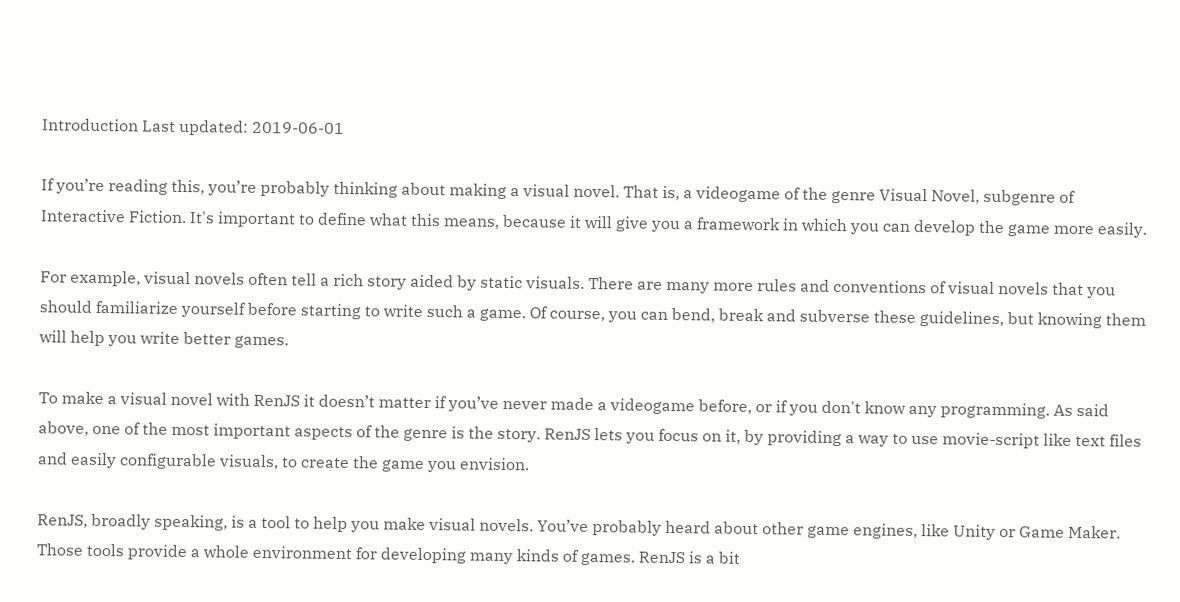Introduction Last updated: 2019-06-01

If you’re reading this, you’re probably thinking about making a visual novel. That is, a videogame of the genre Visual Novel, subgenre of Interactive Fiction. It's important to define what this means, because it will give you a framework in which you can develop the game more easily.

For example, visual novels often tell a rich story aided by static visuals. There are many more rules and conventions of visual novels that you should familiarize yourself before starting to write such a game. Of course, you can bend, break and subverse these guidelines, but knowing them will help you write better games.

To make a visual novel with RenJS it doesn’t matter if you’ve never made a videogame before, or if you don't know any programming. As said above, one of the most important aspects of the genre is the story. RenJS lets you focus on it, by providing a way to use movie-script like text files and easily configurable visuals, to create the game you envision.

RenJS, broadly speaking, is a tool to help you make visual novels. You’ve probably heard about other game engines, like Unity or Game Maker. Those tools provide a whole environment for developing many kinds of games. RenJS is a bit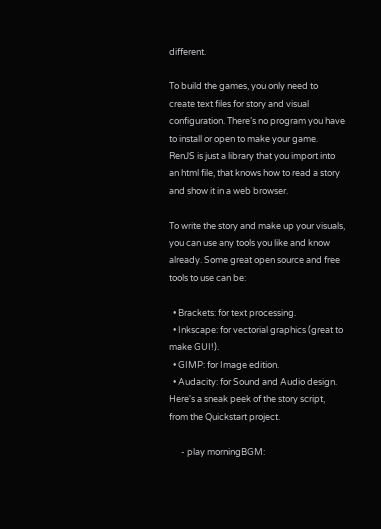different.

To build the games, you only need to create text files for story and visual configuration. There’s no program you have to install or open to make your game. RenJS is just a library that you import into an html file, that knows how to read a story and show it in a web browser.

To write the story and make up your visuals, you can use any tools you like and know already. Some great open source and free tools to use can be:

  • Brackets: for text processing.
  • Inkscape: for vectorial graphics (great to make GUI!).
  • GIMP: for Image edition.
  • Audacity: for Sound and Audio design.
Here's a sneak peek of the story script, from the Quickstart project.

      - play morningBGM: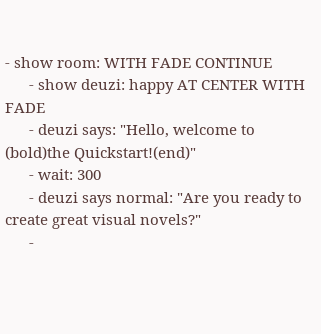- show room: WITH FADE CONTINUE
      - show deuzi: happy AT CENTER WITH FADE
      - deuzi says: "Hello, welcome to (bold)the Quickstart!(end)"
      - wait: 300
      - deuzi says normal: "Are you ready to create great visual novels?"
      -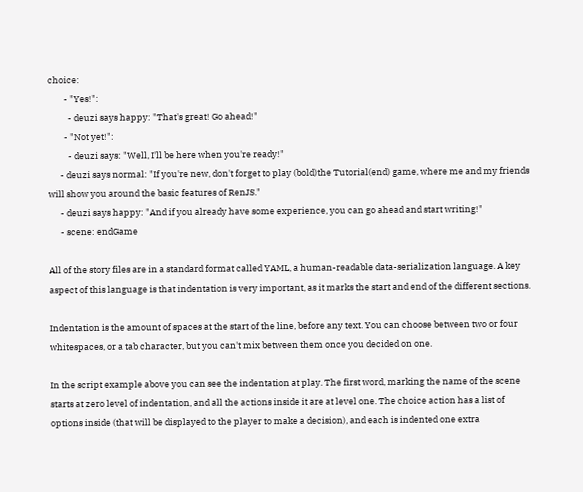choice:
        - "Yes!":
          - deuzi says happy: "That's great! Go ahead!"
        - "Not yet!":
          - deuzi says: "Well, I'll be here when you're ready!"
      - deuzi says normal: "If you're new, don't forget to play (bold)the Tutorial(end) game, where me and my friends will show you around the basic features of RenJS."
      - deuzi says happy: "And if you already have some experience, you can go ahead and start writing!"
      - scene: endGame

All of the story files are in a standard format called YAML, a human-readable data-serialization language. A key aspect of this language is that indentation is very important, as it marks the start and end of the different sections.

Indentation is the amount of spaces at the start of the line, before any text. You can choose between two or four whitespaces, or a tab character, but you can't mix between them once you decided on one.

In the script example above you can see the indentation at play. The first word, marking the name of the scene starts at zero level of indentation, and all the actions inside it are at level one. The choice action has a list of options inside (that will be displayed to the player to make a decision), and each is indented one extra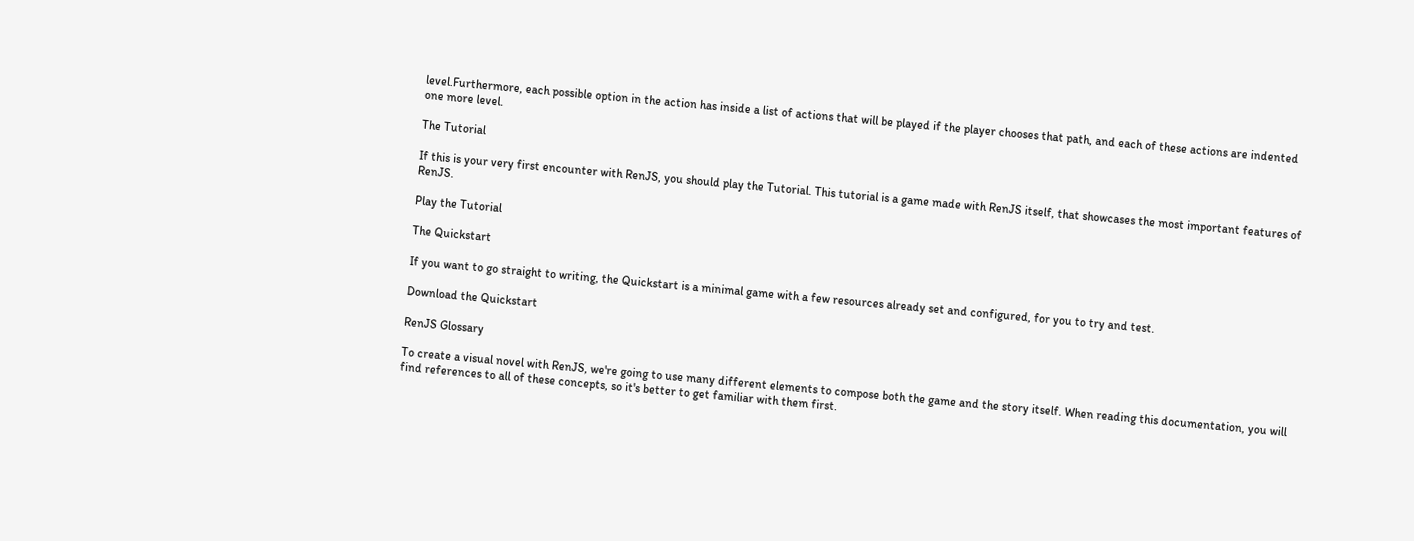level.Furthermore, each possible option in the action has inside a list of actions that will be played if the player chooses that path, and each of these actions are indented one more level.

The Tutorial

If this is your very first encounter with RenJS, you should play the Tutorial. This tutorial is a game made with RenJS itself, that showcases the most important features of RenJS.

Play the Tutorial

The Quickstart

If you want to go straight to writing, the Quickstart is a minimal game with a few resources already set and configured, for you to try and test.

Download the Quickstart

RenJS Glossary

To create a visual novel with RenJS, we're going to use many different elements to compose both the game and the story itself. When reading this documentation, you will find references to all of these concepts, so it's better to get familiar with them first.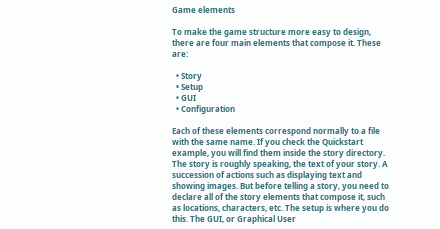Game elements

To make the game structure more easy to design, there are four main elements that compose it. These are:

  • Story
  • Setup
  • GUI
  • Configuration

Each of these elements correspond normally to a file with the same name. If you check the Quickstart example, you will find them inside the story directory. The story is roughly speaking, the text of your story. A succession of actions such as displaying text and showing images. But before telling a story, you need to declare all of the story elements that compose it, such as locations, characters, etc. The setup is where you do this. The GUI, or Graphical User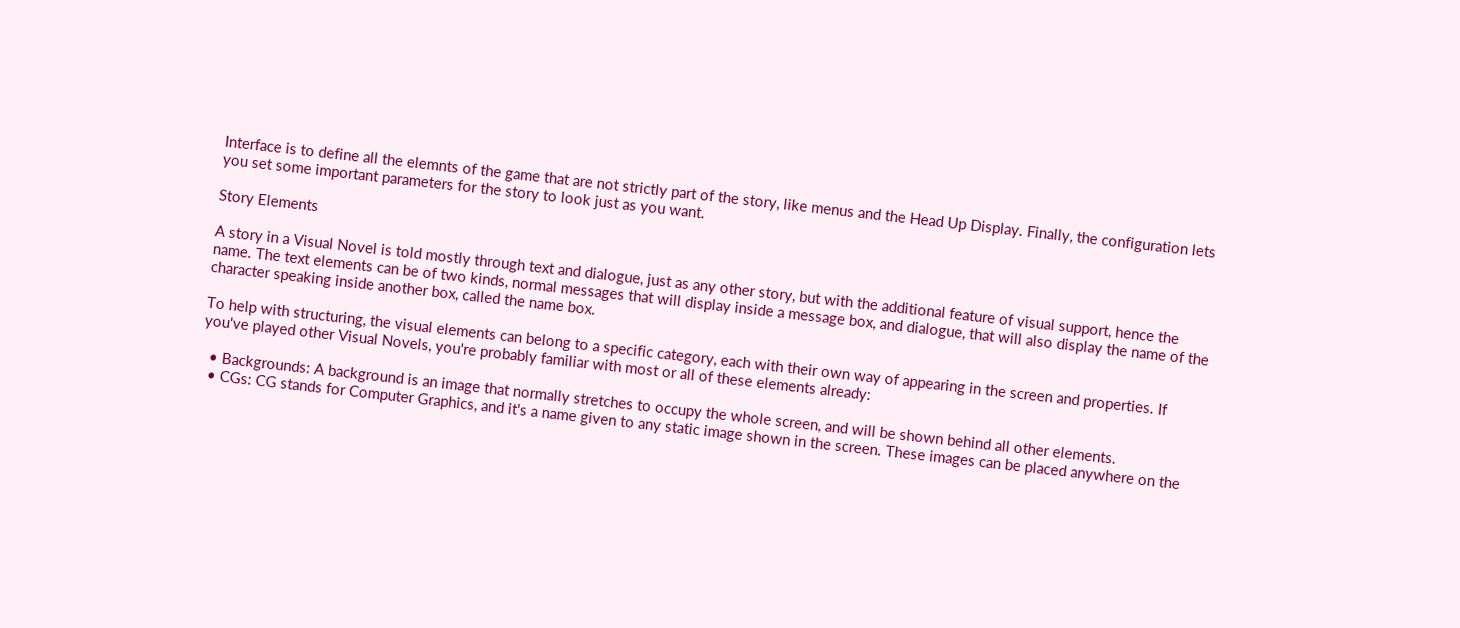Interface is to define all the elemnts of the game that are not strictly part of the story, like menus and the Head Up Display. Finally, the configuration lets you set some important parameters for the story to look just as you want.

Story Elements

A story in a Visual Novel is told mostly through text and dialogue, just as any other story, but with the additional feature of visual support, hence the name. The text elements can be of two kinds, normal messages that will display inside a message box, and dialogue, that will also display the name of the character speaking inside another box, called the name box.

To help with structuring, the visual elements can belong to a specific category, each with their own way of appearing in the screen and properties. If you've played other Visual Novels, you're probably familiar with most or all of these elements already:

  • Backgrounds: A background is an image that normally stretches to occupy the whole screen, and will be shown behind all other elements.
  • CGs: CG stands for Computer Graphics, and it's a name given to any static image shown in the screen. These images can be placed anywhere on the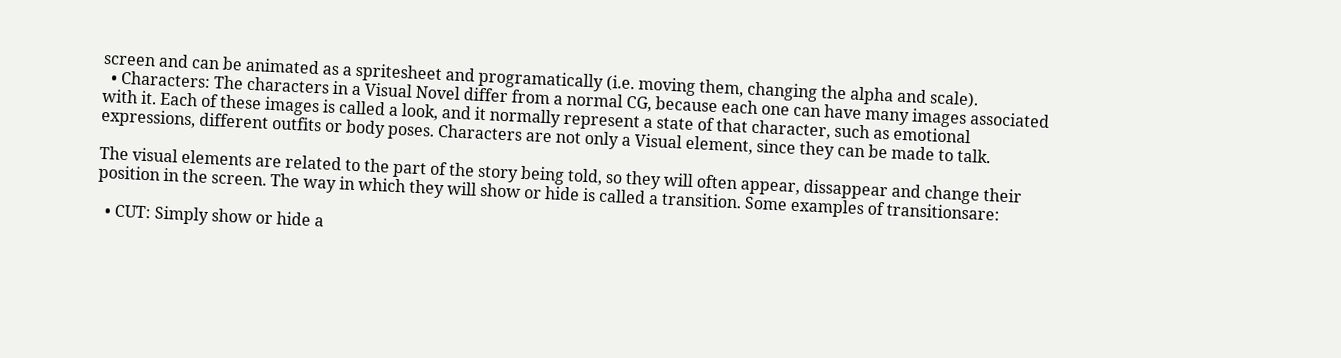screen and can be animated as a spritesheet and programatically (i.e. moving them, changing the alpha and scale).
  • Characters: The characters in a Visual Novel differ from a normal CG, because each one can have many images associated with it. Each of these images is called a look, and it normally represent a state of that character, such as emotional expressions, different outfits or body poses. Characters are not only a Visual element, since they can be made to talk.

The visual elements are related to the part of the story being told, so they will often appear, dissappear and change their position in the screen. The way in which they will show or hide is called a transition. Some examples of transitionsare:

  • CUT: Simply show or hide a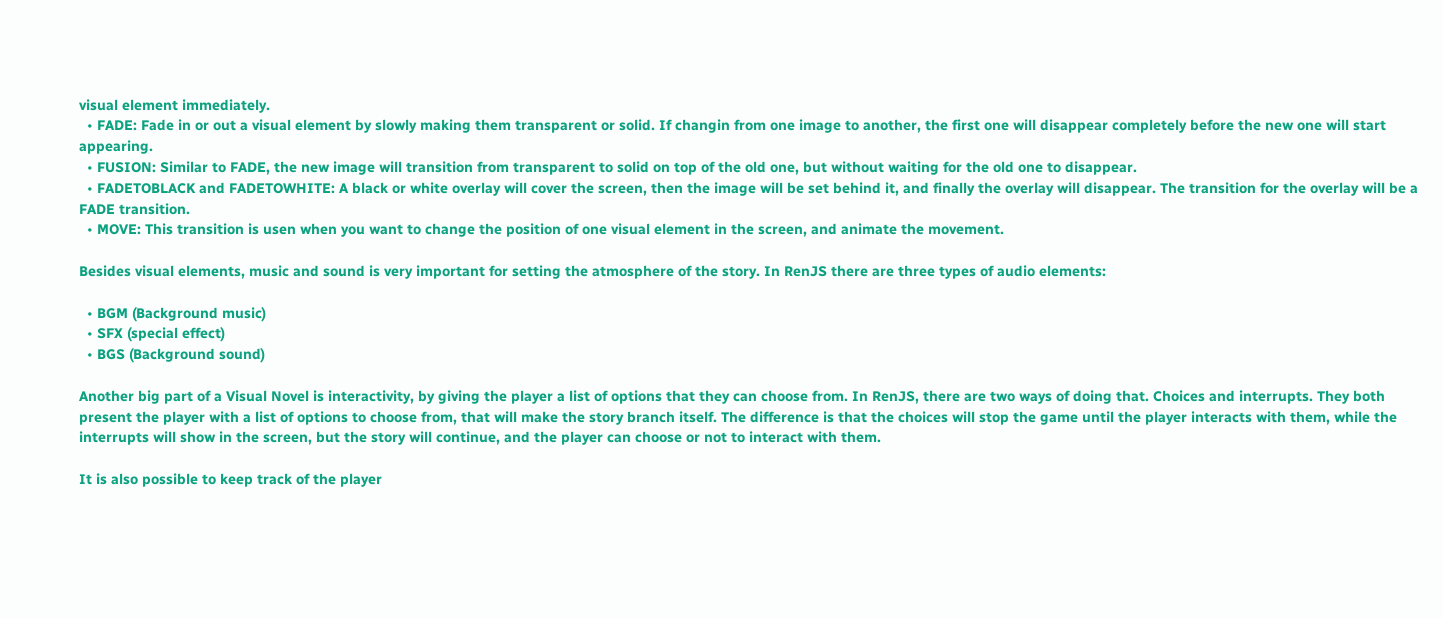visual element immediately.
  • FADE: Fade in or out a visual element by slowly making them transparent or solid. If changin from one image to another, the first one will disappear completely before the new one will start appearing.
  • FUSION: Similar to FADE, the new image will transition from transparent to solid on top of the old one, but without waiting for the old one to disappear.
  • FADETOBLACK and FADETOWHITE: A black or white overlay will cover the screen, then the image will be set behind it, and finally the overlay will disappear. The transition for the overlay will be a FADE transition.
  • MOVE: This transition is usen when you want to change the position of one visual element in the screen, and animate the movement.

Besides visual elements, music and sound is very important for setting the atmosphere of the story. In RenJS there are three types of audio elements:

  • BGM (Background music)
  • SFX (special effect)
  • BGS (Background sound)

Another big part of a Visual Novel is interactivity, by giving the player a list of options that they can choose from. In RenJS, there are two ways of doing that. Choices and interrupts. They both present the player with a list of options to choose from, that will make the story branch itself. The difference is that the choices will stop the game until the player interacts with them, while the interrupts will show in the screen, but the story will continue, and the player can choose or not to interact with them.

It is also possible to keep track of the player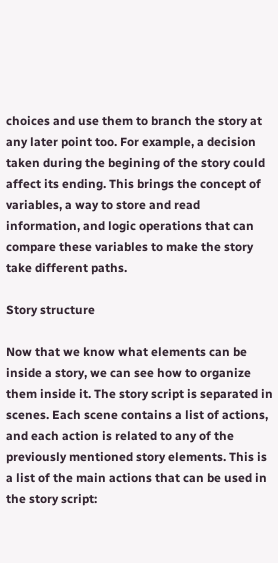choices and use them to branch the story at any later point too. For example, a decision taken during the begining of the story could affect its ending. This brings the concept of variables, a way to store and read information, and logic operations that can compare these variables to make the story take different paths.

Story structure

Now that we know what elements can be inside a story, we can see how to organize them inside it. The story script is separated in scenes. Each scene contains a list of actions, and each action is related to any of the previously mentioned story elements. This is a list of the main actions that can be used in the story script: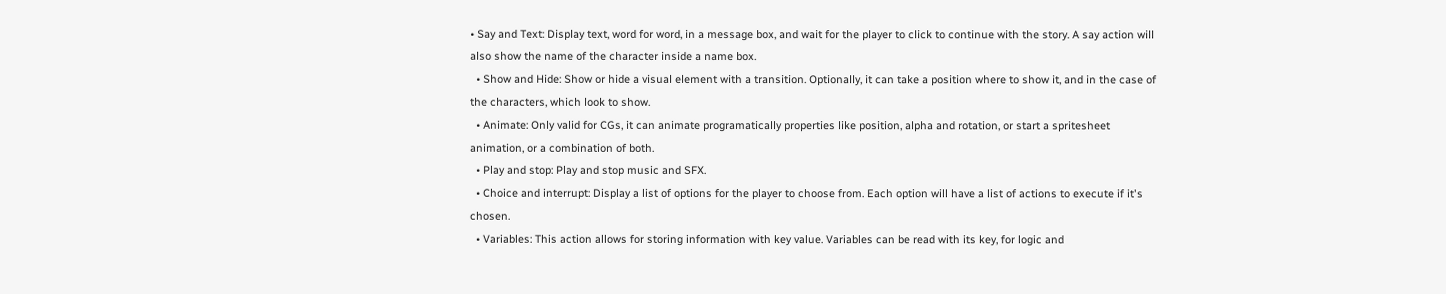• Say and Text: Display text, word for word, in a message box, and wait for the player to click to continue with the story. A say action will also show the name of the character inside a name box.
  • Show and Hide: Show or hide a visual element with a transition. Optionally, it can take a position where to show it, and in the case of the characters, which look to show.
  • Animate: Only valid for CGs, it can animate programatically properties like position, alpha and rotation, or start a spritesheet animation, or a combination of both.
  • Play and stop: Play and stop music and SFX.
  • Choice and interrupt: Display a list of options for the player to choose from. Each option will have a list of actions to execute if it's chosen.
  • Variables: This action allows for storing information with key value. Variables can be read with its key, for logic and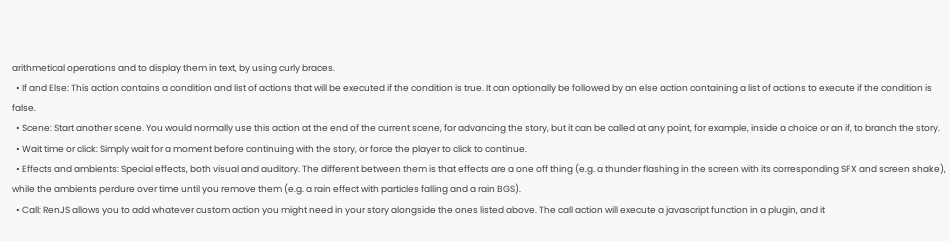arithmetical operations and to display them in text, by using curly braces.
  • If and Else: This action contains a condition and list of actions that will be executed if the condition is true. It can optionally be followed by an else action containing a list of actions to execute if the condition is false.
  • Scene: Start another scene. You would normally use this action at the end of the current scene, for advancing the story, but it can be called at any point, for example, inside a choice or an if, to branch the story.
  • Wait time or click: Simply wait for a moment before continuing with the story, or force the player to click to continue.
  • Effects and ambients: Special effects, both visual and auditory. The different between them is that effects are a one off thing (e.g. a thunder flashing in the screen with its corresponding SFX and screen shake), while the ambients perdure over time until you remove them (e.g. a rain effect with particles falling and a rain BGS).
  • Call: RenJS allows you to add whatever custom action you might need in your story alongside the ones listed above. The call action will execute a javascript function in a plugin, and it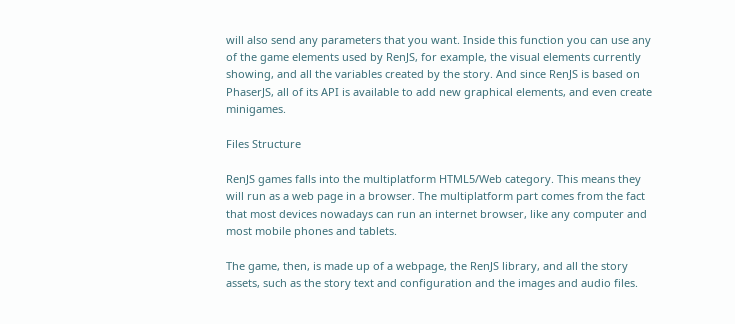will also send any parameters that you want. Inside this function you can use any of the game elements used by RenJS, for example, the visual elements currently showing, and all the variables created by the story. And since RenJS is based on PhaserJS, all of its API is available to add new graphical elements, and even create minigames.

Files Structure

RenJS games falls into the multiplatform HTML5/Web category. This means they will run as a web page in a browser. The multiplatform part comes from the fact that most devices nowadays can run an internet browser, like any computer and most mobile phones and tablets.

The game, then, is made up of a webpage, the RenJS library, and all the story assets, such as the story text and configuration and the images and audio files.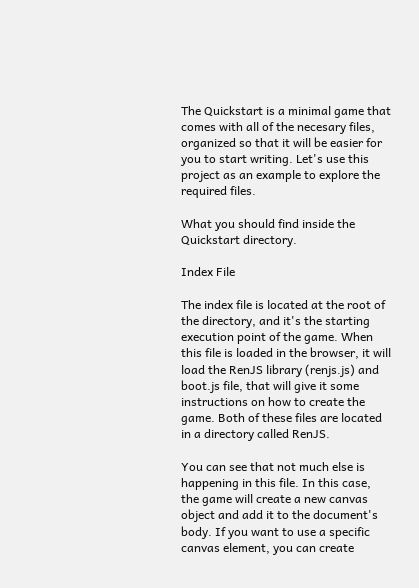The Quickstart is a minimal game that comes with all of the necesary files, organized so that it will be easier for you to start writing. Let's use this project as an example to explore the required files.

What you should find inside the Quickstart directory.

Index File

The index file is located at the root of the directory, and it's the starting execution point of the game. When this file is loaded in the browser, it will load the RenJS library (renjs.js) and boot.js file, that will give it some instructions on how to create the game. Both of these files are located in a directory called RenJS.

You can see that not much else is happening in this file. In this case, the game will create a new canvas object and add it to the document's body. If you want to use a specific canvas element, you can create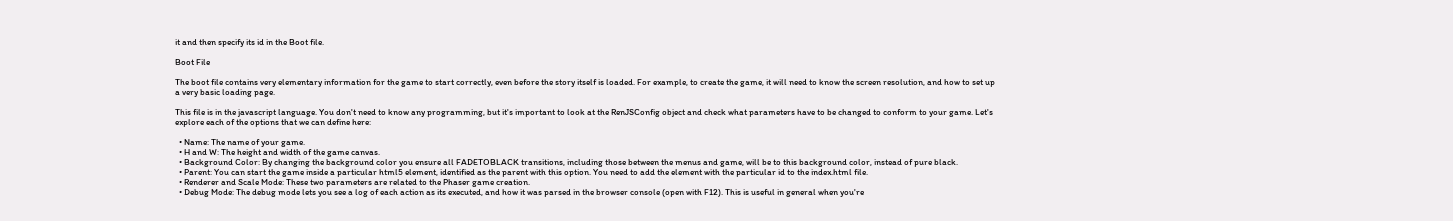it and then specify its id in the Boot file.

Boot File

The boot file contains very elementary information for the game to start correctly, even before the story itself is loaded. For example, to create the game, it will need to know the screen resolution, and how to set up a very basic loading page.

This file is in the javascript language. You don't need to know any programming, but it's important to look at the RenJSConfig object and check what parameters have to be changed to conform to your game. Let's explore each of the options that we can define here:

  • Name: The name of your game.
  • H and W: The height and width of the game canvas.
  • Background Color: By changing the background color you ensure all FADETOBLACK transitions, including those between the menus and game, will be to this background color, instead of pure black.
  • Parent: You can start the game inside a particular html5 element, identified as the parent with this option. You need to add the element with the particular id to the index.html file.
  • Renderer and Scale Mode: These two parameters are related to the Phaser game creation.
  • Debug Mode: The debug mode lets you see a log of each action as its executed, and how it was parsed in the browser console (open with F12). This is useful in general when you're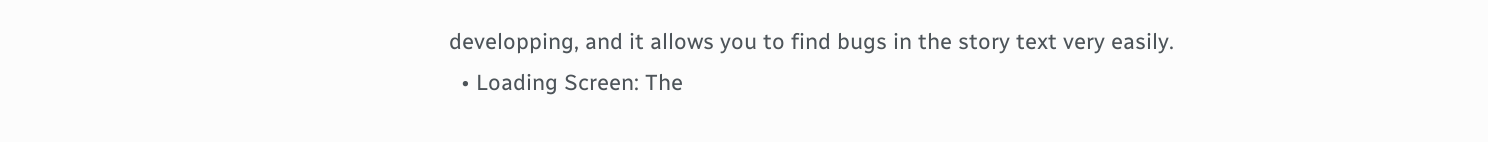developping, and it allows you to find bugs in the story text very easily.
  • Loading Screen: The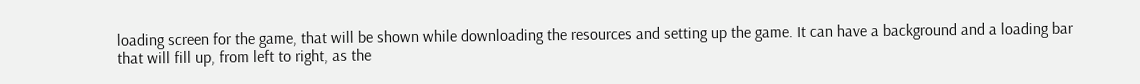loading screen for the game, that will be shown while downloading the resources and setting up the game. It can have a background and a loading bar that will fill up, from left to right, as the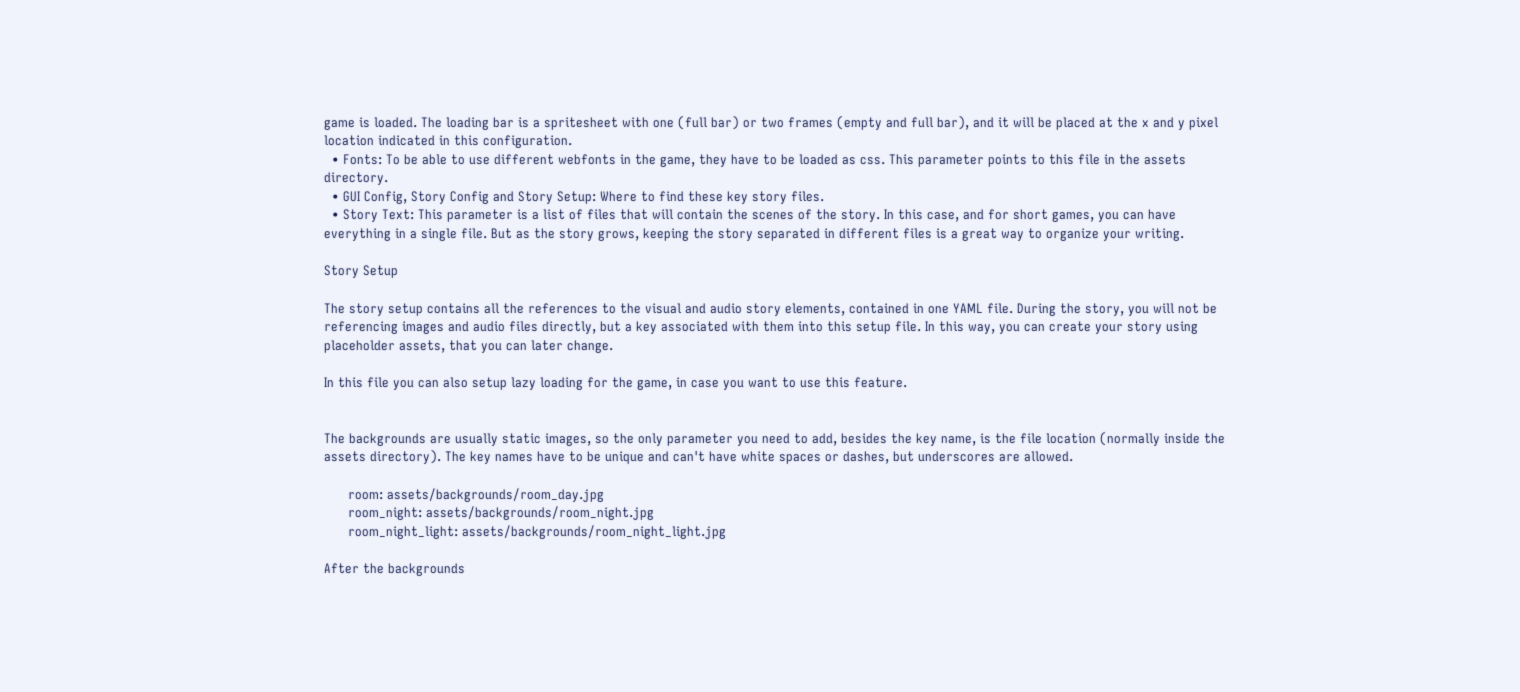game is loaded. The loading bar is a spritesheet with one (full bar) or two frames (empty and full bar), and it will be placed at the x and y pixel location indicated in this configuration.
  • Fonts: To be able to use different webfonts in the game, they have to be loaded as css. This parameter points to this file in the assets directory.
  • GUI Config, Story Config and Story Setup: Where to find these key story files.
  • Story Text: This parameter is a list of files that will contain the scenes of the story. In this case, and for short games, you can have everything in a single file. But as the story grows, keeping the story separated in different files is a great way to organize your writing.

Story Setup

The story setup contains all the references to the visual and audio story elements, contained in one YAML file. During the story, you will not be referencing images and audio files directly, but a key associated with them into this setup file. In this way, you can create your story using placeholder assets, that you can later change.

In this file you can also setup lazy loading for the game, in case you want to use this feature.


The backgrounds are usually static images, so the only parameter you need to add, besides the key name, is the file location (normally inside the assets directory). The key names have to be unique and can't have white spaces or dashes, but underscores are allowed.

      room: assets/backgrounds/room_day.jpg
      room_night: assets/backgrounds/room_night.jpg
      room_night_light: assets/backgrounds/room_night_light.jpg

After the backgrounds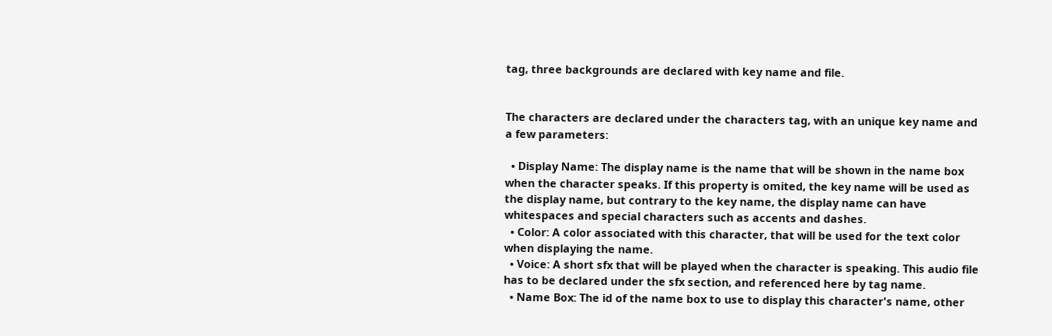tag, three backgrounds are declared with key name and file.


The characters are declared under the characters tag, with an unique key name and a few parameters:

  • Display Name: The display name is the name that will be shown in the name box when the character speaks. If this property is omited, the key name will be used as the display name, but contrary to the key name, the display name can have whitespaces and special characters such as accents and dashes.
  • Color: A color associated with this character, that will be used for the text color when displaying the name.
  • Voice: A short sfx that will be played when the character is speaking. This audio file has to be declared under the sfx section, and referenced here by tag name.
  • Name Box: The id of the name box to use to display this character's name, other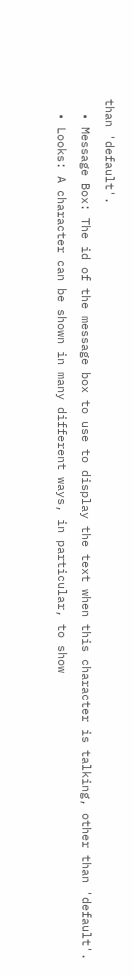than 'default'.
  • Message Box: The id of the message box to use to display the text when this character is talking, other than 'default'.
  • Looks: A character can be shown in many different ways, in particular, to show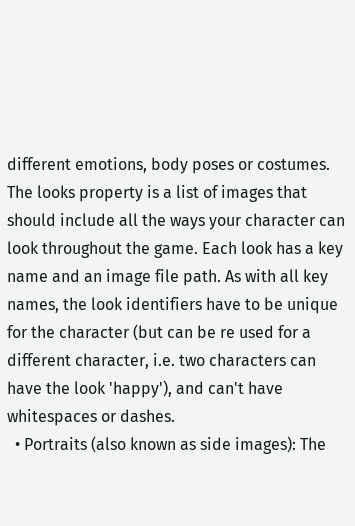different emotions, body poses or costumes. The looks property is a list of images that should include all the ways your character can look throughout the game. Each look has a key name and an image file path. As with all key names, the look identifiers have to be unique for the character (but can be re used for a different character, i.e. two characters can have the look 'happy'), and can't have whitespaces or dashes.
  • Portraits (also known as side images): The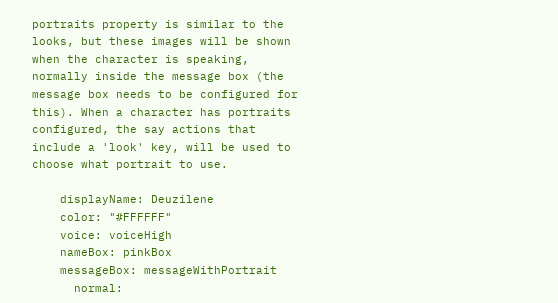portraits property is similar to the looks, but these images will be shown when the character is speaking, normally inside the message box (the message box needs to be configured for this). When a character has portraits configured, the say actions that include a 'look' key, will be used to choose what portrait to use.

    displayName: Deuzilene
    color: "#FFFFFF"
    voice: voiceHigh
    nameBox: pinkBox
    messageBox: messageWithPortrait
      normal: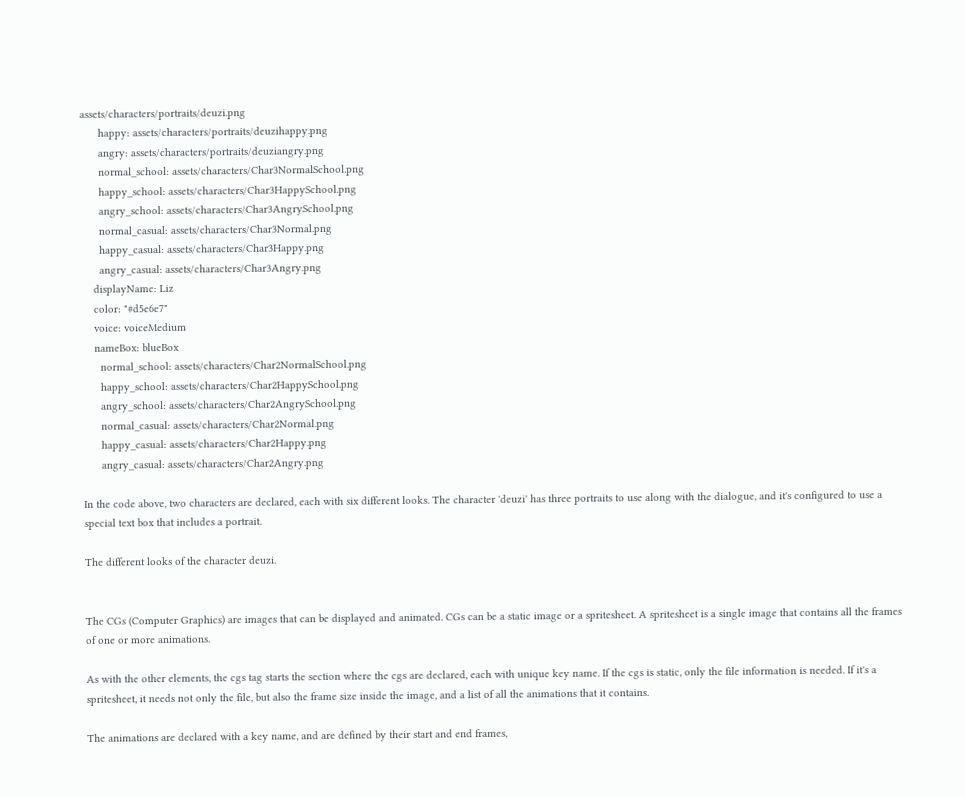assets/characters/portraits/deuzi.png
      happy: assets/characters/portraits/deuzihappy.png
      angry: assets/characters/portraits/deuziangry.png
      normal_school: assets/characters/Char3NormalSchool.png
      happy_school: assets/characters/Char3HappySchool.png
      angry_school: assets/characters/Char3AngrySchool.png
      normal_casual: assets/characters/Char3Normal.png
      happy_casual: assets/characters/Char3Happy.png
      angry_casual: assets/characters/Char3Angry.png
    displayName: Liz
    color: "#d5e6e7"
    voice: voiceMedium
    nameBox: blueBox
      normal_school: assets/characters/Char2NormalSchool.png
      happy_school: assets/characters/Char2HappySchool.png
      angry_school: assets/characters/Char2AngrySchool.png
      normal_casual: assets/characters/Char2Normal.png
      happy_casual: assets/characters/Char2Happy.png
      angry_casual: assets/characters/Char2Angry.png

In the code above, two characters are declared, each with six different looks. The character 'deuzi' has three portraits to use along with the dialogue, and it's configured to use a special text box that includes a portrait.

The different looks of the character deuzi.


The CGs (Computer Graphics) are images that can be displayed and animated. CGs can be a static image or a spritesheet. A spritesheet is a single image that contains all the frames of one or more animations.

As with the other elements, the cgs tag starts the section where the cgs are declared, each with unique key name. If the cgs is static, only the file information is needed. If it's a spritesheet, it needs not only the file, but also the frame size inside the image, and a list of all the animations that it contains.

The animations are declared with a key name, and are defined by their start and end frames,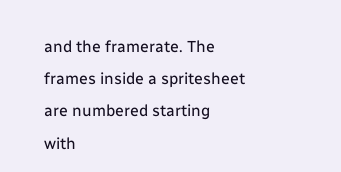and the framerate. The frames inside a spritesheet are numbered starting with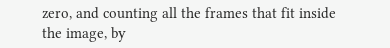zero, and counting all the frames that fit inside the image, by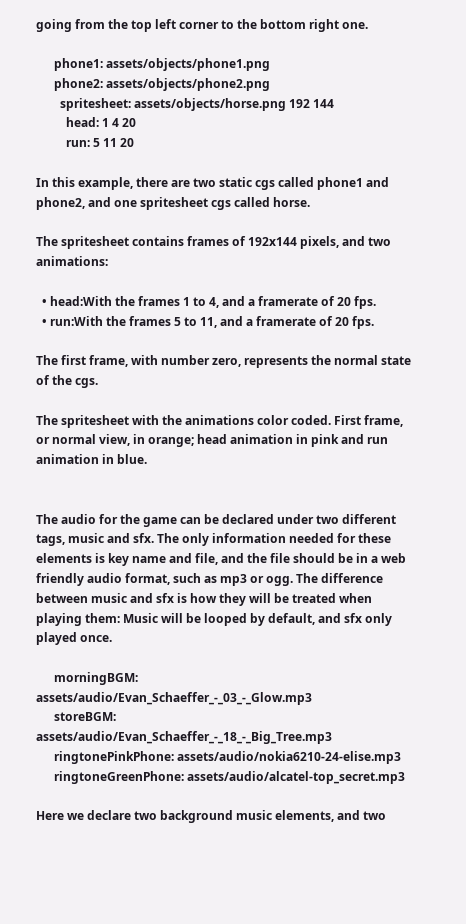going from the top left corner to the bottom right one.

      phone1: assets/objects/phone1.png
      phone2: assets/objects/phone2.png
        spritesheet: assets/objects/horse.png 192 144
          head: 1 4 20
          run: 5 11 20

In this example, there are two static cgs called phone1 and phone2, and one spritesheet cgs called horse.

The spritesheet contains frames of 192x144 pixels, and two animations:

  • head:With the frames 1 to 4, and a framerate of 20 fps.
  • run:With the frames 5 to 11, and a framerate of 20 fps.

The first frame, with number zero, represents the normal state of the cgs.

The spritesheet with the animations color coded. First frame, or normal view, in orange; head animation in pink and run animation in blue.


The audio for the game can be declared under two different tags, music and sfx. The only information needed for these elements is key name and file, and the file should be in a web friendly audio format, such as mp3 or ogg. The difference between music and sfx is how they will be treated when playing them: Music will be looped by default, and sfx only played once.

      morningBGM: assets/audio/Evan_Schaeffer_-_03_-_Glow.mp3
      storeBGM: assets/audio/Evan_Schaeffer_-_18_-_Big_Tree.mp3
      ringtonePinkPhone: assets/audio/nokia6210-24-elise.mp3
      ringtoneGreenPhone: assets/audio/alcatel-top_secret.mp3

Here we declare two background music elements, and two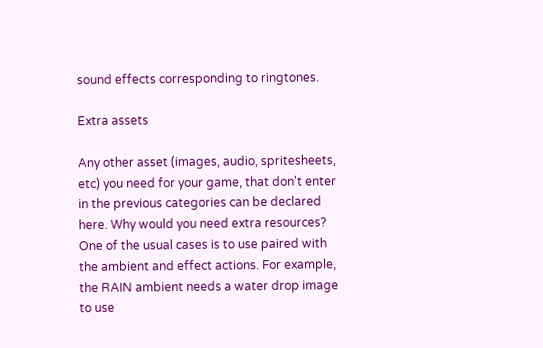sound effects corresponding to ringtones.

Extra assets

Any other asset (images, audio, spritesheets, etc) you need for your game, that don't enter in the previous categories can be declared here. Why would you need extra resources? One of the usual cases is to use paired with the ambient and effect actions. For example, the RAIN ambient needs a water drop image to use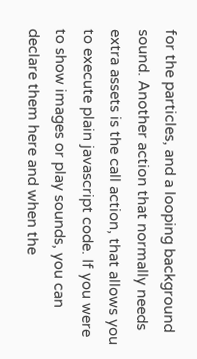for the particles, and a looping background sound. Another action that normally needs extra assets is the call action, that allows you to execute plain javascript code. If you were to show images or play sounds, you can declare them here and when the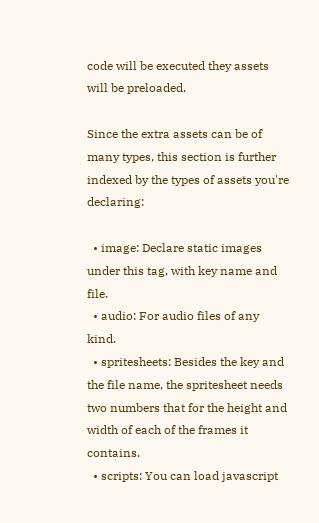code will be executed they assets will be preloaded.

Since the extra assets can be of many types, this section is further indexed by the types of assets you're declaring:

  • image: Declare static images under this tag, with key name and file.
  • audio: For audio files of any kind.
  • spritesheets: Besides the key and the file name, the spritesheet needs two numbers that for the height and width of each of the frames it contains.
  • scripts: You can load javascript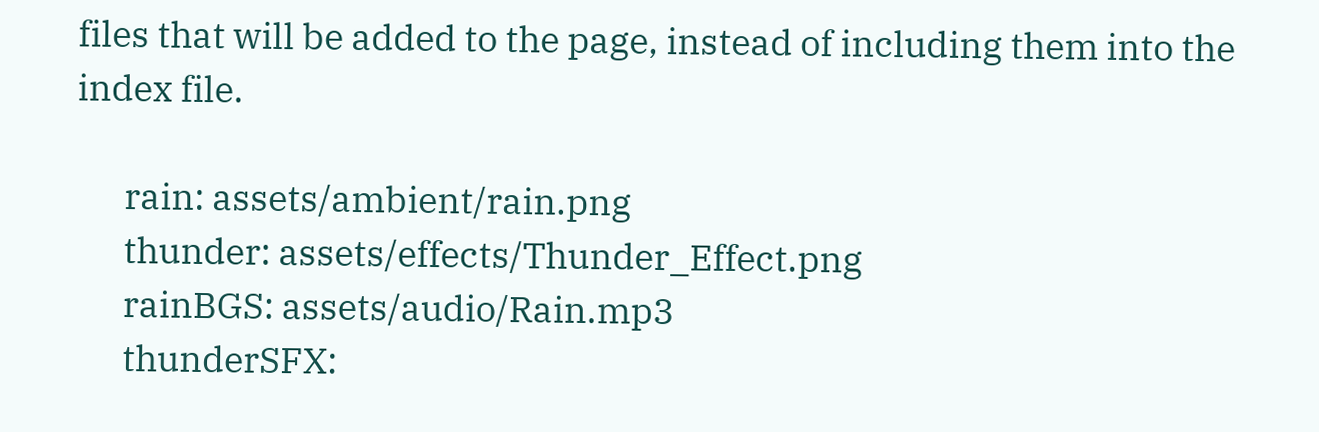files that will be added to the page, instead of including them into the index file.

      rain: assets/ambient/rain.png
      thunder: assets/effects/Thunder_Effect.png
      rainBGS: assets/audio/Rain.mp3
      thunderSFX: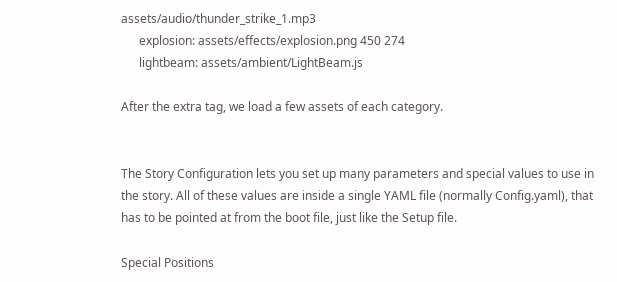assets/audio/thunder_strike_1.mp3
      explosion: assets/effects/explosion.png 450 274
      lightbeam: assets/ambient/LightBeam.js

After the extra tag, we load a few assets of each category.


The Story Configuration lets you set up many parameters and special values to use in the story. All of these values are inside a single YAML file (normally Config.yaml), that has to be pointed at from the boot file, just like the Setup file.

Special Positions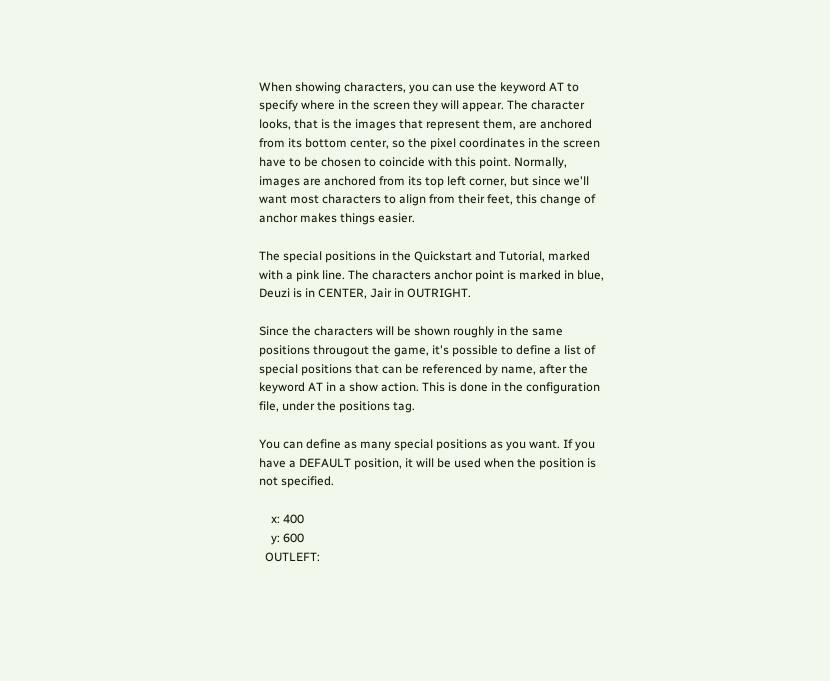When showing characters, you can use the keyword AT to specify where in the screen they will appear. The character looks, that is the images that represent them, are anchored from its bottom center, so the pixel coordinates in the screen have to be chosen to coincide with this point. Normally, images are anchored from its top left corner, but since we'll want most characters to align from their feet, this change of anchor makes things easier.

The special positions in the Quickstart and Tutorial, marked with a pink line. The characters anchor point is marked in blue, Deuzi is in CENTER, Jair in OUTRIGHT.

Since the characters will be shown roughly in the same positions througout the game, it's possible to define a list of special positions that can be referenced by name, after the keyword AT in a show action. This is done in the configuration file, under the positions tag.

You can define as many special positions as you want. If you have a DEFAULT position, it will be used when the position is not specified.

    x: 400
    y: 600
  OUTLEFT: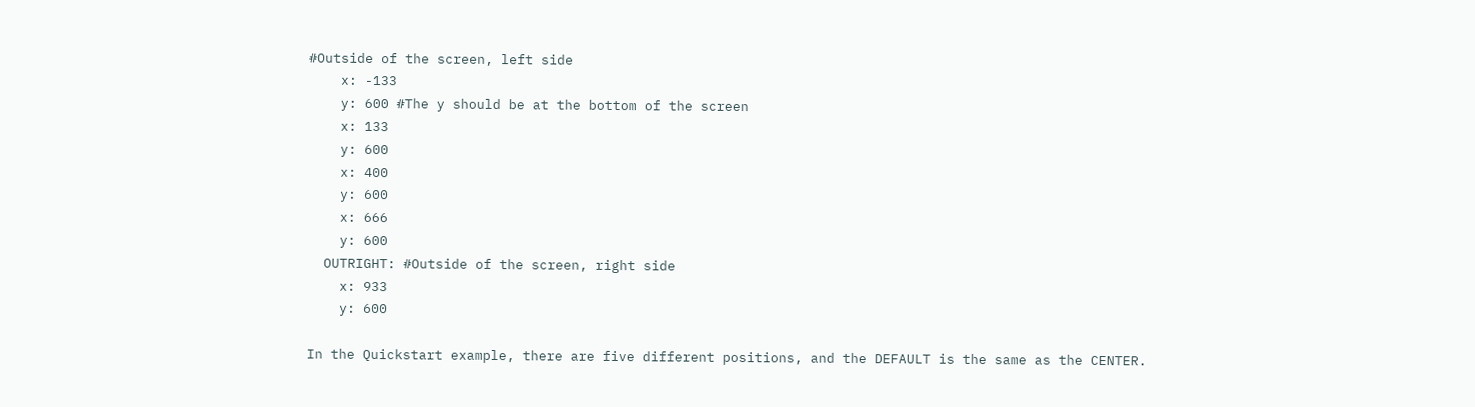#Outside of the screen, left side
    x: -133
    y: 600 #The y should be at the bottom of the screen
    x: 133
    y: 600
    x: 400
    y: 600
    x: 666
    y: 600
  OUTRIGHT: #Outside of the screen, right side
    x: 933
    y: 600

In the Quickstart example, there are five different positions, and the DEFAULT is the same as the CENTER.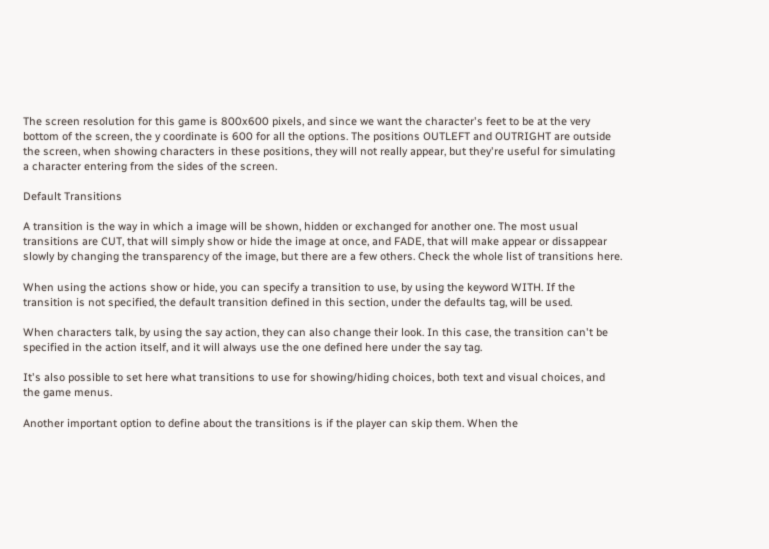The screen resolution for this game is 800x600 pixels, and since we want the character's feet to be at the very bottom of the screen, the y coordinate is 600 for all the options. The positions OUTLEFT and OUTRIGHT are outside the screen, when showing characters in these positions, they will not really appear, but they're useful for simulating a character entering from the sides of the screen.

Default Transitions

A transition is the way in which a image will be shown, hidden or exchanged for another one. The most usual transitions are CUT, that will simply show or hide the image at once, and FADE, that will make appear or dissappear slowly by changing the transparency of the image, but there are a few others. Check the whole list of transitions here.

When using the actions show or hide, you can specify a transition to use, by using the keyword WITH. If the transition is not specified, the default transition defined in this section, under the defaults tag, will be used.

When characters talk, by using the say action, they can also change their look. In this case, the transition can't be specified in the action itself, and it will always use the one defined here under the say tag.

It's also possible to set here what transitions to use for showing/hiding choices, both text and visual choices, and the game menus.

Another important option to define about the transitions is if the player can skip them. When the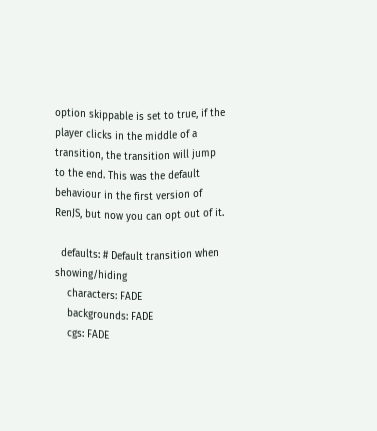option skippable is set to true, if the player clicks in the middle of a transition, the transition will jump to the end. This was the default behaviour in the first version of RenJS, but now you can opt out of it.

  defaults: # Default transition when showing/hiding
    characters: FADE
    backgrounds: FADE
    cgs: FADE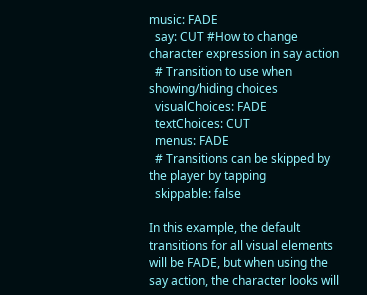music: FADE
  say: CUT #How to change character expression in say action
  # Transition to use when showing/hiding choices
  visualChoices: FADE
  textChoices: CUT
  menus: FADE
  # Transitions can be skipped by the player by tapping
  skippable: false

In this example, the default transitions for all visual elements will be FADE, but when using the say action, the character looks will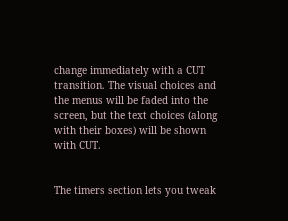change immediately with a CUT transition. The visual choices and the menus will be faded into the screen, but the text choices (along with their boxes) will be shown with CUT.


The timers section lets you tweak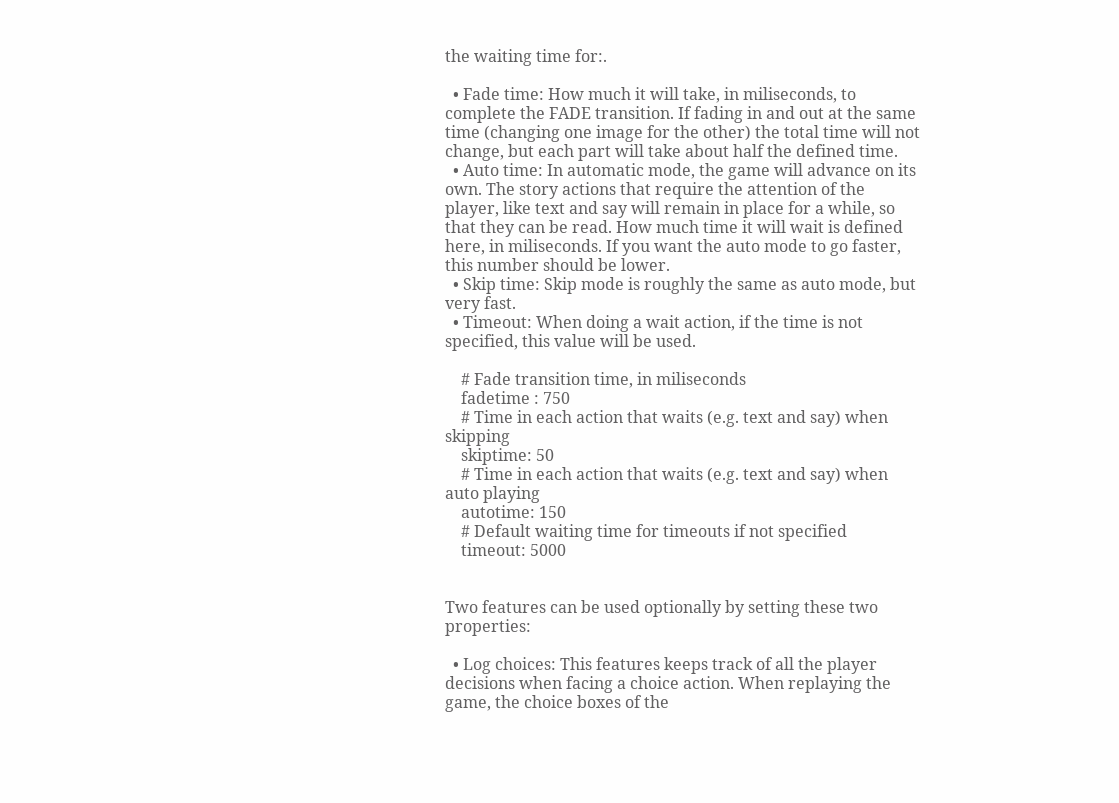the waiting time for:.

  • Fade time: How much it will take, in miliseconds, to complete the FADE transition. If fading in and out at the same time (changing one image for the other) the total time will not change, but each part will take about half the defined time.
  • Auto time: In automatic mode, the game will advance on its own. The story actions that require the attention of the player, like text and say will remain in place for a while, so that they can be read. How much time it will wait is defined here, in miliseconds. If you want the auto mode to go faster, this number should be lower.
  • Skip time: Skip mode is roughly the same as auto mode, but very fast.
  • Timeout: When doing a wait action, if the time is not specified, this value will be used.

    # Fade transition time, in miliseconds
    fadetime : 750
    # Time in each action that waits (e.g. text and say) when skipping
    skiptime: 50
    # Time in each action that waits (e.g. text and say) when auto playing
    autotime: 150
    # Default waiting time for timeouts if not specified
    timeout: 5000


Two features can be used optionally by setting these two properties:

  • Log choices: This features keeps track of all the player decisions when facing a choice action. When replaying the game, the choice boxes of the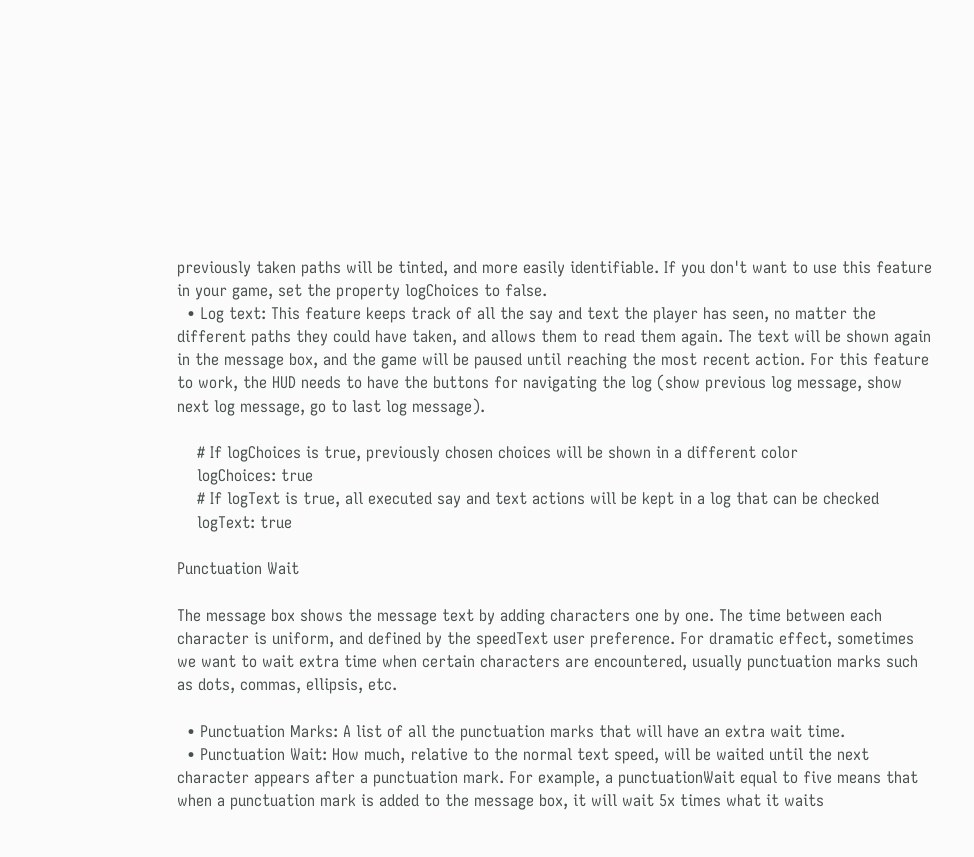previously taken paths will be tinted, and more easily identifiable. If you don't want to use this feature in your game, set the property logChoices to false.
  • Log text: This feature keeps track of all the say and text the player has seen, no matter the different paths they could have taken, and allows them to read them again. The text will be shown again in the message box, and the game will be paused until reaching the most recent action. For this feature to work, the HUD needs to have the buttons for navigating the log (show previous log message, show next log message, go to last log message).

    # If logChoices is true, previously chosen choices will be shown in a different color
    logChoices: true
    # If logText is true, all executed say and text actions will be kept in a log that can be checked
    logText: true

Punctuation Wait

The message box shows the message text by adding characters one by one. The time between each character is uniform, and defined by the speedText user preference. For dramatic effect, sometimes we want to wait extra time when certain characters are encountered, usually punctuation marks such as dots, commas, ellipsis, etc.

  • Punctuation Marks: A list of all the punctuation marks that will have an extra wait time.
  • Punctuation Wait: How much, relative to the normal text speed, will be waited until the next character appears after a punctuation mark. For example, a punctuationWait equal to five means that when a punctuation mark is added to the message box, it will wait 5x times what it waits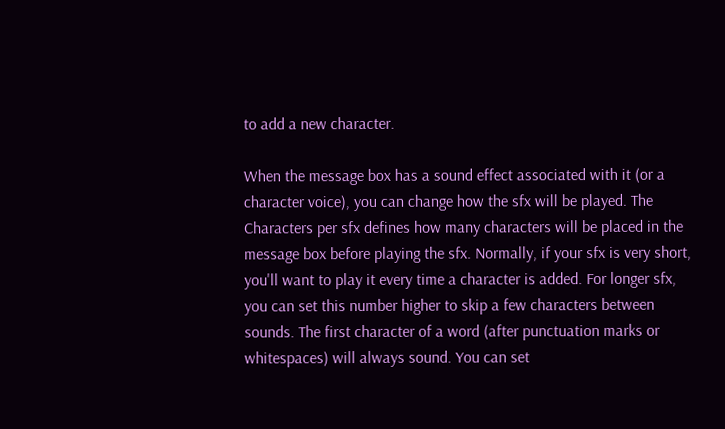to add a new character.

When the message box has a sound effect associated with it (or a character voice), you can change how the sfx will be played. The Characters per sfx defines how many characters will be placed in the message box before playing the sfx. Normally, if your sfx is very short, you'll want to play it every time a character is added. For longer sfx, you can set this number higher to skip a few characters between sounds. The first character of a word (after punctuation marks or whitespaces) will always sound. You can set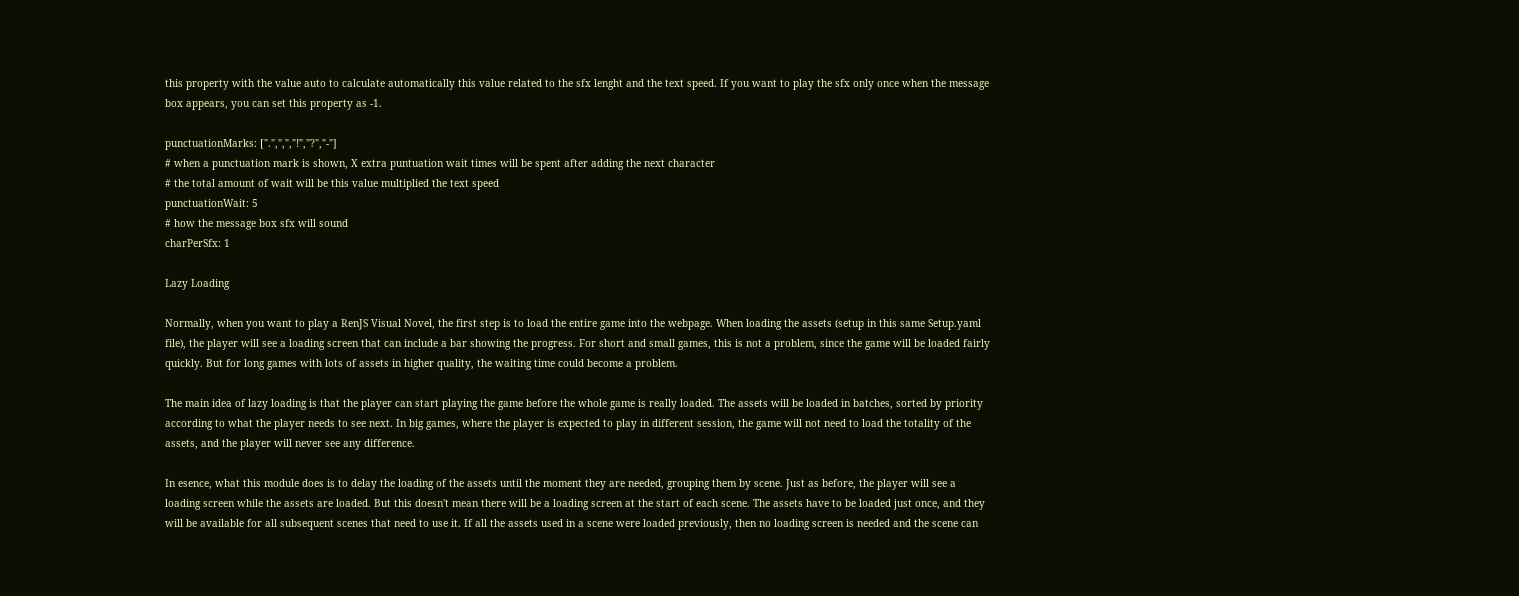this property with the value auto to calculate automatically this value related to the sfx lenght and the text speed. If you want to play the sfx only once when the message box appears, you can set this property as -1.

punctuationMarks: [".",",","!","?","-"]
# when a punctuation mark is shown, X extra puntuation wait times will be spent after adding the next character
# the total amount of wait will be this value multiplied the text speed
punctuationWait: 5
# how the message box sfx will sound
charPerSfx: 1

Lazy Loading

Normally, when you want to play a RenJS Visual Novel, the first step is to load the entire game into the webpage. When loading the assets (setup in this same Setup.yaml file), the player will see a loading screen that can include a bar showing the progress. For short and small games, this is not a problem, since the game will be loaded fairly quickly. But for long games with lots of assets in higher quality, the waiting time could become a problem.

The main idea of lazy loading is that the player can start playing the game before the whole game is really loaded. The assets will be loaded in batches, sorted by priority according to what the player needs to see next. In big games, where the player is expected to play in different session, the game will not need to load the totality of the assets, and the player will never see any difference.

In esence, what this module does is to delay the loading of the assets until the moment they are needed, grouping them by scene. Just as before, the player will see a loading screen while the assets are loaded. But this doesn't mean there will be a loading screen at the start of each scene. The assets have to be loaded just once, and they will be available for all subsequent scenes that need to use it. If all the assets used in a scene were loaded previously, then no loading screen is needed and the scene can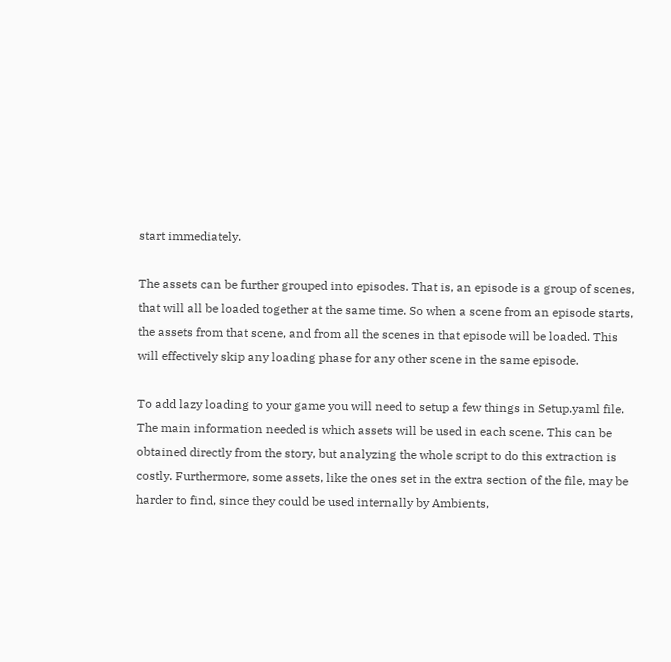start immediately.

The assets can be further grouped into episodes. That is, an episode is a group of scenes, that will all be loaded together at the same time. So when a scene from an episode starts, the assets from that scene, and from all the scenes in that episode will be loaded. This will effectively skip any loading phase for any other scene in the same episode.

To add lazy loading to your game you will need to setup a few things in Setup.yaml file. The main information needed is which assets will be used in each scene. This can be obtained directly from the story, but analyzing the whole script to do this extraction is costly. Furthermore, some assets, like the ones set in the extra section of the file, may be harder to find, since they could be used internally by Ambients,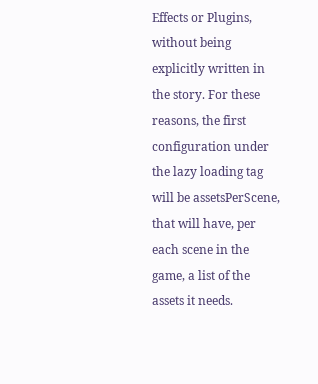Effects or Plugins, without being explicitly written in the story. For these reasons, the first configuration under the lazy loading tag will be assetsPerScene, that will have, per each scene in the game, a list of the assets it needs.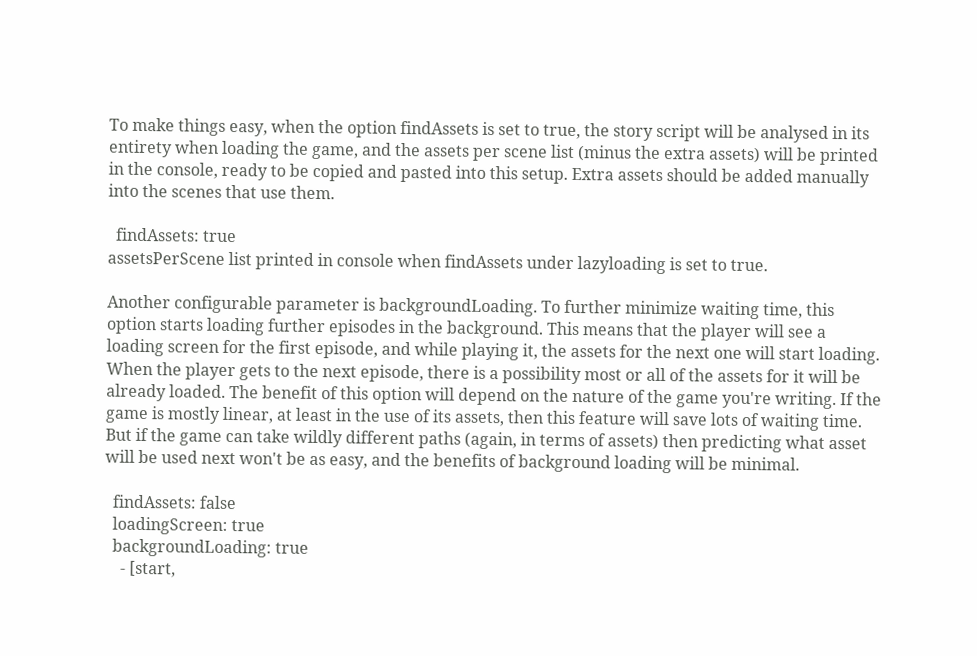To make things easy, when the option findAssets is set to true, the story script will be analysed in its entirety when loading the game, and the assets per scene list (minus the extra assets) will be printed in the console, ready to be copied and pasted into this setup. Extra assets should be added manually into the scenes that use them.

  findAssets: true
assetsPerScene list printed in console when findAssets under lazyloading is set to true.

Another configurable parameter is backgroundLoading. To further minimize waiting time, this option starts loading further episodes in the background. This means that the player will see a loading screen for the first episode, and while playing it, the assets for the next one will start loading. When the player gets to the next episode, there is a possibility most or all of the assets for it will be already loaded. The benefit of this option will depend on the nature of the game you're writing. If the game is mostly linear, at least in the use of its assets, then this feature will save lots of waiting time. But if the game can take wildly different paths (again, in terms of assets) then predicting what asset will be used next won't be as easy, and the benefits of background loading will be minimal.

  findAssets: false
  loadingScreen: true
  backgroundLoading: true
    - [start,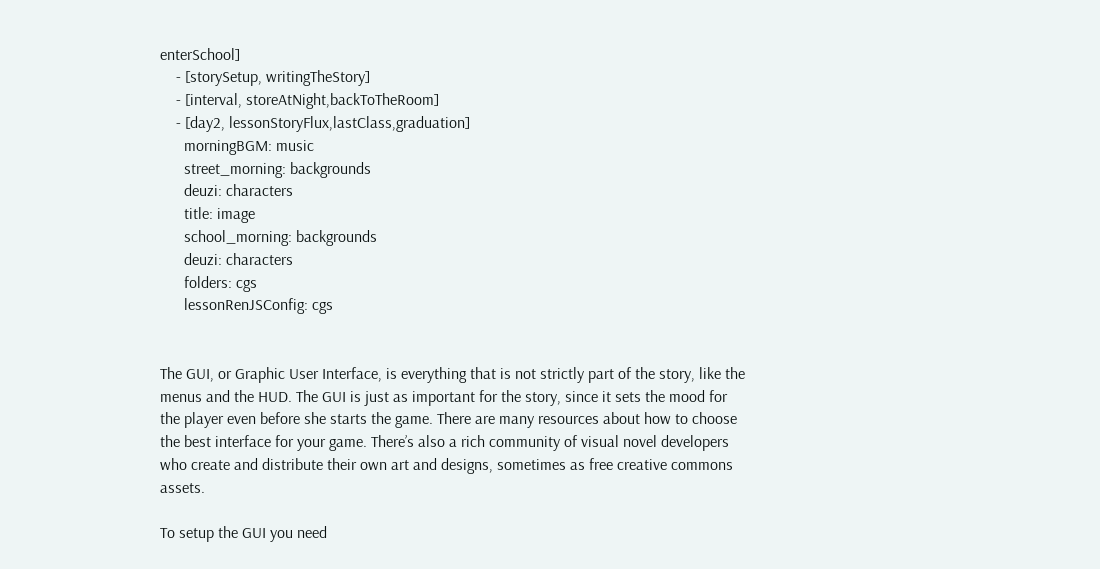enterSchool]
    - [storySetup, writingTheStory]
    - [interval, storeAtNight,backToTheRoom]
    - [day2, lessonStoryFlux,lastClass,graduation]
      morningBGM: music
      street_morning: backgrounds
      deuzi: characters
      title: image
      school_morning: backgrounds
      deuzi: characters
      folders: cgs
      lessonRenJSConfig: cgs


The GUI, or Graphic User Interface, is everything that is not strictly part of the story, like the menus and the HUD. The GUI is just as important for the story, since it sets the mood for the player even before she starts the game. There are many resources about how to choose the best interface for your game. There’s also a rich community of visual novel developers who create and distribute their own art and designs, sometimes as free creative commons assets.

To setup the GUI you need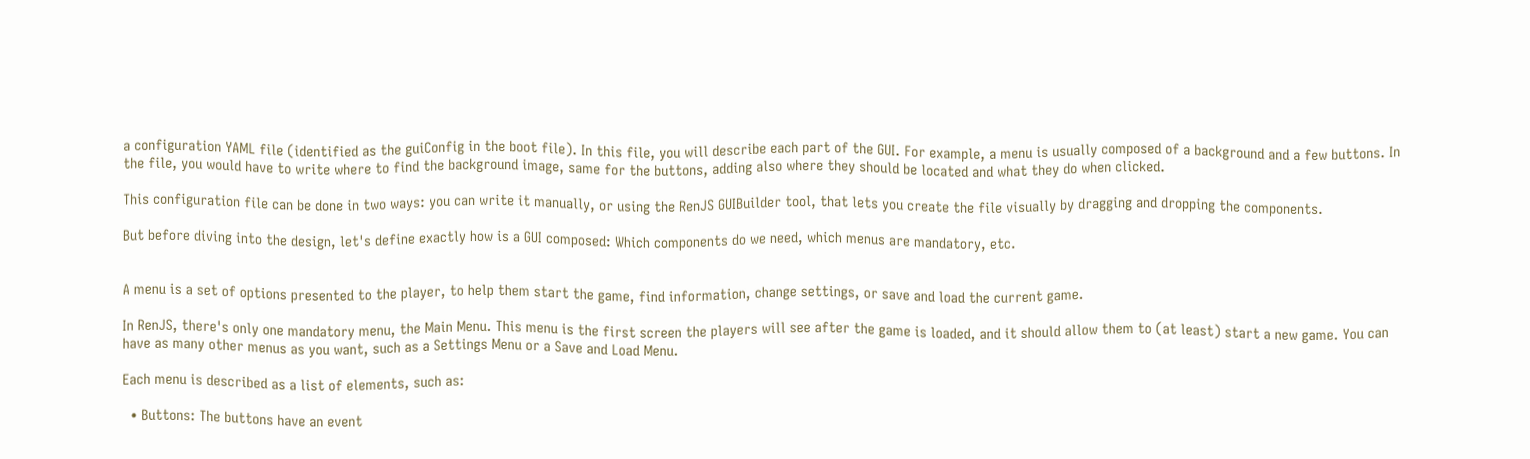a configuration YAML file (identified as the guiConfig in the boot file). In this file, you will describe each part of the GUI. For example, a menu is usually composed of a background and a few buttons. In the file, you would have to write where to find the background image, same for the buttons, adding also where they should be located and what they do when clicked.

This configuration file can be done in two ways: you can write it manually, or using the RenJS GUIBuilder tool, that lets you create the file visually by dragging and dropping the components.

But before diving into the design, let's define exactly how is a GUI composed: Which components do we need, which menus are mandatory, etc.


A menu is a set of options presented to the player, to help them start the game, find information, change settings, or save and load the current game.

In RenJS, there's only one mandatory menu, the Main Menu. This menu is the first screen the players will see after the game is loaded, and it should allow them to (at least) start a new game. You can have as many other menus as you want, such as a Settings Menu or a Save and Load Menu.

Each menu is described as a list of elements, such as:

  • Buttons: The buttons have an event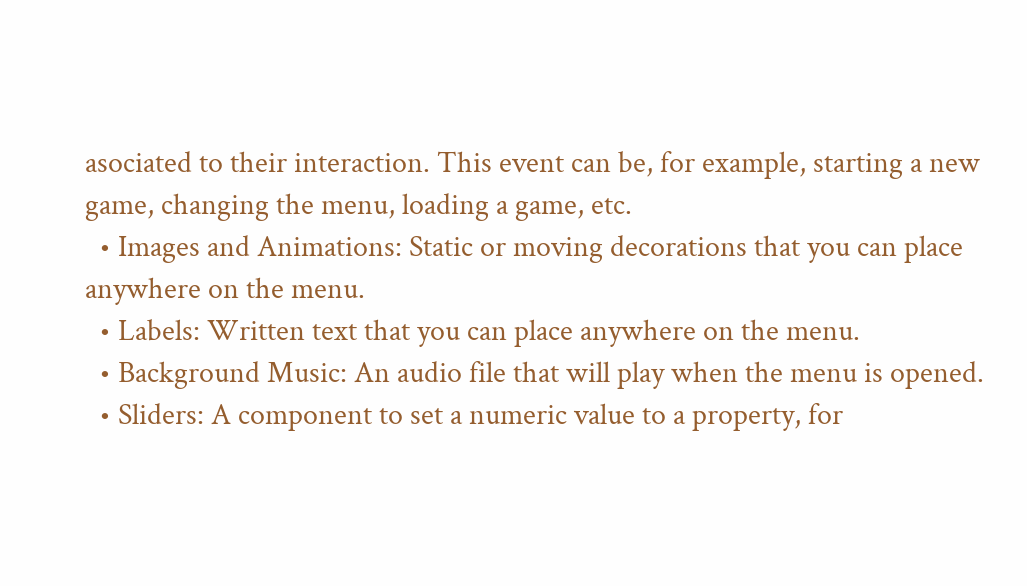asociated to their interaction. This event can be, for example, starting a new game, changing the menu, loading a game, etc.
  • Images and Animations: Static or moving decorations that you can place anywhere on the menu.
  • Labels: Written text that you can place anywhere on the menu.
  • Background Music: An audio file that will play when the menu is opened.
  • Sliders: A component to set a numeric value to a property, for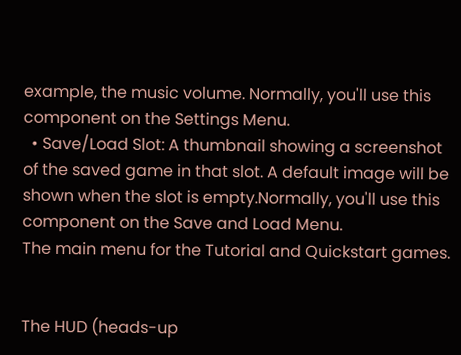example, the music volume. Normally, you'll use this component on the Settings Menu.
  • Save/Load Slot: A thumbnail showing a screenshot of the saved game in that slot. A default image will be shown when the slot is empty.Normally, you'll use this component on the Save and Load Menu.
The main menu for the Tutorial and Quickstart games.


The HUD (heads-up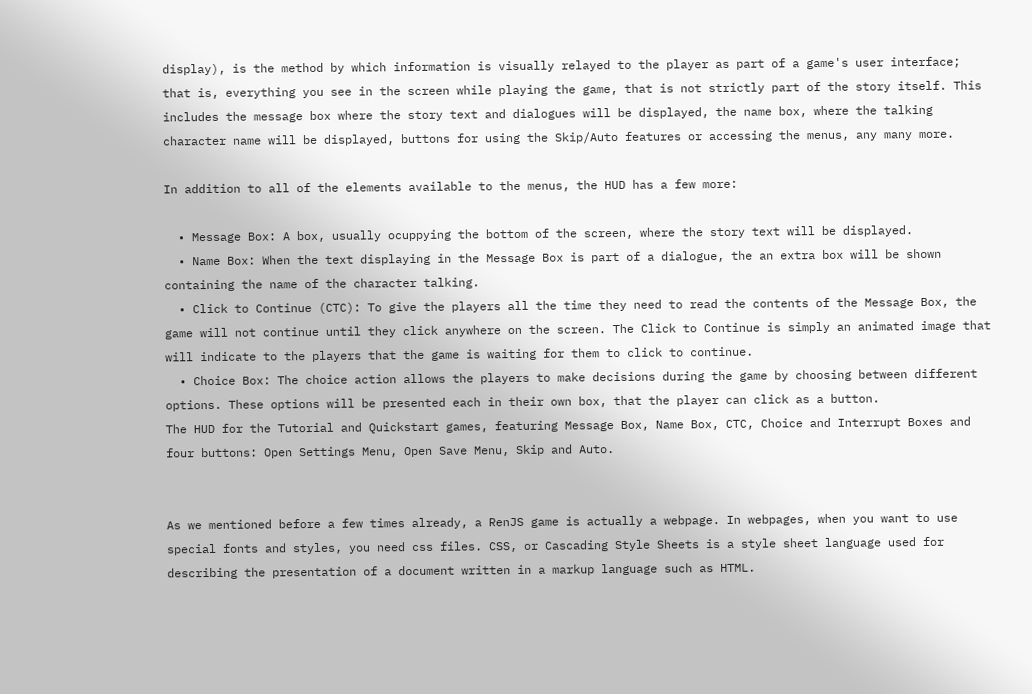display), is the method by which information is visually relayed to the player as part of a game's user interface; that is, everything you see in the screen while playing the game, that is not strictly part of the story itself. This includes the message box where the story text and dialogues will be displayed, the name box, where the talking character name will be displayed, buttons for using the Skip/Auto features or accessing the menus, any many more.

In addition to all of the elements available to the menus, the HUD has a few more:

  • Message Box: A box, usually ocuppying the bottom of the screen, where the story text will be displayed.
  • Name Box: When the text displaying in the Message Box is part of a dialogue, the an extra box will be shown containing the name of the character talking.
  • Click to Continue (CTC): To give the players all the time they need to read the contents of the Message Box, the game will not continue until they click anywhere on the screen. The Click to Continue is simply an animated image that will indicate to the players that the game is waiting for them to click to continue.
  • Choice Box: The choice action allows the players to make decisions during the game by choosing between different options. These options will be presented each in their own box, that the player can click as a button.
The HUD for the Tutorial and Quickstart games, featuring Message Box, Name Box, CTC, Choice and Interrupt Boxes and four buttons: Open Settings Menu, Open Save Menu, Skip and Auto.


As we mentioned before a few times already, a RenJS game is actually a webpage. In webpages, when you want to use special fonts and styles, you need css files. CSS, or Cascading Style Sheets is a style sheet language used for describing the presentation of a document written in a markup language such as HTML.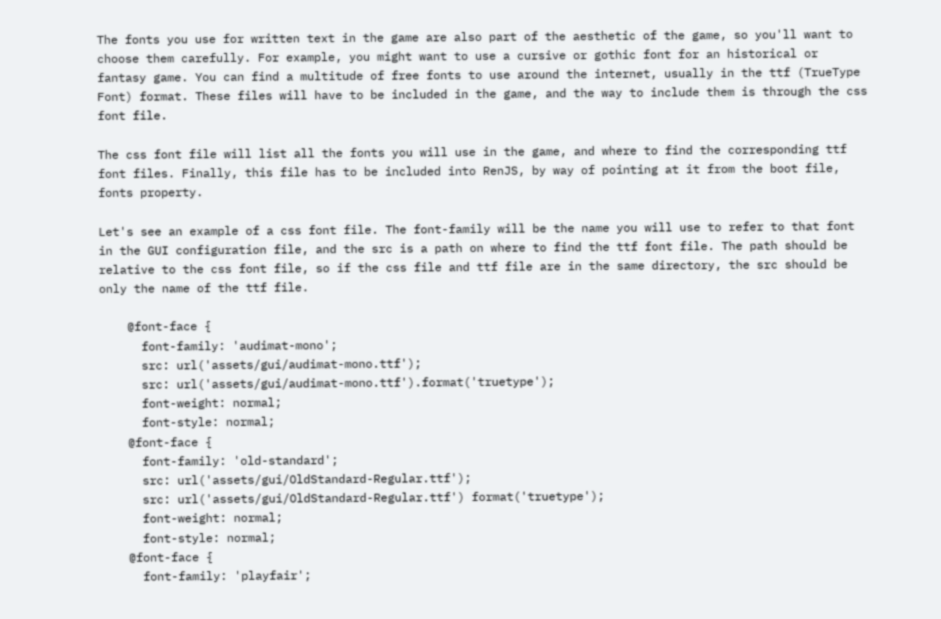The fonts you use for written text in the game are also part of the aesthetic of the game, so you'll want to choose them carefully. For example, you might want to use a cursive or gothic font for an historical or fantasy game. You can find a multitude of free fonts to use around the internet, usually in the ttf (TrueType Font) format. These files will have to be included in the game, and the way to include them is through the css font file.

The css font file will list all the fonts you will use in the game, and where to find the corresponding ttf font files. Finally, this file has to be included into RenJS, by way of pointing at it from the boot file, fonts property.

Let's see an example of a css font file. The font-family will be the name you will use to refer to that font in the GUI configuration file, and the src is a path on where to find the ttf font file. The path should be relative to the css font file, so if the css file and ttf file are in the same directory, the src should be only the name of the ttf file.

    @font-face {
      font-family: 'audimat-mono';
      src: url('assets/gui/audimat-mono.ttf');
      src: url('assets/gui/audimat-mono.ttf').format('truetype');
      font-weight: normal;
      font-style: normal;
    @font-face {
      font-family: 'old-standard';
      src: url('assets/gui/OldStandard-Regular.ttf');
      src: url('assets/gui/OldStandard-Regular.ttf') format('truetype');
      font-weight: normal;
      font-style: normal;
    @font-face {
      font-family: 'playfair';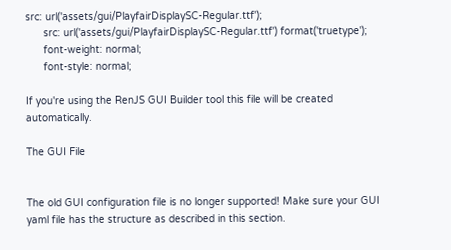src: url('assets/gui/PlayfairDisplaySC-Regular.ttf');
      src: url('assets/gui/PlayfairDisplaySC-Regular.ttf') format('truetype');
      font-weight: normal;
      font-style: normal;

If you're using the RenJS GUI Builder tool this file will be created automatically.

The GUI File


The old GUI configuration file is no longer supported! Make sure your GUI yaml file has the structure as described in this section.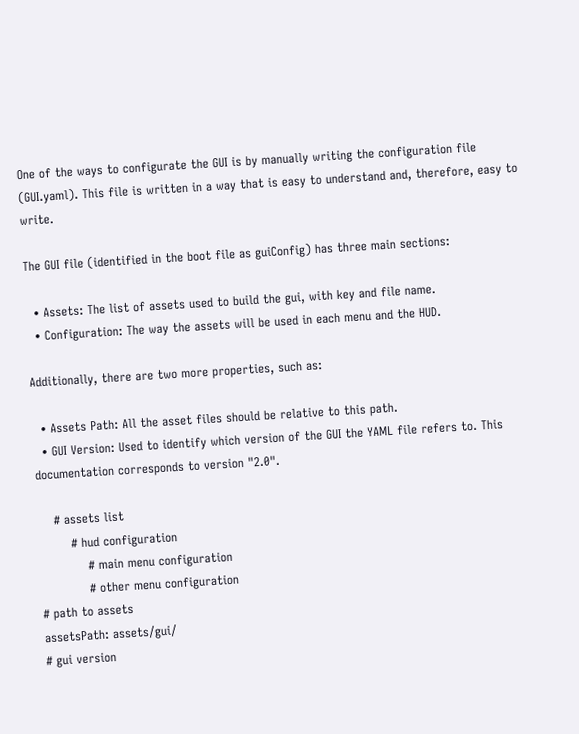One of the ways to configurate the GUI is by manually writing the configuration file (GUI.yaml). This file is written in a way that is easy to understand and, therefore, easy to write.

The GUI file (identified in the boot file as guiConfig) has three main sections:

  • Assets: The list of assets used to build the gui, with key and file name.
  • Configuration: The way the assets will be used in each menu and the HUD.

Additionally, there are two more properties, such as:

  • Assets Path: All the asset files should be relative to this path.
  • GUI Version: Used to identify which version of the GUI the YAML file refers to. This documentation corresponds to version "2.0".

    # assets list
        # hud configuration
            # main menu configuration
            # other menu configuration
# path to assets
assetsPath: assets/gui/
# gui version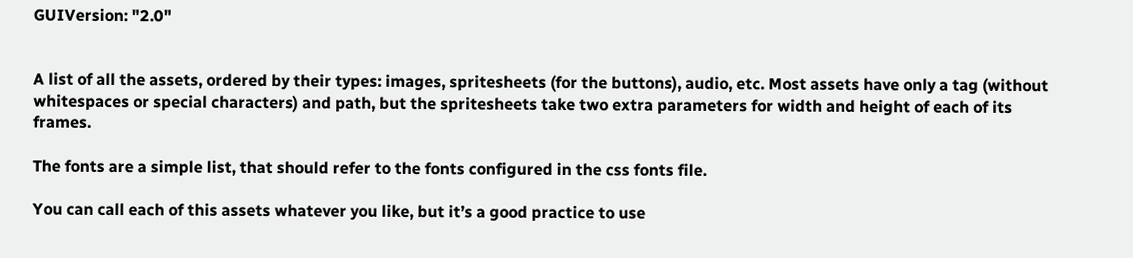GUIVersion: "2.0"


A list of all the assets, ordered by their types: images, spritesheets (for the buttons), audio, etc. Most assets have only a tag (without whitespaces or special characters) and path, but the spritesheets take two extra parameters for width and height of each of its frames.

The fonts are a simple list, that should refer to the fonts configured in the css fonts file.

You can call each of this assets whatever you like, but it’s a good practice to use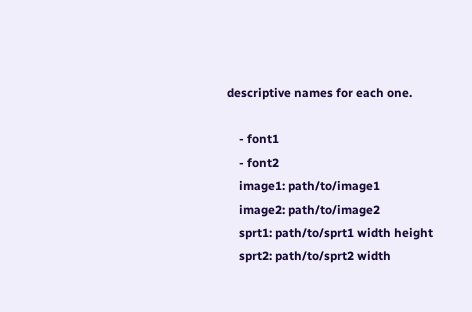descriptive names for each one.

    - font1
    - font2
    image1: path/to/image1
    image2: path/to/image2
    sprt1: path/to/sprt1 width height
    sprt2: path/to/sprt2 width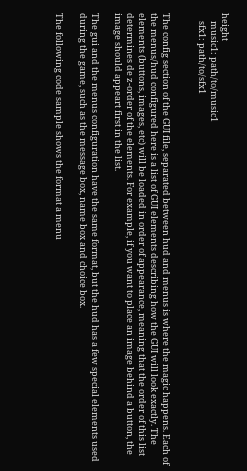height
    music1: path/to/music1
    sfx1: path/to/sfx1


The config section of the GUI file, separated between hud and menus is where the magic happens. Each of the menus/hud configured here is a list of GUI elements describing how the GUI will look exactly. The elements (buttons, images, etc) will be loaded in order of appearance, meaning that the order of this list determines de z-order of the elements. For example, if you want to place an image behind a button, the image should appeart first in the list.

The gui and the menus configuration have the same format, but the hud has a few special elements used during the game, such as the message box, name box and choice box.

The following code sample shows the format a menu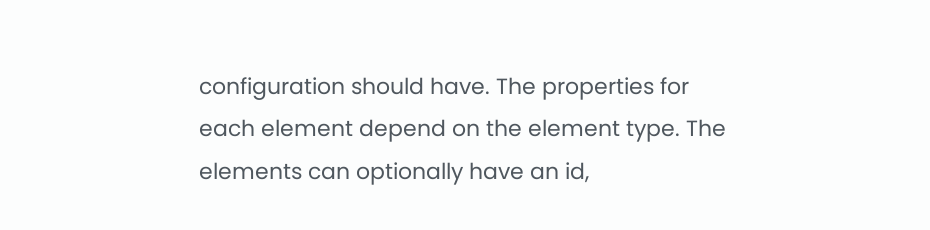configuration should have. The properties for each element depend on the element type. The elements can optionally have an id,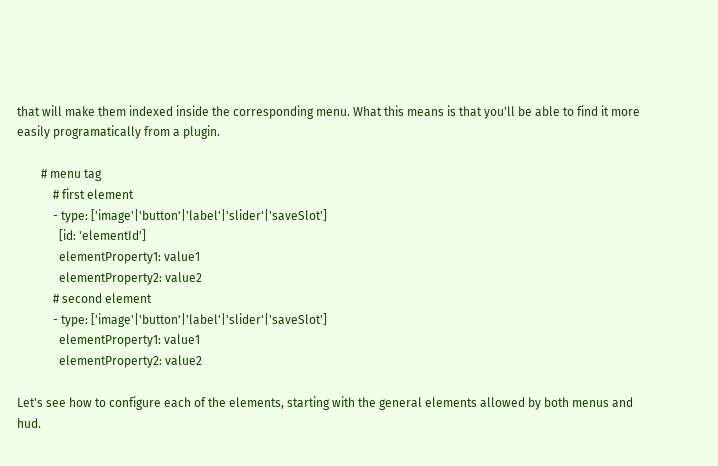that will make them indexed inside the corresponding menu. What this means is that you'll be able to find it more easily programatically from a plugin.

        # menu tag
            # first element
            - type: ['image'|'button'|'label'|'slider'|'saveSlot']
              [id: 'elementId']
              elementProperty1: value1
              elementProperty2: value2
            # second element
            - type: ['image'|'button'|'label'|'slider'|'saveSlot']
              elementProperty1: value1
              elementProperty2: value2

Let's see how to configure each of the elements, starting with the general elements allowed by both menus and hud.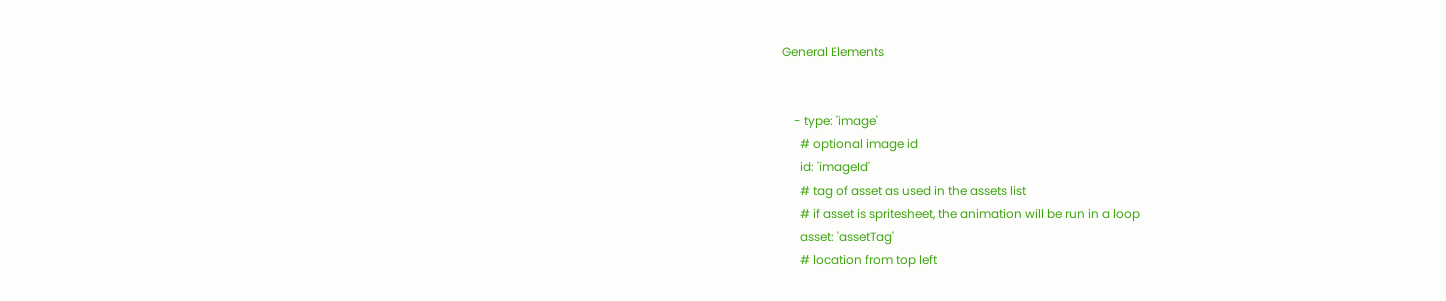General Elements


    - type: 'image'
      # optional image id
      id: 'imageId'
      # tag of asset as used in the assets list
      # if asset is spritesheet, the animation will be run in a loop
      asset: 'assetTag'
      # location from top left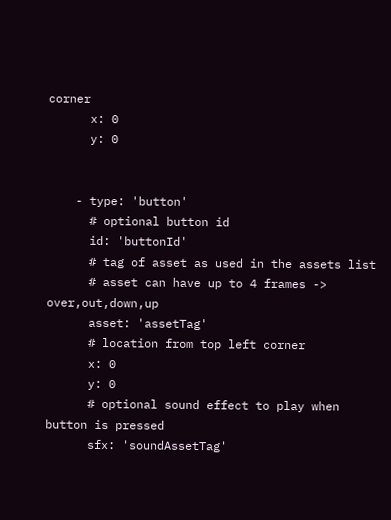corner
      x: 0
      y: 0


    - type: 'button'
      # optional button id
      id: 'buttonId'
      # tag of asset as used in the assets list
      # asset can have up to 4 frames -> over,out,down,up
      asset: 'assetTag'
      # location from top left corner
      x: 0
      y: 0
      # optional sound effect to play when button is pressed
      sfx: 'soundAssetTag'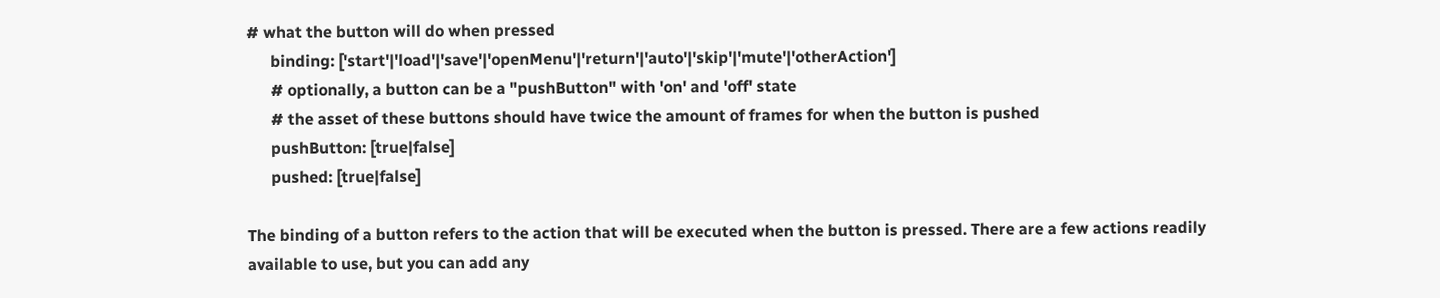# what the button will do when pressed
      binding: ['start'|'load'|'save'|'openMenu'|'return'|'auto'|'skip'|'mute'|'otherAction']
      # optionally, a button can be a "pushButton" with 'on' and 'off' state
      # the asset of these buttons should have twice the amount of frames for when the button is pushed
      pushButton: [true|false]
      pushed: [true|false]

The binding of a button refers to the action that will be executed when the button is pressed. There are a few actions readily available to use, but you can add any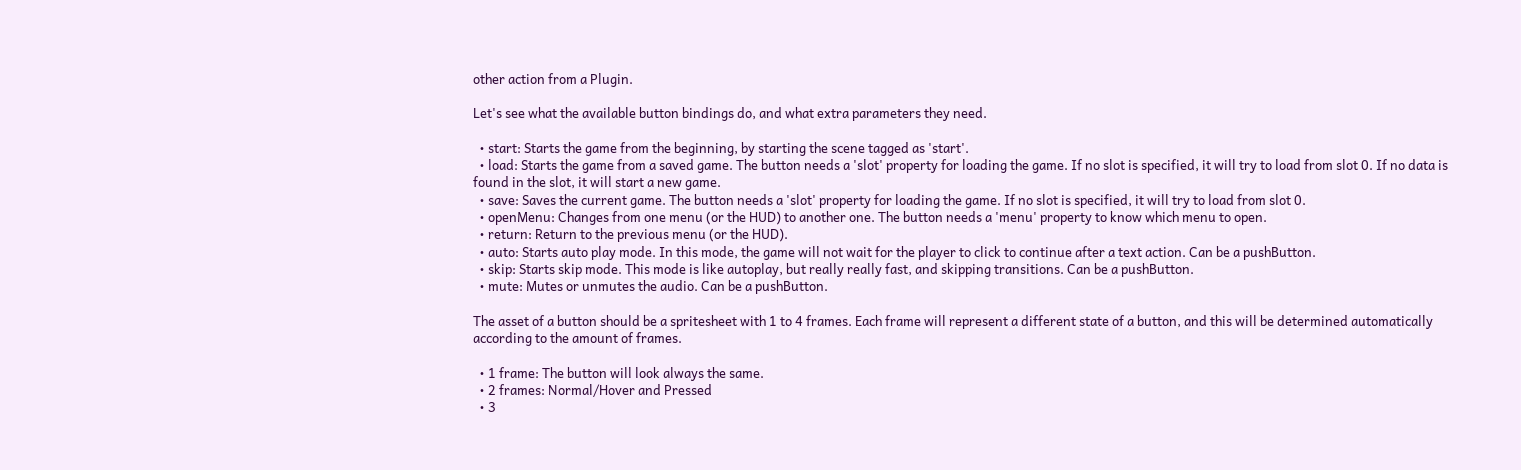other action from a Plugin.

Let's see what the available button bindings do, and what extra parameters they need.

  • start: Starts the game from the beginning, by starting the scene tagged as 'start'.
  • load: Starts the game from a saved game. The button needs a 'slot' property for loading the game. If no slot is specified, it will try to load from slot 0. If no data is found in the slot, it will start a new game.
  • save: Saves the current game. The button needs a 'slot' property for loading the game. If no slot is specified, it will try to load from slot 0.
  • openMenu: Changes from one menu (or the HUD) to another one. The button needs a 'menu' property to know which menu to open.
  • return: Return to the previous menu (or the HUD).
  • auto: Starts auto play mode. In this mode, the game will not wait for the player to click to continue after a text action. Can be a pushButton.
  • skip: Starts skip mode. This mode is like autoplay, but really really fast, and skipping transitions. Can be a pushButton.
  • mute: Mutes or unmutes the audio. Can be a pushButton.

The asset of a button should be a spritesheet with 1 to 4 frames. Each frame will represent a different state of a button, and this will be determined automatically according to the amount of frames.

  • 1 frame: The button will look always the same.
  • 2 frames: Normal/Hover and Pressed
  • 3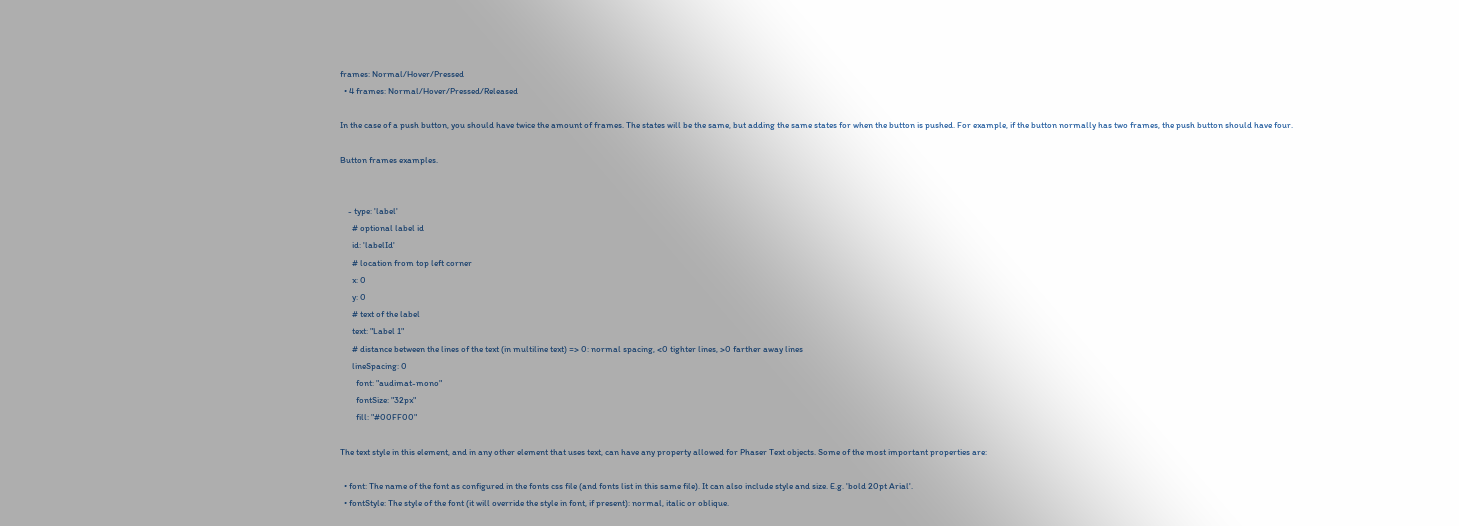frames: Normal/Hover/Pressed
  • 4 frames: Normal/Hover/Pressed/Released

In the case of a push button, you should have twice the amount of frames. The states will be the same, but adding the same states for when the button is pushed. For example, if the button normally has two frames, the push button should have four.

Button frames examples.


    - type: 'label'
      # optional label id
      id: 'labelId'
      # location from top left corner
      x: 0
      y: 0
      # text of the label
      text: "Label 1"
      # distance between the lines of the text (in multiline text) => 0: normal spacing, <0 tighter lines, >0 farther away lines
      lineSpacing: 0
        font: "audimat-mono"
        fontSize: "32px"
        fill: "#00FF00"

The text style in this element, and in any other element that uses text, can have any property allowed for Phaser Text objects. Some of the most important properties are:

  • font: The name of the font as configured in the fonts css file (and fonts list in this same file). It can also include style and size. E.g. 'bold 20pt Arial'.
  • fontStyle: The style of the font (it will override the style in font, if present): normal, italic or oblique.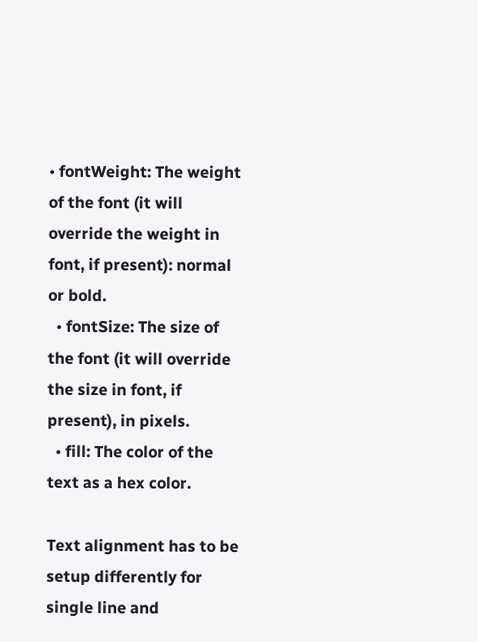• fontWeight: The weight of the font (it will override the weight in font, if present): normal or bold.
  • fontSize: The size of the font (it will override the size in font, if present), in pixels.
  • fill: The color of the text as a hex color.

Text alignment has to be setup differently for single line and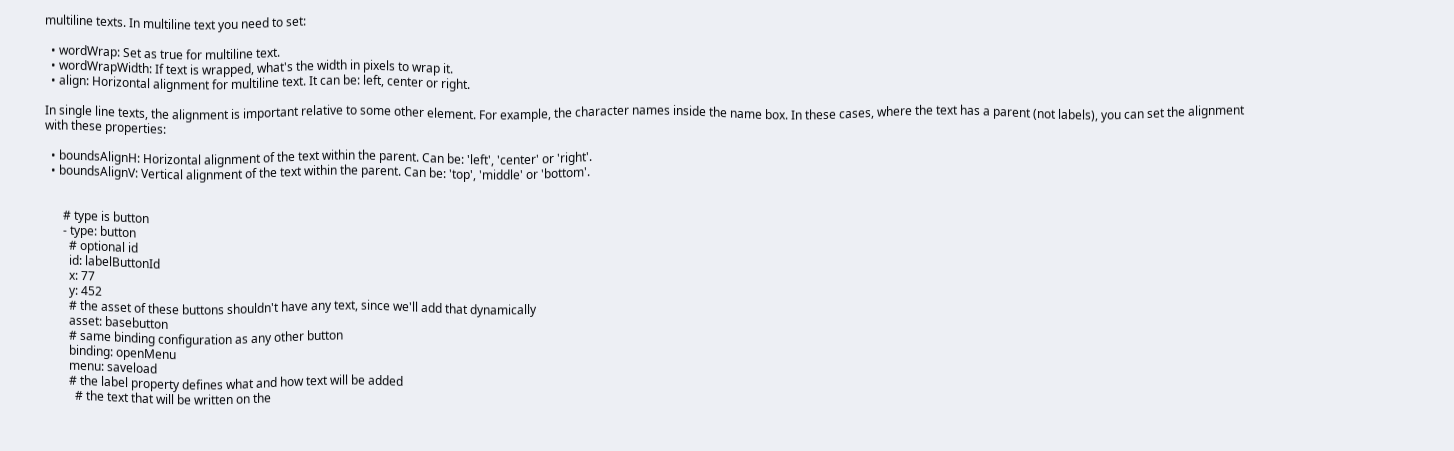multiline texts. In multiline text you need to set:

  • wordWrap: Set as true for multiline text.
  • wordWrapWidth: If text is wrapped, what's the width in pixels to wrap it.
  • align: Horizontal alignment for multiline text. It can be: left, center or right.

In single line texts, the alignment is important relative to some other element. For example, the character names inside the name box. In these cases, where the text has a parent (not labels), you can set the alignment with these properties:

  • boundsAlignH: Horizontal alignment of the text within the parent. Can be: 'left', 'center' or 'right'.
  • boundsAlignV: Vertical alignment of the text within the parent. Can be: 'top', 'middle' or 'bottom'.


      # type is button
      - type: button
        # optional id
        id: labelButtonId
        x: 77
        y: 452
        # the asset of these buttons shouldn't have any text, since we'll add that dynamically
        asset: basebutton
        # same binding configuration as any other button
        binding: openMenu
        menu: saveload
        # the label property defines what and how text will be added
          # the text that will be written on the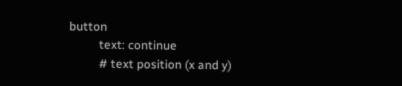button
          text: continue
          # text position (x and y)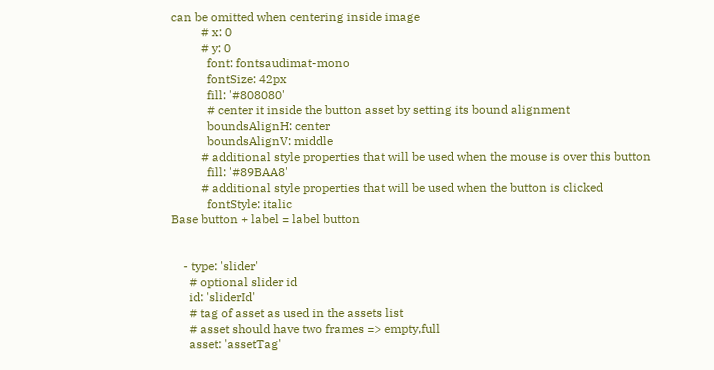can be omitted when centering inside image
          # x: 0
          # y: 0
            font: fontsaudimat-mono
            fontSize: 42px
            fill: '#808080'
            # center it inside the button asset by setting its bound alignment
            boundsAlignH: center
            boundsAlignV: middle
          # additional style properties that will be used when the mouse is over this button
            fill: '#89BAA8'
          # additional style properties that will be used when the button is clicked
            fontStyle: italic
Base button + label = label button


    - type: 'slider'
      # optional slider id
      id: 'sliderId'
      # tag of asset as used in the assets list
      # asset should have two frames => empty,full
      asset: 'assetTag'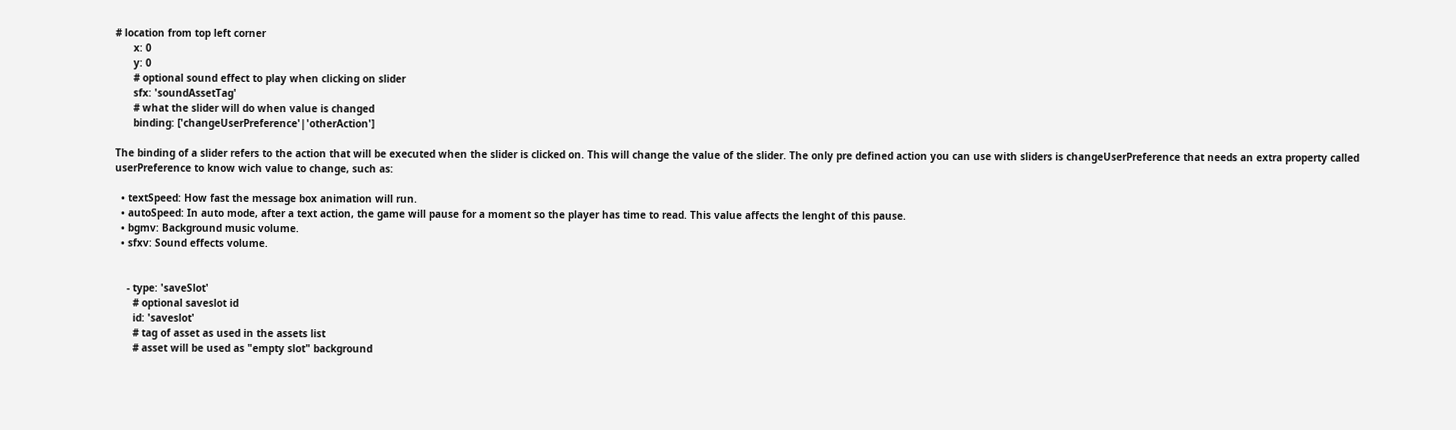# location from top left corner
      x: 0
      y: 0
      # optional sound effect to play when clicking on slider
      sfx: 'soundAssetTag'
      # what the slider will do when value is changed
      binding: ['changeUserPreference'|'otherAction']

The binding of a slider refers to the action that will be executed when the slider is clicked on. This will change the value of the slider. The only pre defined action you can use with sliders is changeUserPreference that needs an extra property called userPreference to know wich value to change, such as:

  • textSpeed: How fast the message box animation will run.
  • autoSpeed: In auto mode, after a text action, the game will pause for a moment so the player has time to read. This value affects the lenght of this pause.
  • bgmv: Background music volume.
  • sfxv: Sound effects volume.


    - type: 'saveSlot'
      # optional saveslot id
      id: 'saveslot'
      # tag of asset as used in the assets list
      # asset will be used as "empty slot" background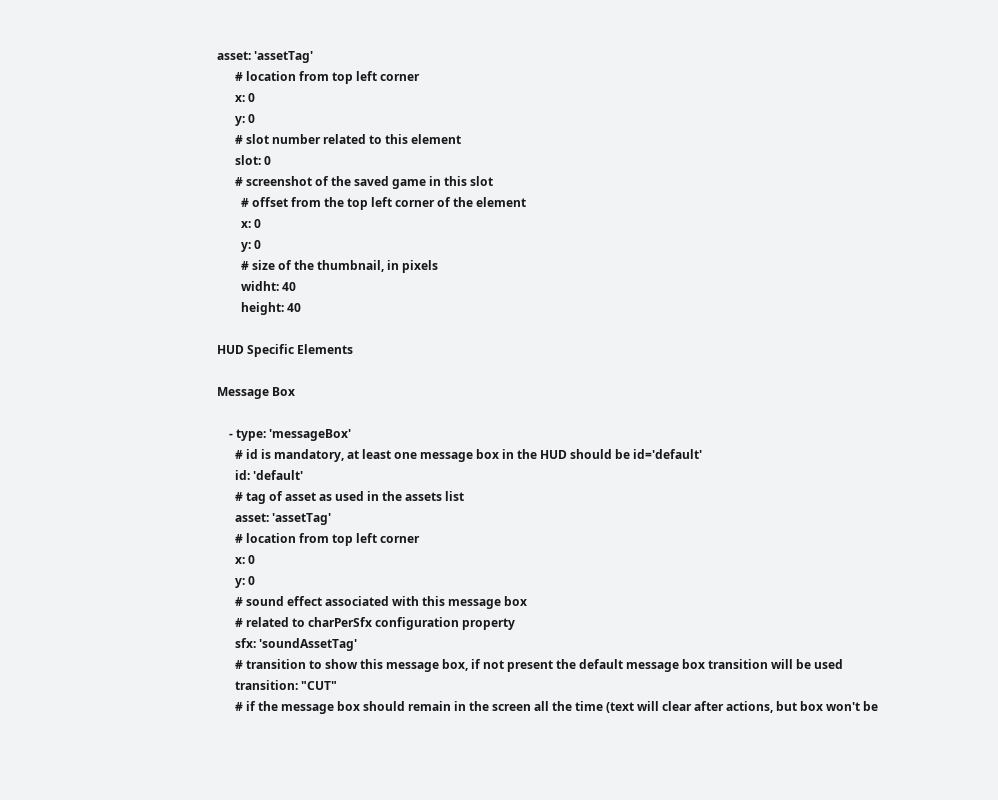asset: 'assetTag'
      # location from top left corner
      x: 0
      y: 0
      # slot number related to this element
      slot: 0
      # screenshot of the saved game in this slot
        # offset from the top left corner of the element
        x: 0
        y: 0
        # size of the thumbnail, in pixels
        widht: 40
        height: 40

HUD Specific Elements

Message Box

    - type: 'messageBox'
      # id is mandatory, at least one message box in the HUD should be id='default'
      id: 'default'
      # tag of asset as used in the assets list
      asset: 'assetTag'
      # location from top left corner
      x: 0
      y: 0
      # sound effect associated with this message box
      # related to charPerSfx configuration property
      sfx: 'soundAssetTag'
      # transition to show this message box, if not present the default message box transition will be used
      transition: "CUT"
      # if the message box should remain in the screen all the time (text will clear after actions, but box won't be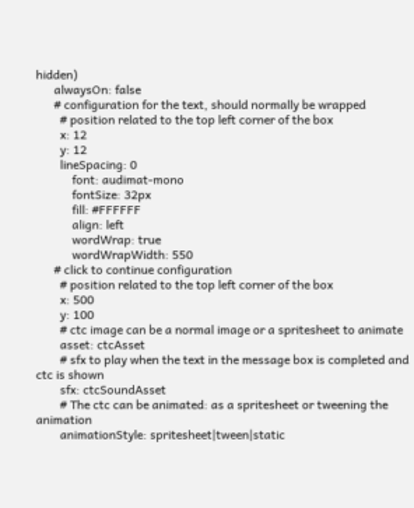hidden)
      alwaysOn: false
      # configuration for the text, should normally be wrapped
        # position related to the top left corner of the box
        x: 12
        y: 12
        lineSpacing: 0
            font: audimat-mono
            fontSize: 32px
            fill: #FFFFFF
            align: left
            wordWrap: true
            wordWrapWidth: 550
      # click to continue configuration
        # position related to the top left corner of the box
        x: 500
        y: 100
        # ctc image can be a normal image or a spritesheet to animate
        asset: ctcAsset
        # sfx to play when the text in the message box is completed and ctc is shown
        sfx: ctcSoundAsset
        # The ctc can be animated: as a spritesheet or tweening the animation
        animationStyle: spritesheet|tween|static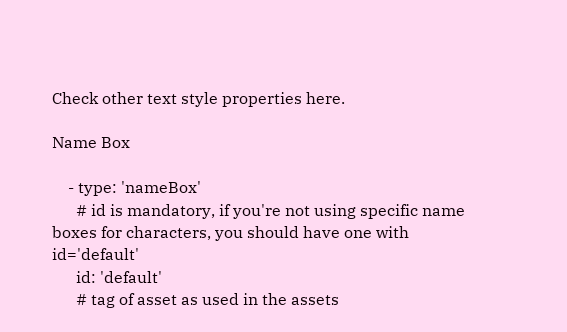Check other text style properties here.

Name Box

    - type: 'nameBox'
      # id is mandatory, if you're not using specific name boxes for characters, you should have one with id='default'
      id: 'default'
      # tag of asset as used in the assets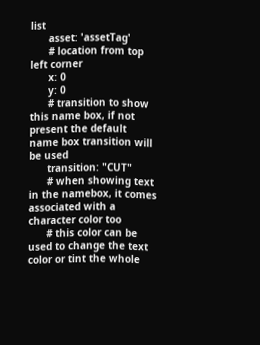list
      asset: 'assetTag'
      # location from top left corner
      x: 0
      y: 0
      # transition to show this name box, if not present the default name box transition will be used
      transition: "CUT"
      # when showing text in the namebox, it comes associated with a character color too
      # this color can be used to change the text color or tint the whole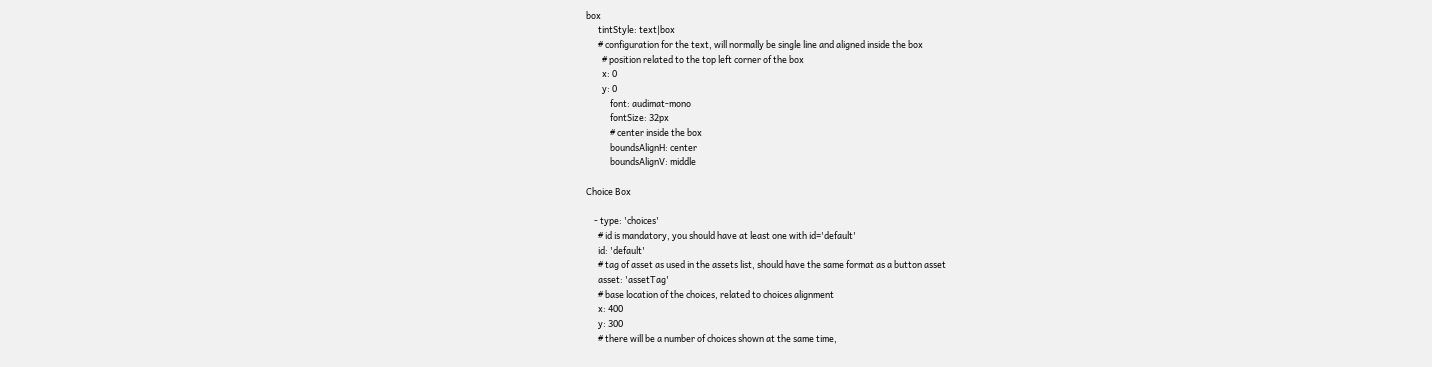box
      tintStyle: text|box
      # configuration for the text, will normally be single line and aligned inside the box
        # position related to the top left corner of the box
        x: 0
        y: 0
            font: audimat-mono
            fontSize: 32px
            # center inside the box
            boundsAlignH: center
            boundsAlignV: middle

Choice Box

    - type: 'choices'
      # id is mandatory, you should have at least one with id='default'
      id: 'default'
      # tag of asset as used in the assets list, should have the same format as a button asset
      asset: 'assetTag'
      # base location of the choices, related to choices alignment
      x: 400
      y: 300
      # there will be a number of choices shown at the same time,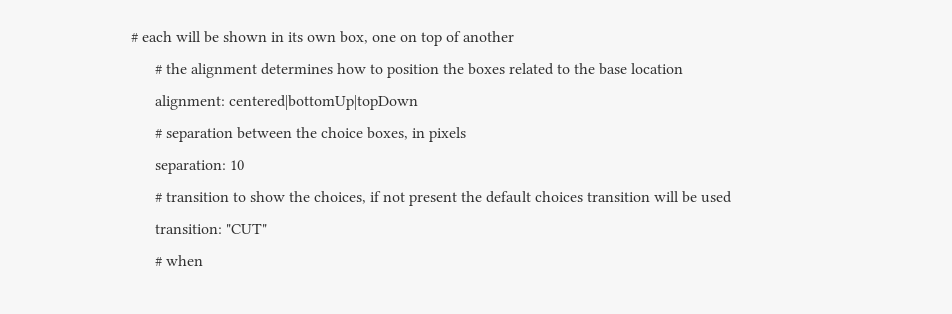# each will be shown in its own box, one on top of another
      # the alignment determines how to position the boxes related to the base location
      alignment: centered|bottomUp|topDown
      # separation between the choice boxes, in pixels
      separation: 10
      # transition to show the choices, if not present the default choices transition will be used
      transition: "CUT"
      # when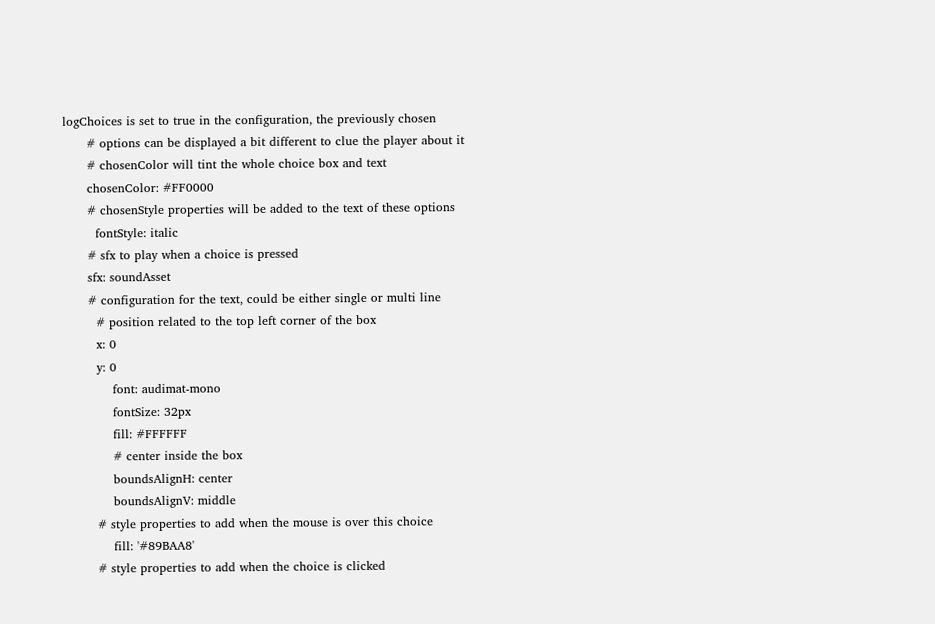logChoices is set to true in the configuration, the previously chosen
      # options can be displayed a bit different to clue the player about it
      # chosenColor will tint the whole choice box and text
      chosenColor: #FF0000
      # chosenStyle properties will be added to the text of these options
        fontStyle: italic
      # sfx to play when a choice is pressed
      sfx: soundAsset
      # configuration for the text, could be either single or multi line
        # position related to the top left corner of the box
        x: 0
        y: 0
            font: audimat-mono
            fontSize: 32px
            fill: #FFFFFF
            # center inside the box
            boundsAlignH: center
            boundsAlignV: middle
        # style properties to add when the mouse is over this choice
            fill: '#89BAA8'
        # style properties to add when the choice is clicked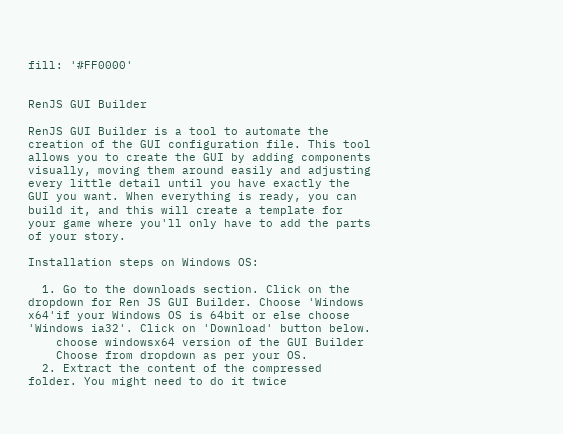fill: '#FF0000'


RenJS GUI Builder

RenJS GUI Builder is a tool to automate the creation of the GUI configuration file. This tool allows you to create the GUI by adding components visually, moving them around easily and adjusting every little detail until you have exactly the GUI you want. When everything is ready, you can build it, and this will create a template for your game where you'll only have to add the parts of your story.

Installation steps on Windows OS:

  1. Go to the downloads section. Click on the dropdown for Ren JS GUI Builder. Choose 'Windows x64'if your Windows OS is 64bit or else choose 'Windows ia32'. Click on 'Download' button below.
    choose windowsx64 version of the GUI Builder
    Choose from dropdown as per your OS.
  2. Extract the content of the compressed folder. You might need to do it twice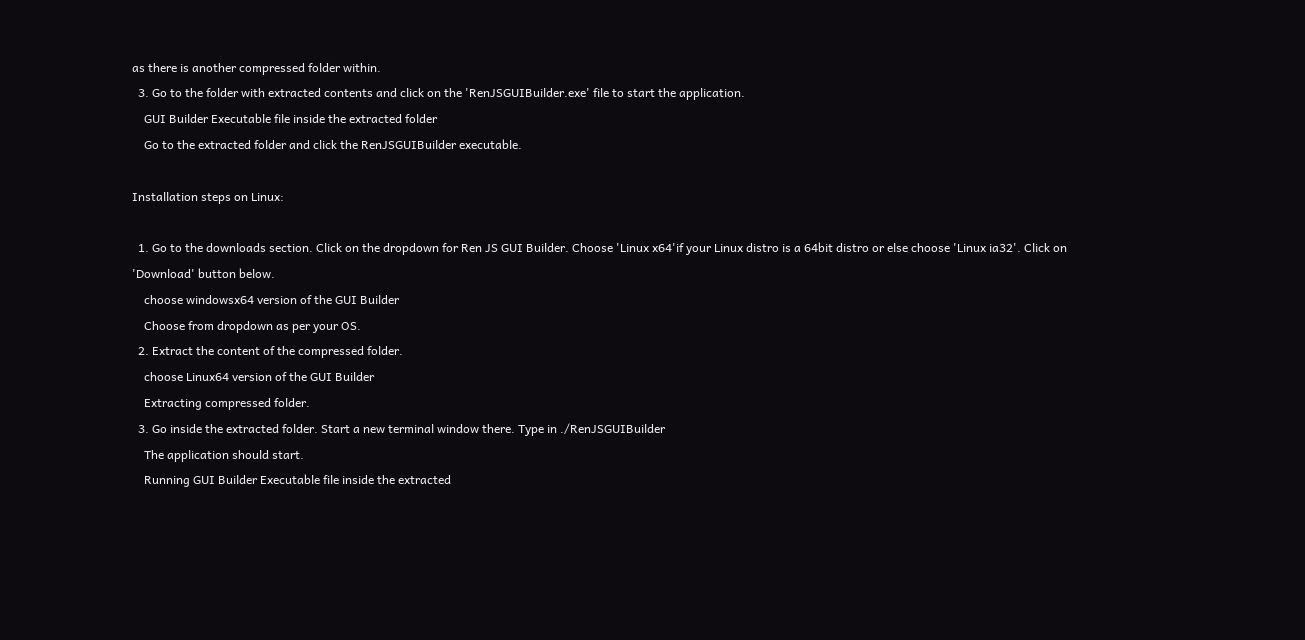as there is another compressed folder within.
  3. Go to the folder with extracted contents and click on the 'RenJSGUIBuilder.exe' file to start the application.
    GUI Builder Executable file inside the extracted folder
    Go to the extracted folder and click the RenJSGUIBuilder executable.

Installation steps on Linux:

  1. Go to the downloads section. Click on the dropdown for Ren JS GUI Builder. Choose 'Linux x64'if your Linux distro is a 64bit distro or else choose 'Linux ia32'. Click on 'Download' button below.
    choose windowsx64 version of the GUI Builder
    Choose from dropdown as per your OS.
  2. Extract the content of the compressed folder.
    choose Linux64 version of the GUI Builder
    Extracting compressed folder.
  3. Go inside the extracted folder. Start a new terminal window there. Type in ./RenJSGUIBuilder
    The application should start.
    Running GUI Builder Executable file inside the extracted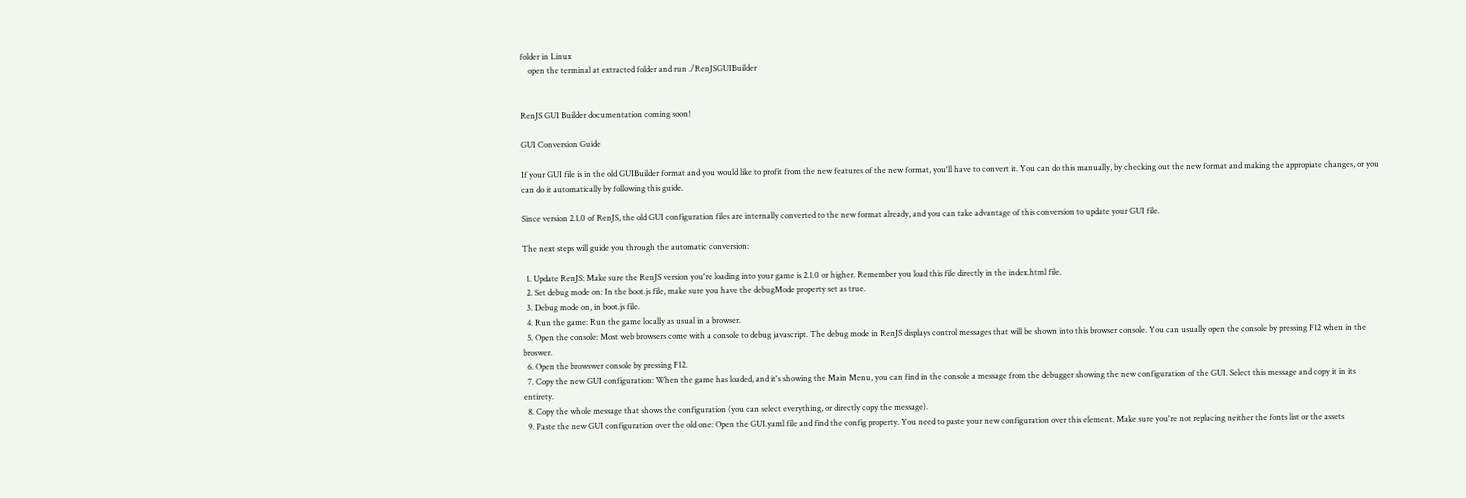folder in Linux
    open the terminal at extracted folder and run ./RenJSGUIBuilder


RenJS GUI Builder documentation coming soon!

GUI Conversion Guide

If your GUI file is in the old GUIBuilder format and you would like to profit from the new features of the new format, you'll have to convert it. You can do this manually, by checking out the new format and making the appropiate changes, or you can do it automatically by following this guide.

Since version 2.1.0 of RenJS, the old GUI configuration files are internally converted to the new format already, and you can take advantage of this conversion to update your GUI file.

The next steps will guide you through the automatic conversion:

  1. Update RenJS: Make sure the RenJS version you're loading into your game is 2.1.0 or higher. Remember you load this file directly in the index.html file.
  2. Set debug mode on: In the boot.js file, make sure you have the debugMode property set as true.
  3. Debug mode on, in boot.js file.
  4. Run the game: Run the game locally as usual in a browser.
  5. Open the console: Most web browsers come with a console to debug javascript. The debug mode in RenJS displays control messages that will be shown into this browser console. You can usually open the console by pressing F12 when in the broswer.
  6. Open the browswer console by pressing F12.
  7. Copy the new GUI configuration: When the game has loaded, and it's showing the Main Menu, you can find in the console a message from the debugger showing the new configuration of the GUI. Select this message and copy it in its entirety.
  8. Copy the whole message that shows the configuration (you can select everything, or directly copy the message).
  9. Paste the new GUI configuration over the old one: Open the GUI.yaml file and find the config property. You need to paste your new configuration over this element. Make sure you're not replacing neither the fonts list or the assets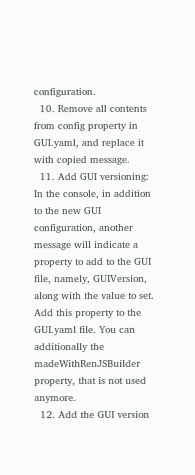configuration.
  10. Remove all contents from config property in GUI.yaml, and replace it with copied message.
  11. Add GUI versioning: In the console, in addition to the new GUI configuration, another message will indicate a property to add to the GUI file, namely, GUIVersion, along with the value to set. Add this property to the GUI.yaml file. You can additionally the madeWithRenJSBuilder property, that is not used anymore.
  12. Add the GUI version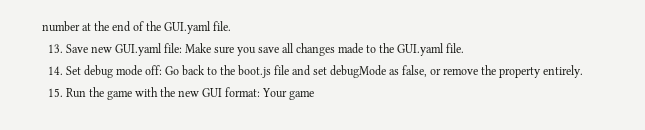number at the end of the GUI.yaml file.
  13. Save new GUI.yaml file: Make sure you save all changes made to the GUI.yaml file.
  14. Set debug mode off: Go back to the boot.js file and set debugMode as false, or remove the property entirely.
  15. Run the game with the new GUI format: Your game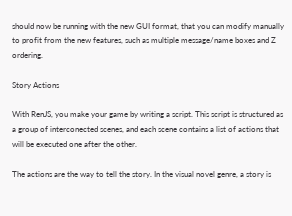should now be running with the new GUI format, that you can modify manually to profit from the new features, such as multiple message/name boxes and Z ordering.

Story Actions

With RenJS, you make your game by writing a script. This script is structured as a group of interconected scenes, and each scene contains a list of actions that will be executed one after the other.

The actions are the way to tell the story. In the visual novel genre, a story is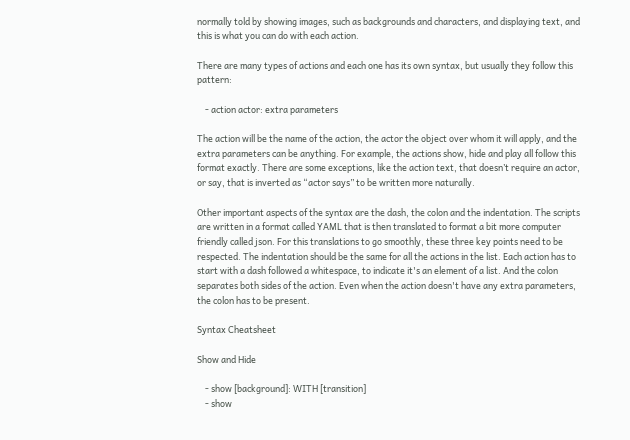normally told by showing images, such as backgrounds and characters, and displaying text, and this is what you can do with each action.

There are many types of actions and each one has its own syntax, but usually they follow this pattern:

    - action actor: extra parameters

The action will be the name of the action, the actor the object over whom it will apply, and the extra parameters can be anything. For example, the actions show, hide and play all follow this format exactly. There are some exceptions, like the action text, that doesn’t require an actor, or say, that is inverted as “actor says” to be written more naturally.

Other important aspects of the syntax are the dash, the colon and the indentation. The scripts are written in a format called YAML that is then translated to format a bit more computer friendly called json. For this translations to go smoothly, these three key points need to be respected. The indentation should be the same for all the actions in the list. Each action has to start with a dash followed a whitespace, to indicate it's an element of a list. And the colon separates both sides of the action. Even when the action doesn't have any extra parameters, the colon has to be present.

Syntax Cheatsheet

Show and Hide

    - show [background]: WITH [transition]
    - show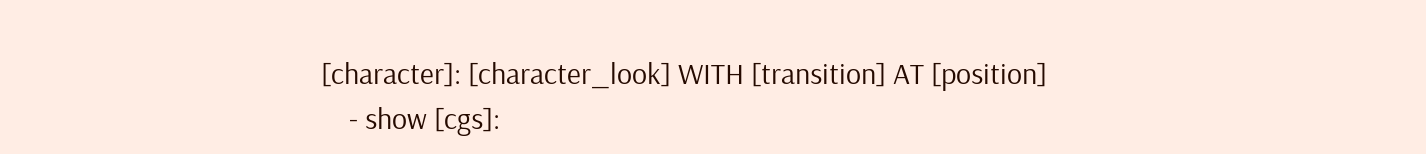[character]: [character_look] WITH [transition] AT [position]
    - show [cgs]: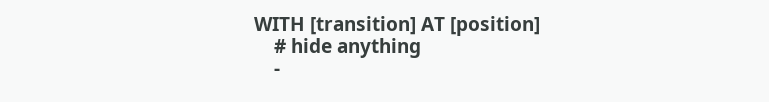WITH [transition] AT [position]
    # hide anything
    -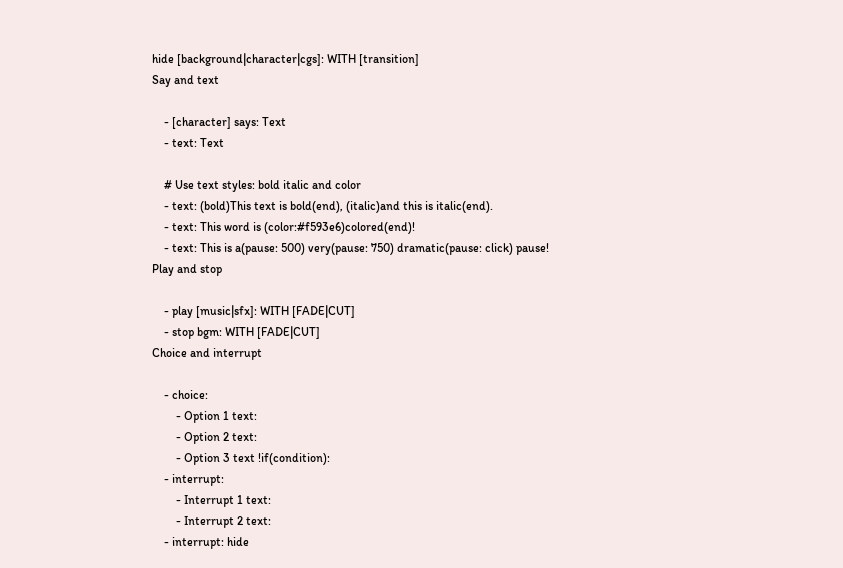hide [background|character|cgs]: WITH [transition]
Say and text

    - [character] says: Text
    - text: Text

    # Use text styles: bold italic and color
    - text: (bold)This text is bold(end), (italic)and this is italic(end).
    - text: This word is (color:#f593e6)colored(end)!
    - text: This is a(pause: 500) very(pause: 750) dramatic(pause: click) pause!
Play and stop

    - play [music|sfx]: WITH [FADE|CUT]
    - stop bgm: WITH [FADE|CUT]
Choice and interrupt

    - choice:
        - Option 1 text:
        - Option 2 text:
        - Option 3 text !if(condition):
    - interrupt:
        - Interrupt 1 text:
        - Interrupt 2 text:
    - interrupt: hide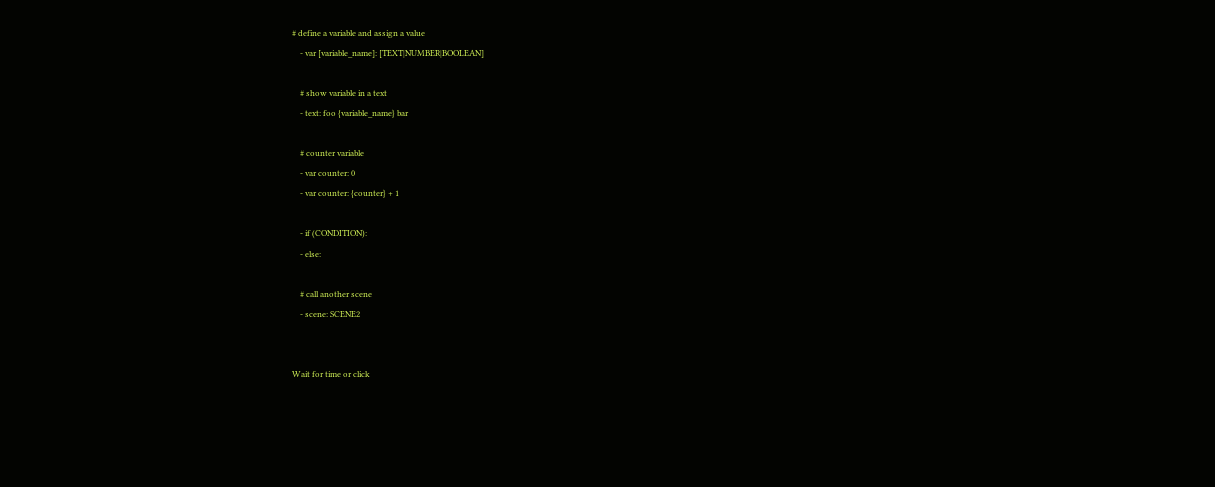# define a variable and assign a value
    - var [variable_name]: [TEXT|NUMBER|BOOLEAN]

    # show variable in a text
    - text: foo {variable_name} bar

    # counter variable
    - var counter: 0
    - var counter: {counter} + 1

    - if (CONDITION):
    - else:

    # call another scene
    - scene: SCENE2


Wait for time or click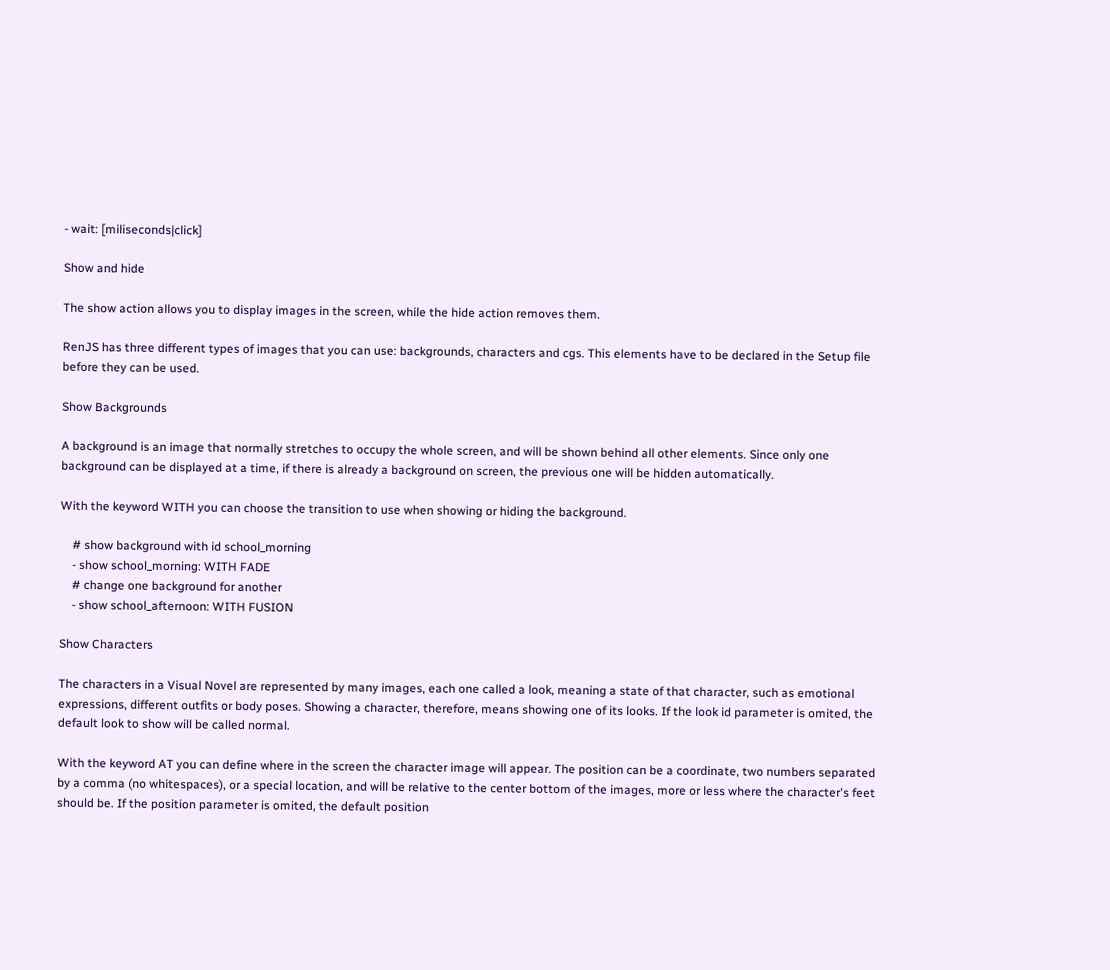- wait: [miliseconds|click]

Show and hide

The show action allows you to display images in the screen, while the hide action removes them.

RenJS has three different types of images that you can use: backgrounds, characters and cgs. This elements have to be declared in the Setup file before they can be used.

Show Backgrounds

A background is an image that normally stretches to occupy the whole screen, and will be shown behind all other elements. Since only one background can be displayed at a time, if there is already a background on screen, the previous one will be hidden automatically.

With the keyword WITH you can choose the transition to use when showing or hiding the background.

    # show background with id school_morning
    - show school_morning: WITH FADE
    # change one background for another
    - show school_afternoon: WITH FUSION

Show Characters

The characters in a Visual Novel are represented by many images, each one called a look, meaning a state of that character, such as emotional expressions, different outfits or body poses. Showing a character, therefore, means showing one of its looks. If the look id parameter is omited, the default look to show will be called normal.

With the keyword AT you can define where in the screen the character image will appear. The position can be a coordinate, two numbers separated by a comma (no whitespaces), or a special location, and will be relative to the center bottom of the images, more or less where the character's feet should be. If the position parameter is omited, the default position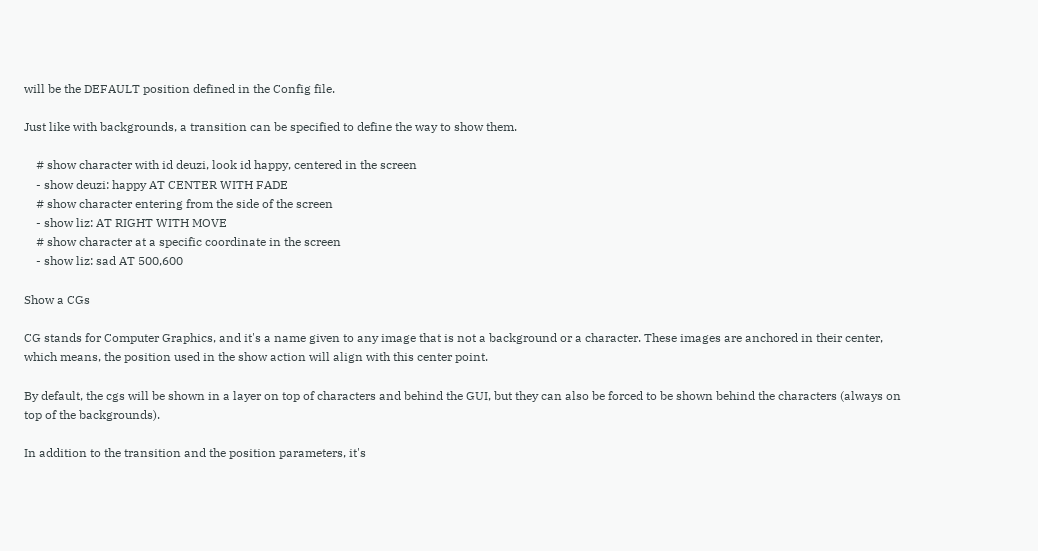will be the DEFAULT position defined in the Config file.

Just like with backgrounds, a transition can be specified to define the way to show them.

    # show character with id deuzi, look id happy, centered in the screen
    - show deuzi: happy AT CENTER WITH FADE
    # show character entering from the side of the screen
    - show liz: AT RIGHT WITH MOVE
    # show character at a specific coordinate in the screen
    - show liz: sad AT 500,600

Show a CGs

CG stands for Computer Graphics, and it's a name given to any image that is not a background or a character. These images are anchored in their center, which means, the position used in the show action will align with this center point.

By default, the cgs will be shown in a layer on top of characters and behind the GUI, but they can also be forced to be shown behind the characters (always on top of the backgrounds).

In addition to the transition and the position parameters, it's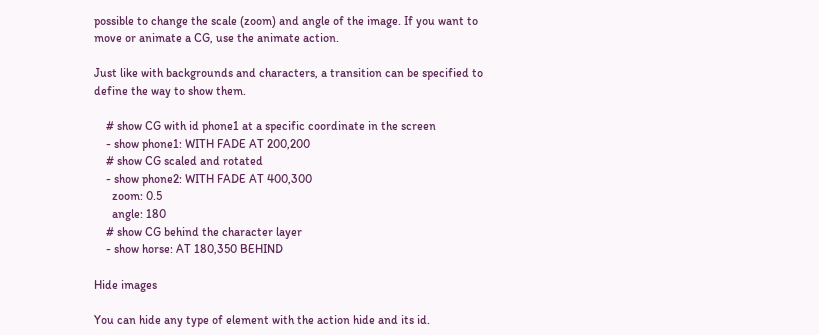possible to change the scale (zoom) and angle of the image. If you want to move or animate a CG, use the animate action.

Just like with backgrounds and characters, a transition can be specified to define the way to show them.

    # show CG with id phone1 at a specific coordinate in the screen
    - show phone1: WITH FADE AT 200,200
    # show CG scaled and rotated
    - show phone2: WITH FADE AT 400,300
      zoom: 0.5
      angle: 180
    # show CG behind the character layer
    - show horse: AT 180,350 BEHIND

Hide images

You can hide any type of element with the action hide and its id.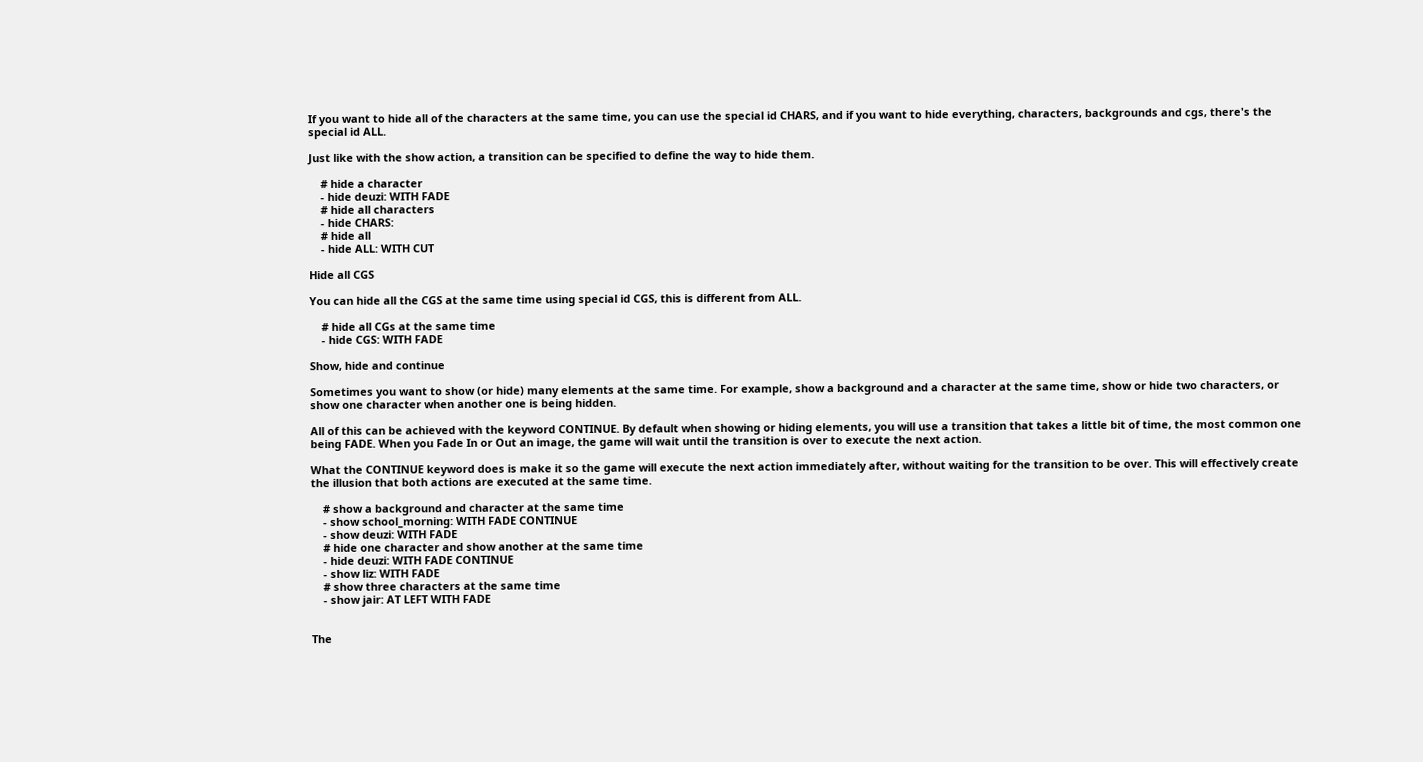If you want to hide all of the characters at the same time, you can use the special id CHARS, and if you want to hide everything, characters, backgrounds and cgs, there's the special id ALL.

Just like with the show action, a transition can be specified to define the way to hide them.

    # hide a character
    - hide deuzi: WITH FADE
    # hide all characters
    - hide CHARS:
    # hide all
    - hide ALL: WITH CUT

Hide all CGS

You can hide all the CGS at the same time using special id CGS, this is different from ALL.

    # hide all CGs at the same time
    - hide CGS: WITH FADE

Show, hide and continue

Sometimes you want to show (or hide) many elements at the same time. For example, show a background and a character at the same time, show or hide two characters, or show one character when another one is being hidden.

All of this can be achieved with the keyword CONTINUE. By default when showing or hiding elements, you will use a transition that takes a little bit of time, the most common one being FADE. When you Fade In or Out an image, the game will wait until the transition is over to execute the next action.

What the CONTINUE keyword does is make it so the game will execute the next action immediately after, without waiting for the transition to be over. This will effectively create the illusion that both actions are executed at the same time.

    # show a background and character at the same time
    - show school_morning: WITH FADE CONTINUE
    - show deuzi: WITH FADE
    # hide one character and show another at the same time
    - hide deuzi: WITH FADE CONTINUE
    - show liz: WITH FADE
    # show three characters at the same time
    - show jair: AT LEFT WITH FADE


The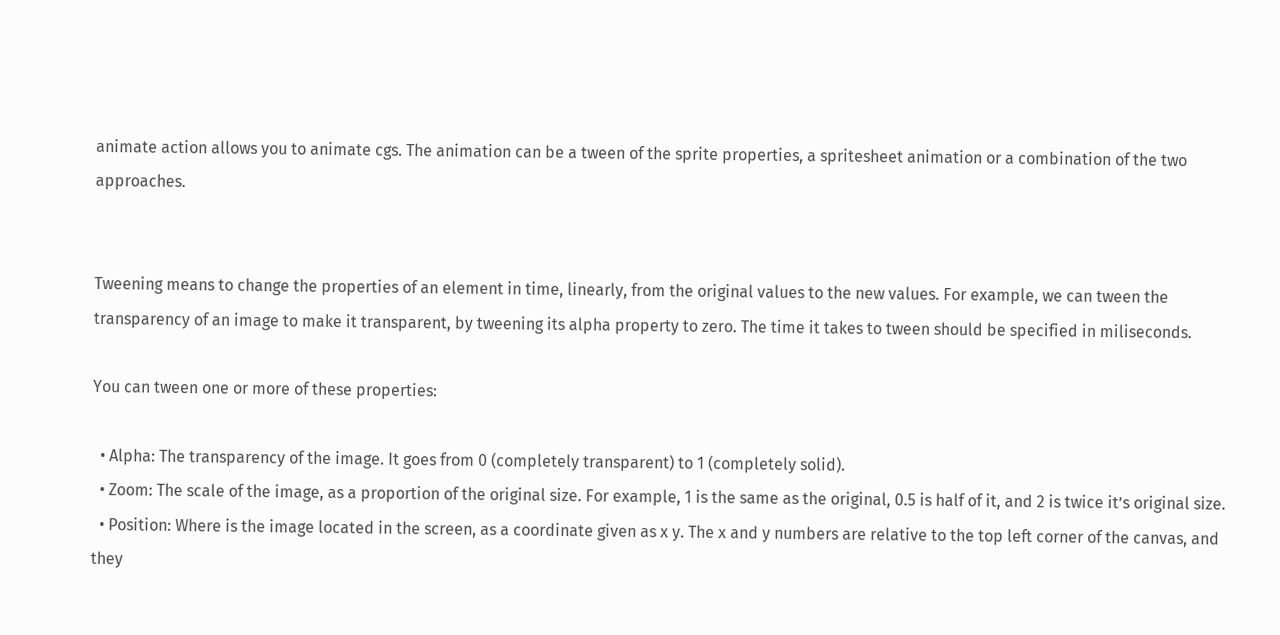animate action allows you to animate cgs. The animation can be a tween of the sprite properties, a spritesheet animation or a combination of the two approaches.


Tweening means to change the properties of an element in time, linearly, from the original values to the new values. For example, we can tween the transparency of an image to make it transparent, by tweening its alpha property to zero. The time it takes to tween should be specified in miliseconds.

You can tween one or more of these properties:

  • Alpha: The transparency of the image. It goes from 0 (completely transparent) to 1 (completely solid).
  • Zoom: The scale of the image, as a proportion of the original size. For example, 1 is the same as the original, 0.5 is half of it, and 2 is twice it’s original size.
  • Position: Where is the image located in the screen, as a coordinate given as x y. The x and y numbers are relative to the top left corner of the canvas, and they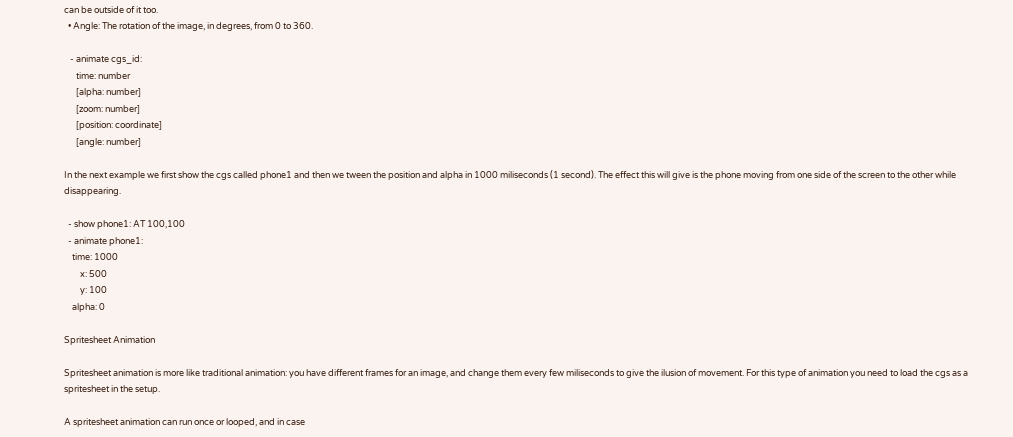can be outside of it too.
  • Angle: The rotation of the image, in degrees, from 0 to 360.

   - animate cgs_id:
      time: number
      [alpha: number]
      [zoom: number]
      [position: coordinate]
      [angle: number]

In the next example we first show the cgs called phone1 and then we tween the position and alpha in 1000 miliseconds (1 second). The effect this will give is the phone moving from one side of the screen to the other while disappearing.

  - show phone1: AT 100,100
  - animate phone1:
    time: 1000
        x: 500
        y: 100
    alpha: 0

Spritesheet Animation

Spritesheet animation is more like traditional animation: you have different frames for an image, and change them every few miliseconds to give the ilusion of movement. For this type of animation you need to load the cgs as a spritesheet in the setup.

A spritesheet animation can run once or looped, and in case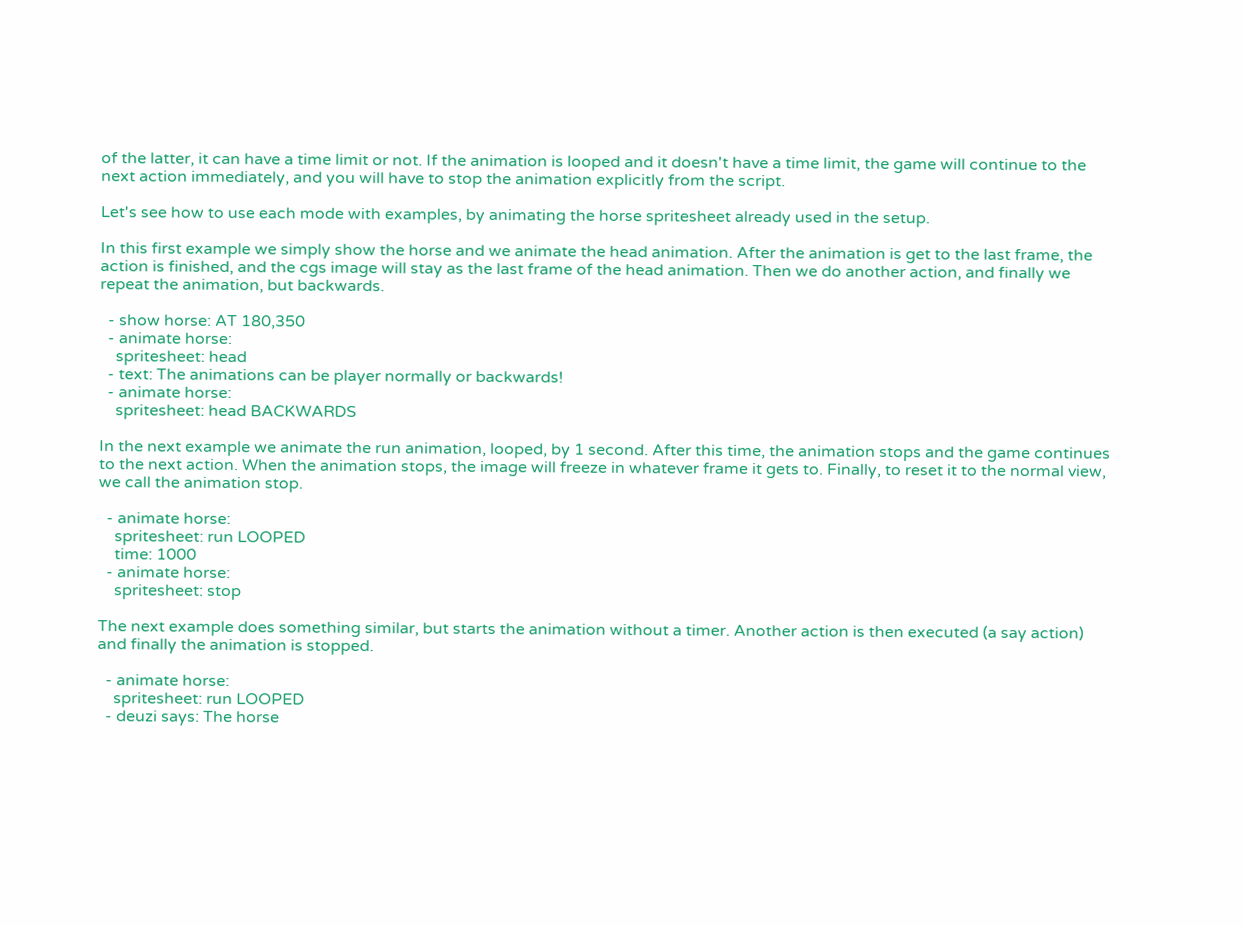of the latter, it can have a time limit or not. If the animation is looped and it doesn't have a time limit, the game will continue to the next action immediately, and you will have to stop the animation explicitly from the script.

Let's see how to use each mode with examples, by animating the horse spritesheet already used in the setup.

In this first example we simply show the horse and we animate the head animation. After the animation is get to the last frame, the action is finished, and the cgs image will stay as the last frame of the head animation. Then we do another action, and finally we repeat the animation, but backwards.

  - show horse: AT 180,350
  - animate horse:
    spritesheet: head
  - text: The animations can be player normally or backwards!
  - animate horse:
    spritesheet: head BACKWARDS

In the next example we animate the run animation, looped, by 1 second. After this time, the animation stops and the game continues to the next action. When the animation stops, the image will freeze in whatever frame it gets to. Finally, to reset it to the normal view, we call the animation stop.

  - animate horse:
    spritesheet: run LOOPED
    time: 1000
  - animate horse:
    spritesheet: stop

The next example does something similar, but starts the animation without a timer. Another action is then executed (a say action) and finally the animation is stopped.

  - animate horse:
    spritesheet: run LOOPED
  - deuzi says: The horse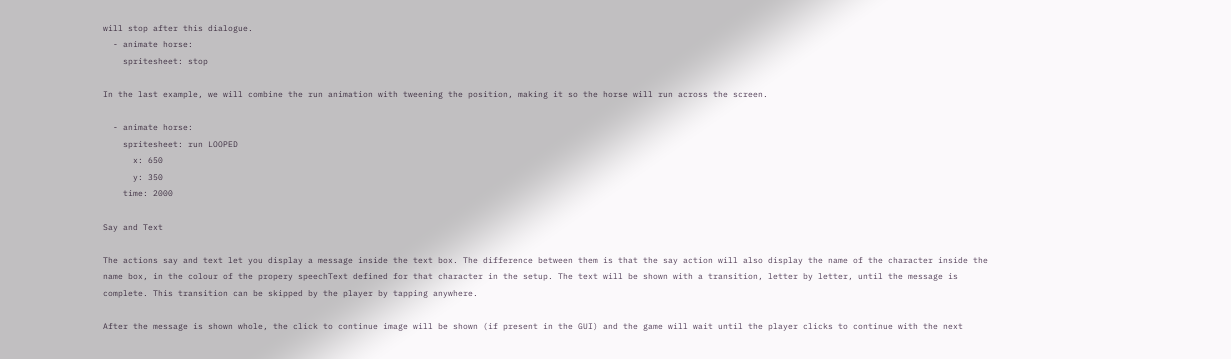will stop after this dialogue.
  - animate horse:
    spritesheet: stop

In the last example, we will combine the run animation with tweening the position, making it so the horse will run across the screen.

  - animate horse:
    spritesheet: run LOOPED
      x: 650
      y: 350
    time: 2000

Say and Text

The actions say and text let you display a message inside the text box. The difference between them is that the say action will also display the name of the character inside the name box, in the colour of the propery speechText defined for that character in the setup. The text will be shown with a transition, letter by letter, until the message is complete. This transition can be skipped by the player by tapping anywhere.

After the message is shown whole, the click to continue image will be shown (if present in the GUI) and the game will wait until the player clicks to continue with the next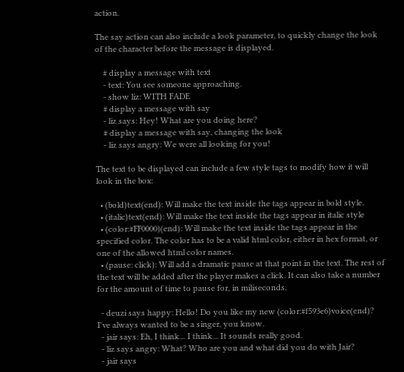action.

The say action can also include a look parameter, to quickly change the look of the character before the message is displayed.

    # display a message with text
    - text: You see someone approaching.
    - show liz: WITH FADE
    # display a message with say
    - liz says: Hey! What are you doing here?
    # display a message with say, changing the look
    - liz says angry: We were all looking for you!

The text to be displayed can include a few style tags to modify how it will look in the box:

  • (bold)text(end): Will make the text inside the tags appear in bold style.
  • (italic)text(end): Will make the text inside the tags appear in italic style
  • (color:#FF0000)(end): Will make the text inside the tags appear in the specified color. The color has to be a valid html color, either in hex format, or one of the allowed html color names.
  • (pause: click): Will add a dramatic pause at that point in the text. The rest of the text will be added after the player makes a click. It can also take a number for the amount of time to pause for, in miliseconds.

  - deuzi says happy: Hello! Do you like my new (color:#f593e6)voice(end)? I've always wanted to be a singer, you know.
  - jair says: Eh, I think... I think... It sounds really good.
  - liz says angry: What? Who are you and what did you do with Jair?
  - jair says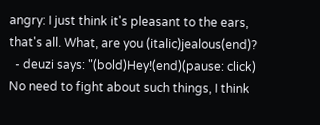angry: I just think it's pleasant to the ears, that's all. What, are you (italic)jealous(end)?
  - deuzi says: "(bold)Hey!(end)(pause: click) No need to fight about such things, I think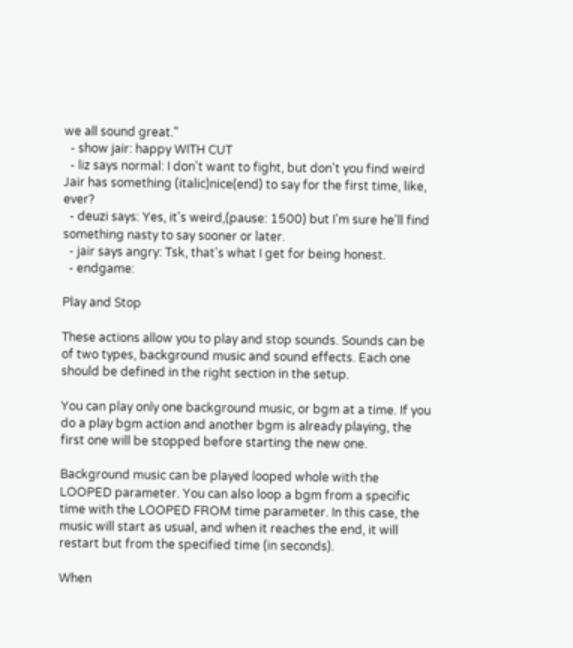we all sound great."
  - show jair: happy WITH CUT
  - liz says normal: I don't want to fight, but don't you find weird Jair has something (italic)nice(end) to say for the first time, like, ever?
  - deuzi says: Yes, it's weird,(pause: 1500) but I'm sure he'll find something nasty to say sooner or later.
  - jair says angry: Tsk, that's what I get for being honest.
  - endgame:

Play and Stop

These actions allow you to play and stop sounds. Sounds can be of two types, background music and sound effects. Each one should be defined in the right section in the setup.

You can play only one background music, or bgm at a time. If you do a play bgm action and another bgm is already playing, the first one will be stopped before starting the new one.

Background music can be played looped whole with the LOOPED parameter. You can also loop a bgm from a specific time with the LOOPED FROM time parameter. In this case, the music will start as usual, and when it reaches the end, it will restart but from the specified time (in seconds).

When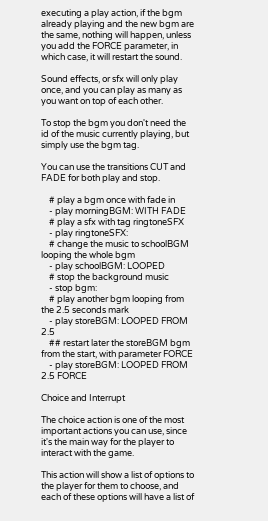executing a play action, if the bgm already playing and the new bgm are the same, nothing will happen, unless you add the FORCE parameter, in which case, it will restart the sound.

Sound effects, or sfx will only play once, and you can play as many as you want on top of each other.

To stop the bgm you don't need the id of the music currently playing, but simply use the bgm tag.

You can use the transitions CUT and FADE for both play and stop.

    # play a bgm once with fade in
    - play morningBGM: WITH FADE
    # play a sfx with tag ringtoneSFX
    - play ringtoneSFX:
    # change the music to schoolBGM looping the whole bgm
    - play schoolBGM: LOOPED
    # stop the background music
    - stop bgm:
    # play another bgm looping from the 2.5 seconds mark
    - play storeBGM: LOOPED FROM 2.5
    ## restart later the storeBGM bgm from the start, with parameter FORCE
    - play storeBGM: LOOPED FROM 2.5 FORCE

Choice and Interrupt

The choice action is one of the most important actions you can use, since it's the main way for the player to interact with the game.

This action will show a list of options to the player for them to choose, and each of these options will have a list of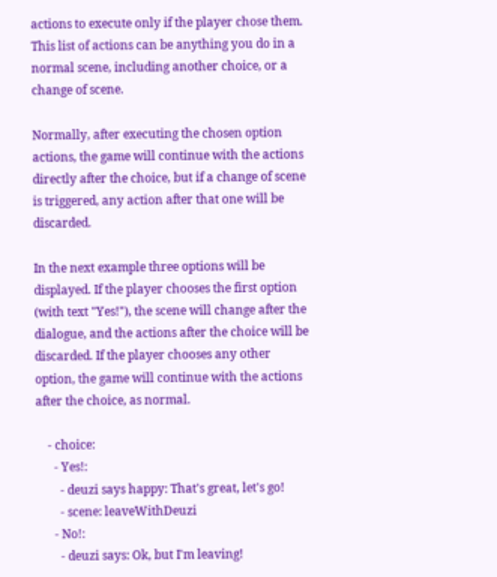actions to execute only if the player chose them. This list of actions can be anything you do in a normal scene, including another choice, or a change of scene.

Normally, after executing the chosen option actions, the game will continue with the actions directly after the choice, but if a change of scene is triggered, any action after that one will be discarded.

In the next example three options will be displayed. If the player chooses the first option (with text "Yes!"), the scene will change after the dialogue, and the actions after the choice will be discarded. If the player chooses any other option, the game will continue with the actions after the choice, as normal.

    - choice:
      - Yes!:
        - deuzi says happy: That's great, let's go!
        - scene: leaveWithDeuzi
      - No!:
        - deuzi says: Ok, but I'm leaving!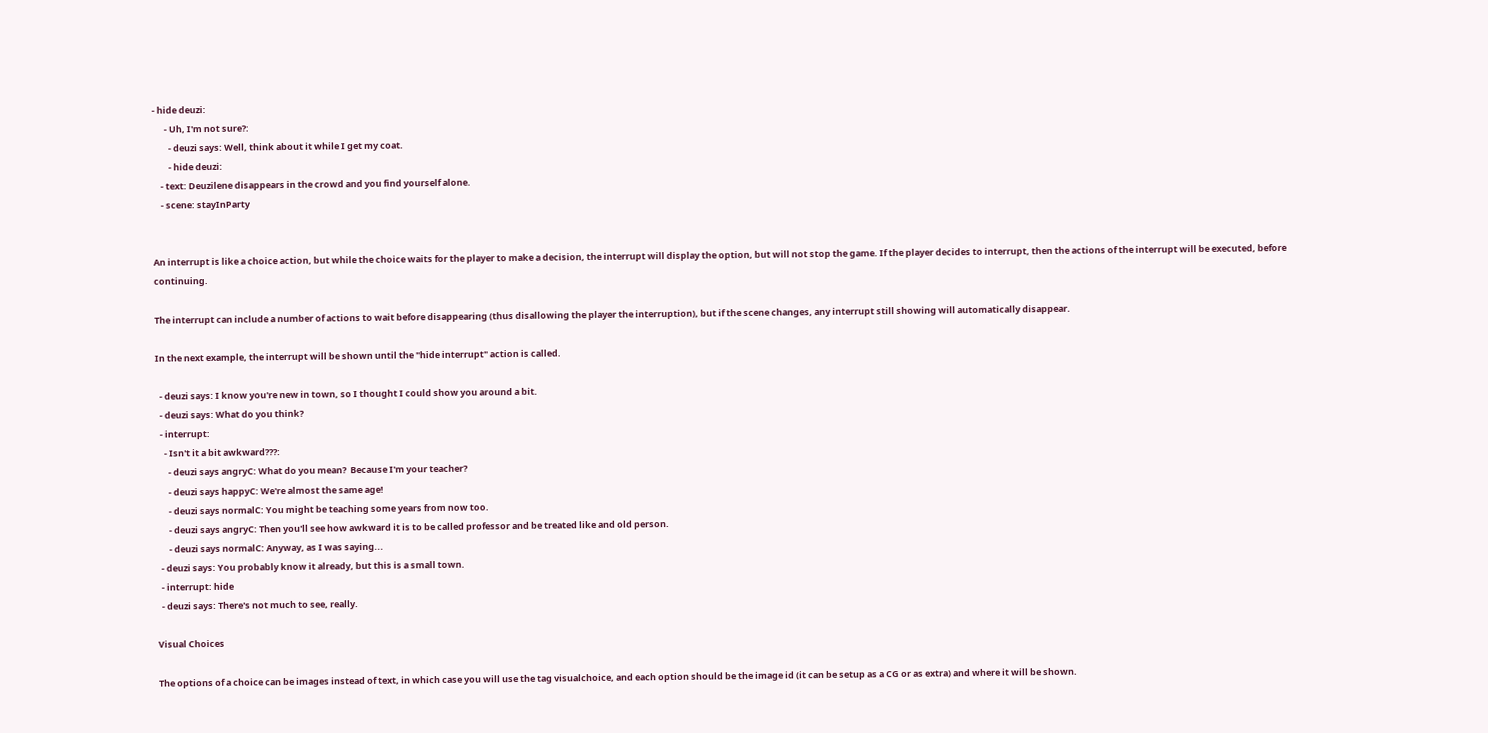- hide deuzi:
      - Uh, I'm not sure?:
        - deuzi says: Well, think about it while I get my coat.
        - hide deuzi:
    - text: Deuzilene disappears in the crowd and you find yourself alone.
    - scene: stayInParty


An interrupt is like a choice action, but while the choice waits for the player to make a decision, the interrupt will display the option, but will not stop the game. If the player decides to interrupt, then the actions of the interrupt will be executed, before continuing.

The interrupt can include a number of actions to wait before disappearing (thus disallowing the player the interruption), but if the scene changes, any interrupt still showing will automatically disappear.

In the next example, the interrupt will be shown until the "hide interrupt" action is called.

  - deuzi says: I know you're new in town, so I thought I could show you around a bit.
  - deuzi says: What do you think?
  - interrupt:
    - Isn't it a bit awkward???:
      - deuzi says angryC: What do you mean?  Because I'm your teacher?
      - deuzi says happyC: We're almost the same age!
      - deuzi says normalC: You might be teaching some years from now too.
      - deuzi says angryC: Then you'll see how awkward it is to be called professor and be treated like and old person.
      - deuzi says normalC: Anyway, as I was saying...
  - deuzi says: You probably know it already, but this is a small town.
  - interrupt: hide
  - deuzi says: There's not much to see, really.

Visual Choices

The options of a choice can be images instead of text, in which case you will use the tag visualchoice, and each option should be the image id (it can be setup as a CG or as extra) and where it will be shown.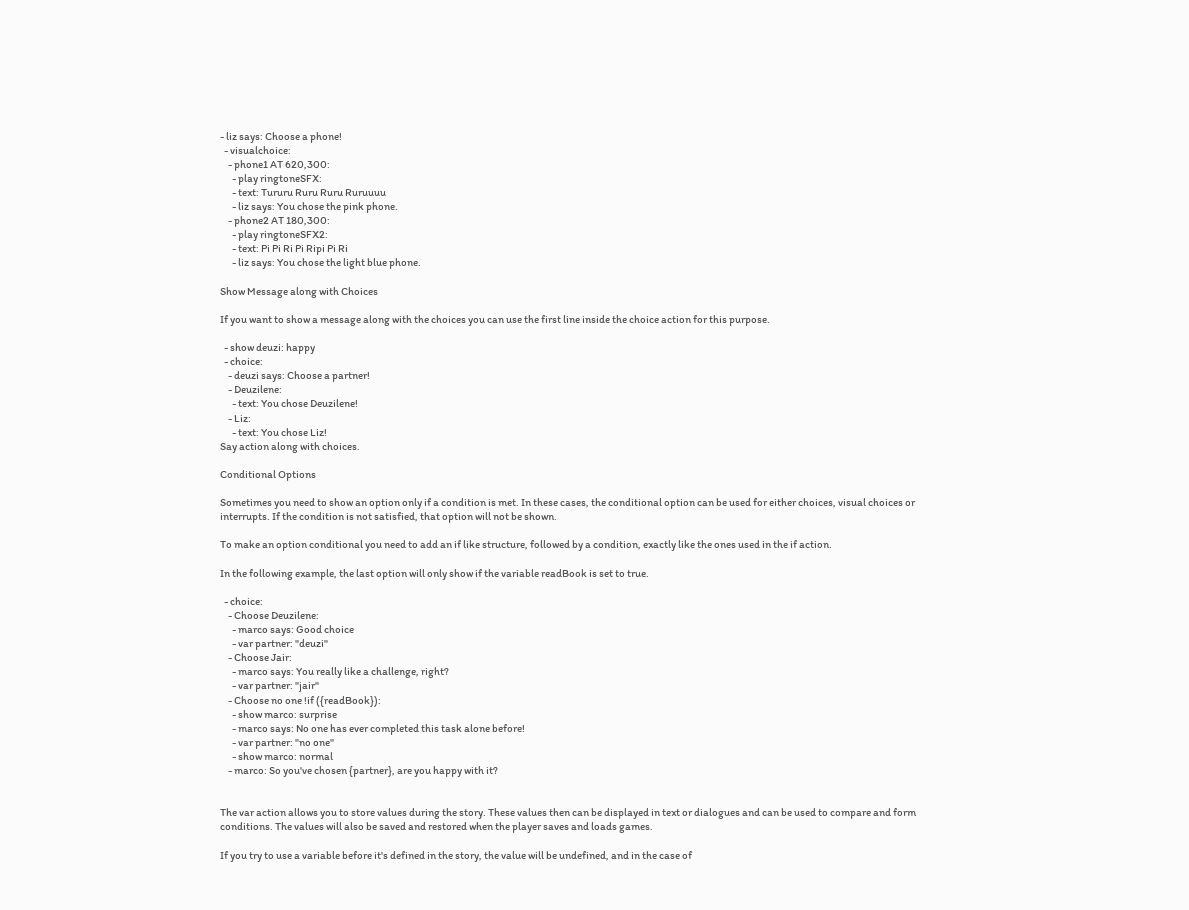- liz says: Choose a phone!
  - visualchoice:
    - phone1 AT 620,300:
      - play ringtoneSFX:
      - text: Tururu Ruru Ruru Ruruuuu
      - liz says: You chose the pink phone.
    - phone2 AT 180,300:
      - play ringtoneSFX2:
      - text: Pi Pi Ri Pi Ripi Pi Ri
      - liz says: You chose the light blue phone.

Show Message along with Choices

If you want to show a message along with the choices you can use the first line inside the choice action for this purpose.

  - show deuzi: happy
  - choice:
    - deuzi says: Choose a partner!
    - Deuzilene:
      - text: You chose Deuzilene!
    - Liz:
      - text: You chose Liz!
Say action along with choices.

Conditional Options

Sometimes you need to show an option only if a condition is met. In these cases, the conditional option can be used for either choices, visual choices or interrupts. If the condition is not satisfied, that option will not be shown.

To make an option conditional you need to add an if like structure, followed by a condition, exactly like the ones used in the if action.

In the following example, the last option will only show if the variable readBook is set to true.

  - choice:
    - Choose Deuzilene:
      - marco says: Good choice
      - var partner: "deuzi"
    - Choose Jair:
      - marco says: You really like a challenge, right?
      - var partner: "jair"
    - Choose no one !if ({readBook}):
      - show marco: surprise
      - marco says: No one has ever completed this task alone before!
      - var partner: "no one"
      - show marco: normal
    - marco: So you've chosen {partner}, are you happy with it?


The var action allows you to store values during the story. These values then can be displayed in text or dialogues and can be used to compare and form conditions. The values will also be saved and restored when the player saves and loads games.

If you try to use a variable before it's defined in the story, the value will be undefined, and in the case of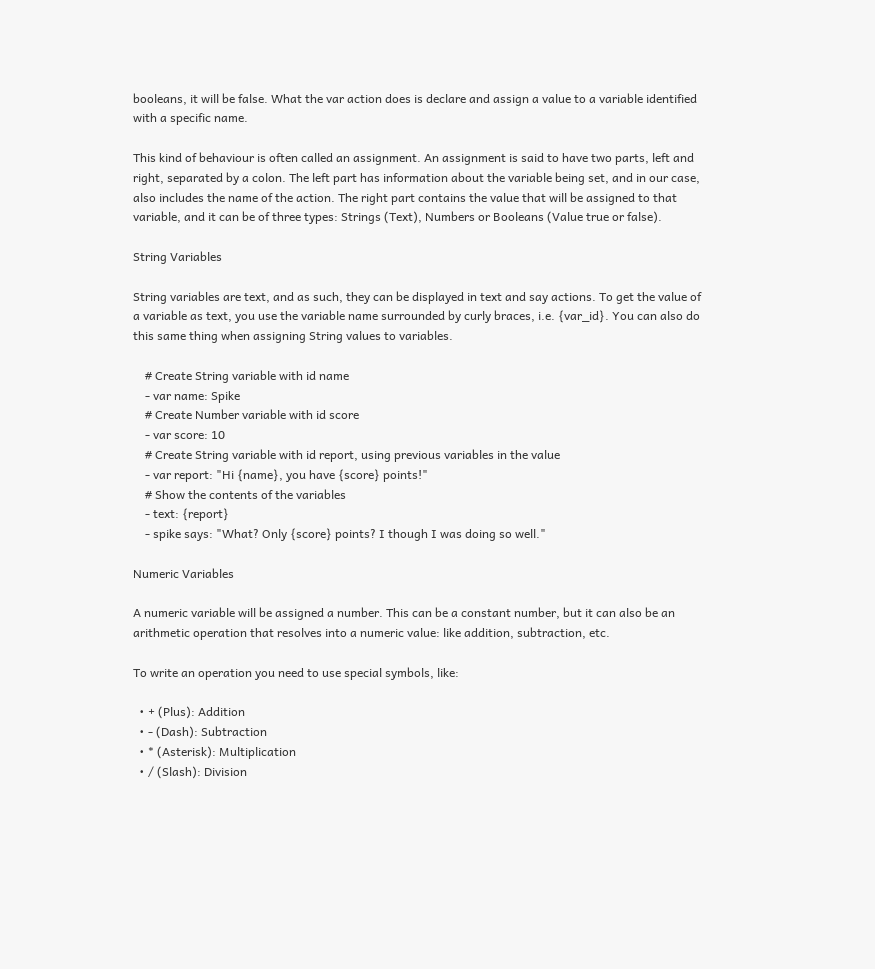booleans, it will be false. What the var action does is declare and assign a value to a variable identified with a specific name.

This kind of behaviour is often called an assignment. An assignment is said to have two parts, left and right, separated by a colon. The left part has information about the variable being set, and in our case, also includes the name of the action. The right part contains the value that will be assigned to that variable, and it can be of three types: Strings (Text), Numbers or Booleans (Value true or false).

String Variables

String variables are text, and as such, they can be displayed in text and say actions. To get the value of a variable as text, you use the variable name surrounded by curly braces, i.e. {var_id}. You can also do this same thing when assigning String values to variables.

    # Create String variable with id name
    - var name: Spike
    # Create Number variable with id score
    - var score: 10
    # Create String variable with id report, using previous variables in the value
    - var report: "Hi {name}, you have {score} points!"
    # Show the contents of the variables
    - text: {report}
    - spike says: "What? Only {score} points? I though I was doing so well."

Numeric Variables

A numeric variable will be assigned a number. This can be a constant number, but it can also be an arithmetic operation that resolves into a numeric value: like addition, subtraction, etc.

To write an operation you need to use special symbols, like:

  • + (Plus): Addition
  • - (Dash): Subtraction
  • * (Asterisk): Multiplication
  • / (Slash): Division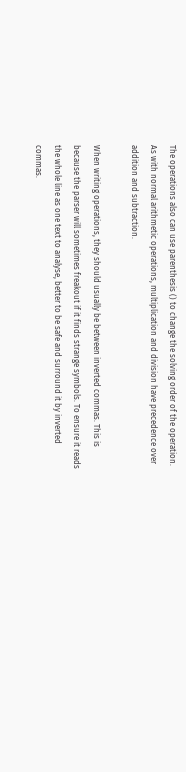The operations also can use parenthesis () to change the solving order of the operation. As with normal arithmetic operations, multiplication and division have precedence over addition and subtraction.

When writing operations, they should usually be between inverted commas. This is because the parser will sometimes freakout if it finds strange symbols. To ensure it reads the whole line as one text to analyse, better to be safe and surround it by inverted commas.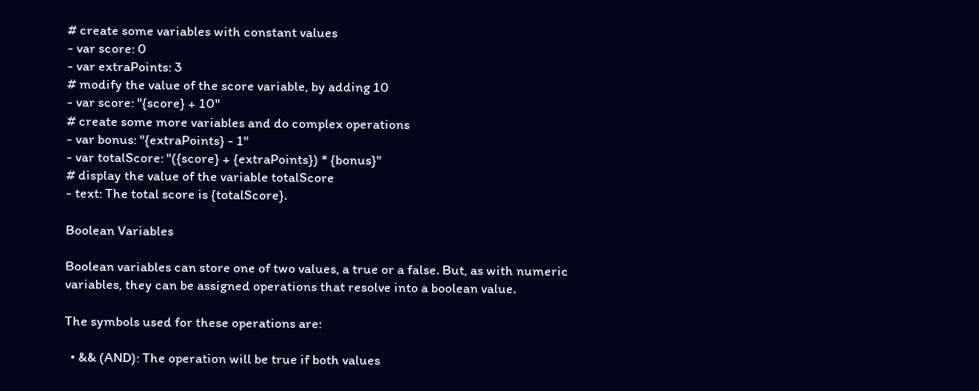# create some variables with constant values
- var score: 0
- var extraPoints: 3
# modify the value of the score variable, by adding 10
- var score: "{score} + 10"
# create some more variables and do complex operations
- var bonus: "{extraPoints} - 1"
- var totalScore: "({score} + {extraPoints}) * {bonus}"
# display the value of the variable totalScore
- text: The total score is {totalScore}.

Boolean Variables

Boolean variables can store one of two values, a true or a false. But, as with numeric variables, they can be assigned operations that resolve into a boolean value.

The symbols used for these operations are:

  • && (AND): The operation will be true if both values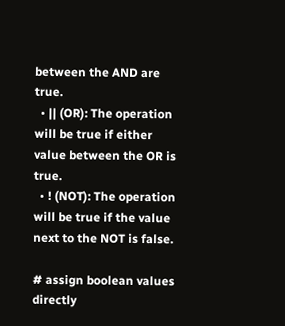between the AND are true.
  • || (OR): The operation will be true if either value between the OR is true.
  • ! (NOT): The operation will be true if the value next to the NOT is false.

# assign boolean values directly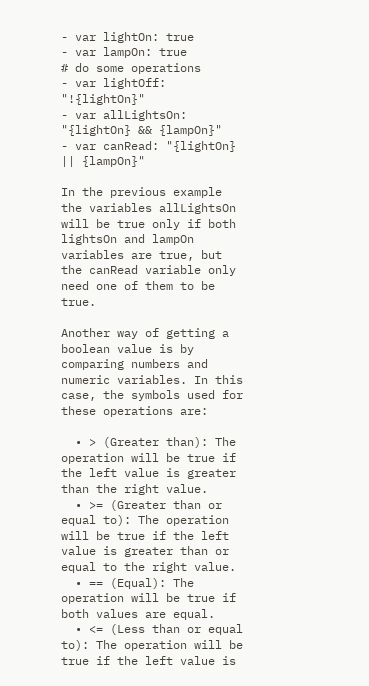- var lightOn: true
- var lampOn: true
# do some operations
- var lightOff: "!{lightOn}"
- var allLightsOn: "{lightOn} && {lampOn}"
- var canRead: "{lightOn} || {lampOn}"

In the previous example the variables allLightsOn will be true only if both lightsOn and lampOn variables are true, but the canRead variable only need one of them to be true.

Another way of getting a boolean value is by comparing numbers and numeric variables. In this case, the symbols used for these operations are:

  • > (Greater than): The operation will be true if the left value is greater than the right value.
  • >= (Greater than or equal to): The operation will be true if the left value is greater than or equal to the right value.
  • == (Equal): The operation will be true if both values are equal.
  • <= (Less than or equal to): The operation will be true if the left value is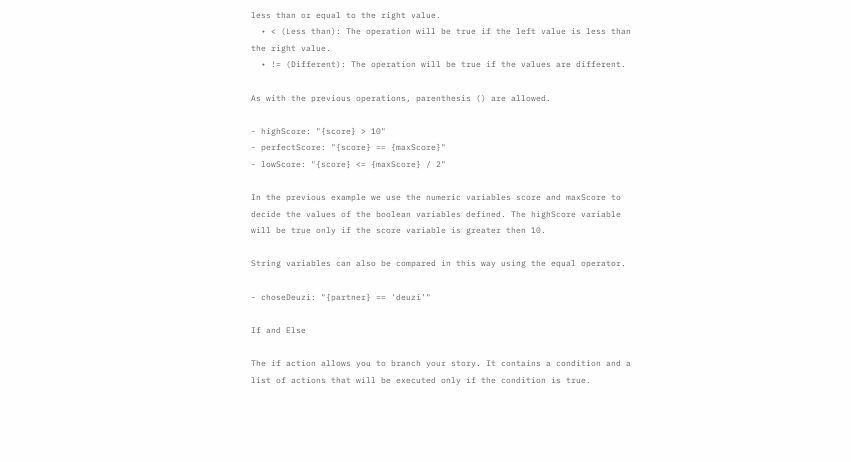less than or equal to the right value.
  • < (Less than): The operation will be true if the left value is less than the right value.
  • != (Different): The operation will be true if the values are different.

As with the previous operations, parenthesis () are allowed.

- highScore: "{score} > 10"
- perfectScore: "{score} == {maxScore}"
- lowScore: "{score} <= {maxScore} / 2"

In the previous example we use the numeric variables score and maxScore to decide the values of the boolean variables defined. The highScore variable will be true only if the score variable is greater then 10.

String variables can also be compared in this way using the equal operator.

- choseDeuzi: "{partner} == 'deuzi'"

If and Else

The if action allows you to branch your story. It contains a condition and a list of actions that will be executed only if the condition is true.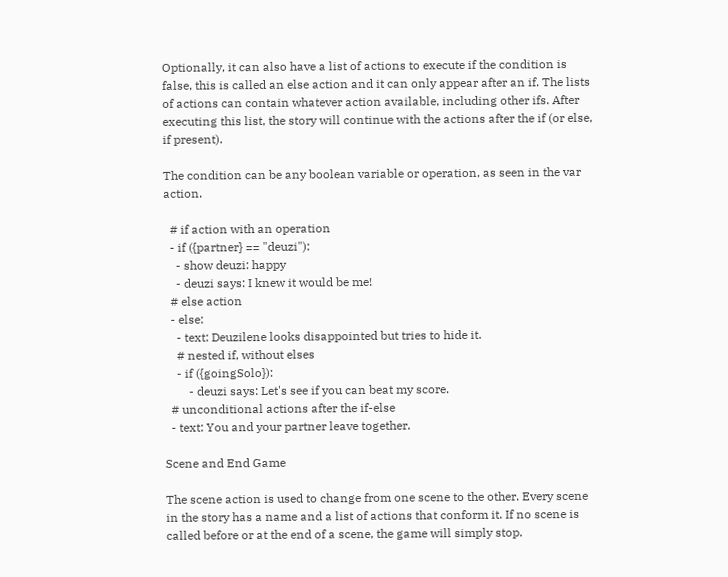Optionally, it can also have a list of actions to execute if the condition is false, this is called an else action and it can only appear after an if. The lists of actions can contain whatever action available, including other ifs. After executing this list, the story will continue with the actions after the if (or else, if present).

The condition can be any boolean variable or operation, as seen in the var action.

  # if action with an operation
  - if ({partner} == "deuzi"):
    - show deuzi: happy
    - deuzi says: I knew it would be me!
  # else action
  - else:
    - text: Deuzilene looks disappointed but tries to hide it.
    # nested if, without elses
    - if ({goingSolo}):
        - deuzi says: Let's see if you can beat my score.
  # unconditional actions after the if-else
  - text: You and your partner leave together.

Scene and End Game

The scene action is used to change from one scene to the other. Every scene in the story has a name and a list of actions that conform it. If no scene is called before or at the end of a scene, the game will simply stop.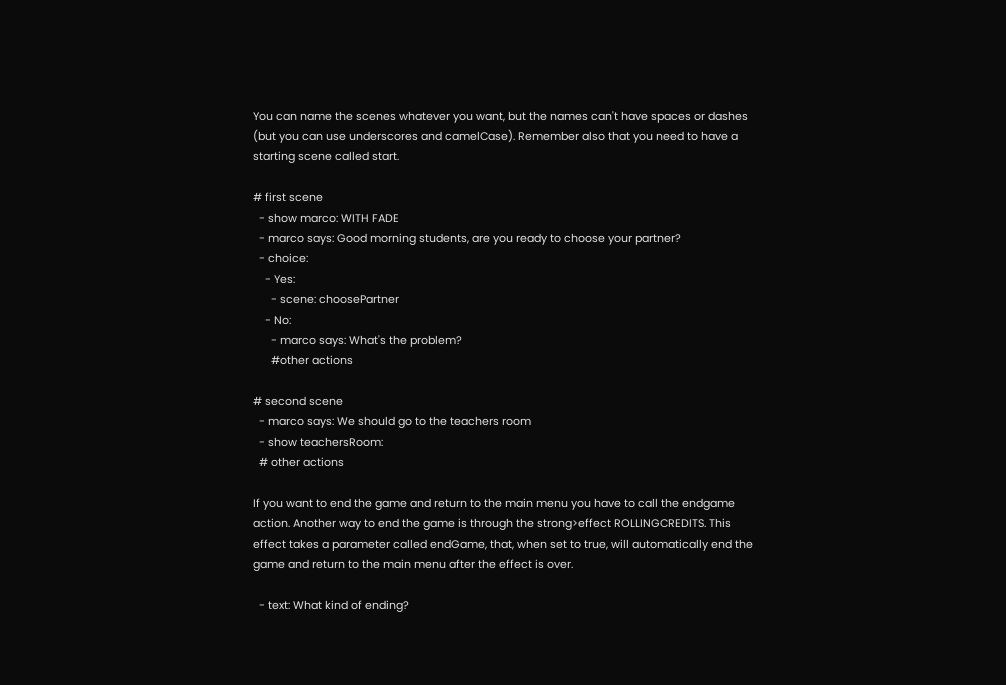You can name the scenes whatever you want, but the names can't have spaces or dashes (but you can use underscores and camelCase). Remember also that you need to have a starting scene called start.

# first scene
  - show marco: WITH FADE
  - marco says: Good morning students, are you ready to choose your partner?
  - choice:
    - Yes:
      - scene: choosePartner
    - No:
      - marco says: What's the problem?
      #other actions

# second scene
  - marco says: We should go to the teachers room
  - show teachersRoom:
  # other actions

If you want to end the game and return to the main menu you have to call the endgame action. Another way to end the game is through the strong>effect ROLLINGCREDITS. This effect takes a parameter called endGame, that, when set to true, will automatically end the game and return to the main menu after the effect is over.

  - text: What kind of ending?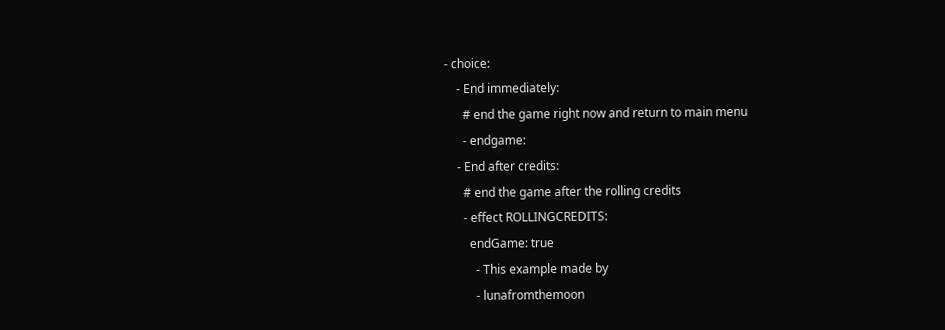- choice:
    - End immediately:
      # end the game right now and return to main menu
      - endgame:
    - End after credits:
      # end the game after the rolling credits
      - effect ROLLINGCREDITS:
        endGame: true
          - This example made by
          - lunafromthemoon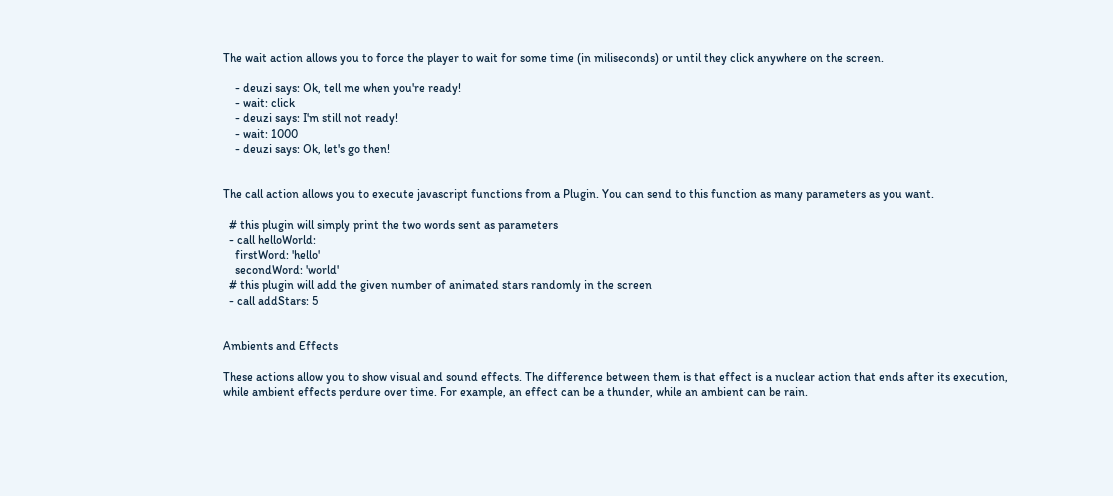The wait action allows you to force the player to wait for some time (in miliseconds) or until they click anywhere on the screen.

    - deuzi says: Ok, tell me when you're ready!
    - wait: click
    - deuzi says: I'm still not ready!
    - wait: 1000
    - deuzi says: Ok, let's go then!


The call action allows you to execute javascript functions from a Plugin. You can send to this function as many parameters as you want.

  # this plugin will simply print the two words sent as parameters
  - call helloWorld:
    firstWord: 'hello'
    secondWord: 'world'
  # this plugin will add the given number of animated stars randomly in the screen
  - call addStars: 5


Ambients and Effects

These actions allow you to show visual and sound effects. The difference between them is that effect is a nuclear action that ends after its execution, while ambient effects perdure over time. For example, an effect can be a thunder, while an ambient can be rain.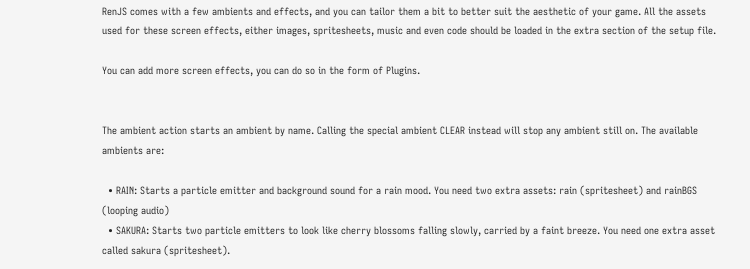RenJS comes with a few ambients and effects, and you can tailor them a bit to better suit the aesthetic of your game. All the assets used for these screen effects, either images, spritesheets, music and even code should be loaded in the extra section of the setup file.

You can add more screen effects, you can do so in the form of Plugins.


The ambient action starts an ambient by name. Calling the special ambient CLEAR instead will stop any ambient still on. The available ambients are:

  • RAIN: Starts a particle emitter and background sound for a rain mood. You need two extra assets: rain (spritesheet) and rainBGS (looping audio)
  • SAKURA: Starts two particle emitters to look like cherry blossoms falling slowly, carried by a faint breeze. You need one extra asset called sakura (spritesheet).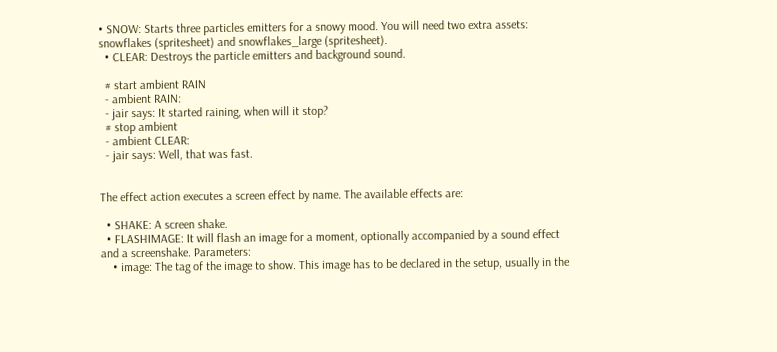• SNOW: Starts three particles emitters for a snowy mood. You will need two extra assets: snowflakes (spritesheet) and snowflakes_large (spritesheet).
  • CLEAR: Destroys the particle emitters and background sound.

  # start ambient RAIN
  - ambient RAIN:
  - jair says: It started raining, when will it stop?
  # stop ambient
  - ambient CLEAR:
  - jair says: Well, that was fast.


The effect action executes a screen effect by name. The available effects are:

  • SHAKE: A screen shake.
  • FLASHIMAGE: It will flash an image for a moment, optionally accompanied by a sound effect and a screenshake. Parameters:
    • image: The tag of the image to show. This image has to be declared in the setup, usually in the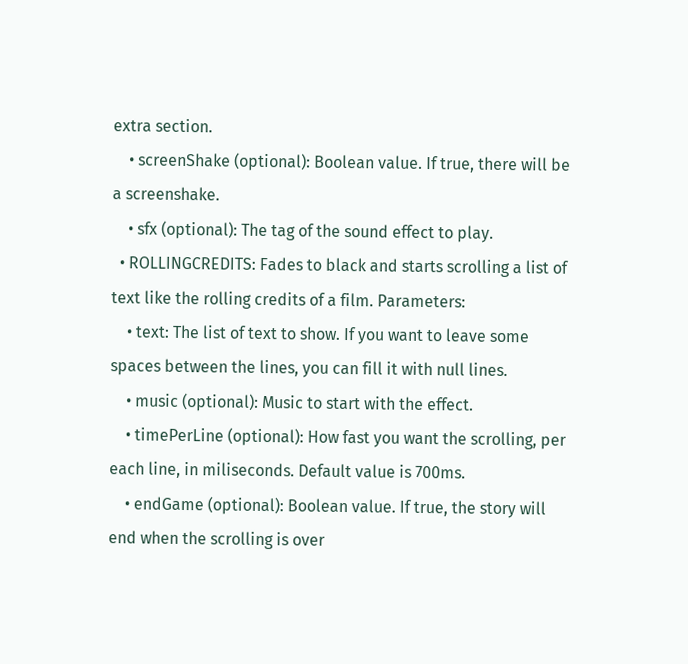extra section.
    • screenShake (optional): Boolean value. If true, there will be a screenshake.
    • sfx (optional): The tag of the sound effect to play.
  • ROLLINGCREDITS: Fades to black and starts scrolling a list of text like the rolling credits of a film. Parameters:
    • text: The list of text to show. If you want to leave some spaces between the lines, you can fill it with null lines.
    • music (optional): Music to start with the effect.
    • timePerLine (optional): How fast you want the scrolling, per each line, in miliseconds. Default value is 700ms.
    • endGame (optional): Boolean value. If true, the story will end when the scrolling is over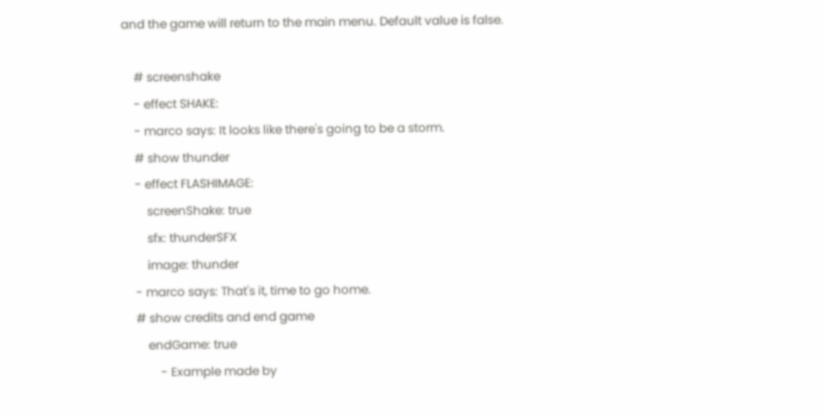and the game will return to the main menu. Default value is false.

    # screenshake
    - effect SHAKE:
    - marco says: It looks like there's going to be a storm.
    # show thunder
    - effect FLASHIMAGE:
        screenShake: true
        sfx: thunderSFX
        image: thunder
    - marco says: That's it, time to go home.
    # show credits and end game
        endGame: true
            - Example made by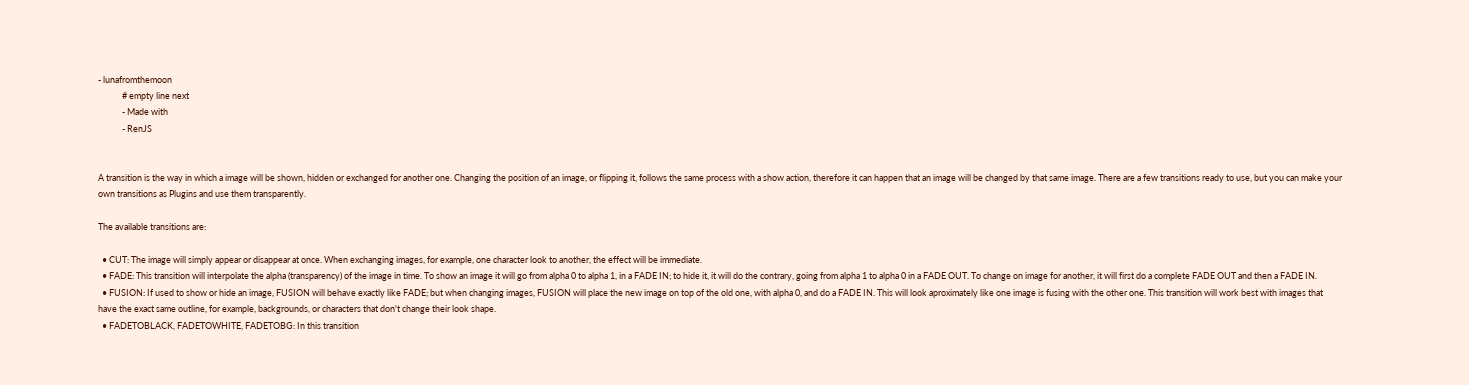- lunafromthemoon
            # empty line next
            - Made with
            - RenJS


A transition is the way in which a image will be shown, hidden or exchanged for another one. Changing the position of an image, or flipping it, follows the same process with a show action, therefore it can happen that an image will be changed by that same image. There are a few transitions ready to use, but you can make your own transitions as Plugins and use them transparently.

The available transitions are:

  • CUT: The image will simply appear or disappear at once. When exchanging images, for example, one character look to another, the effect will be immediate.
  • FADE: This transition will interpolate the alpha (transparency) of the image in time. To show an image it will go from alpha 0 to alpha 1, in a FADE IN; to hide it, it will do the contrary, going from alpha 1 to alpha 0 in a FADE OUT. To change on image for another, it will first do a complete FADE OUT and then a FADE IN.
  • FUSION: If used to show or hide an image, FUSION will behave exactly like FADE; but when changing images, FUSION will place the new image on top of the old one, with alpha 0, and do a FADE IN. This will look aproximately like one image is fusing with the other one. This transition will work best with images that have the exact same outline, for example, backgrounds, or characters that don't change their look shape.
  • FADETOBLACK, FADETOWHITE, FADETOBG: In this transition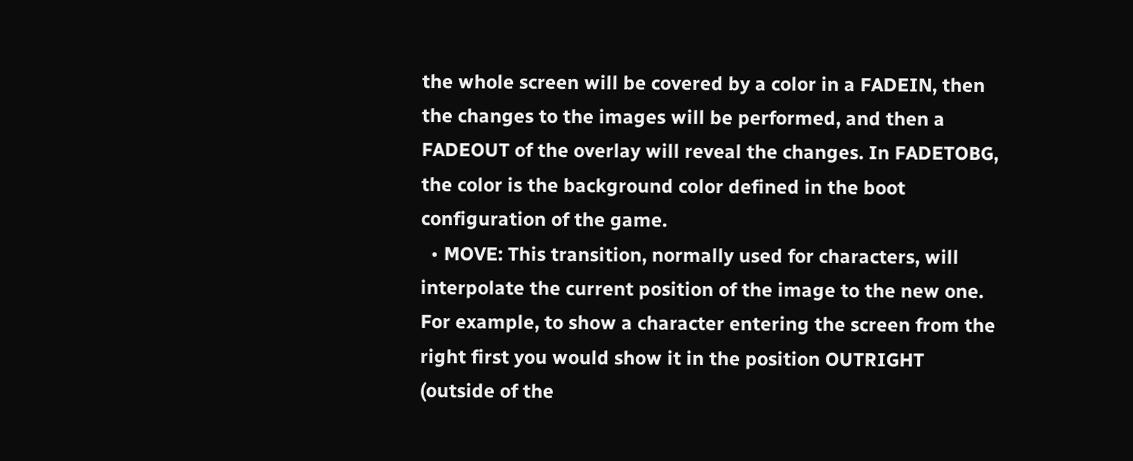the whole screen will be covered by a color in a FADEIN, then the changes to the images will be performed, and then a FADEOUT of the overlay will reveal the changes. In FADETOBG, the color is the background color defined in the boot configuration of the game.
  • MOVE: This transition, normally used for characters, will interpolate the current position of the image to the new one. For example, to show a character entering the screen from the right first you would show it in the position OUTRIGHT (outside of the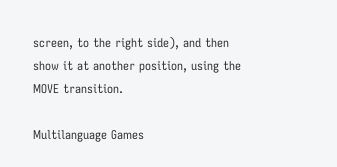screen, to the right side), and then show it at another position, using the MOVE transition.

Multilanguage Games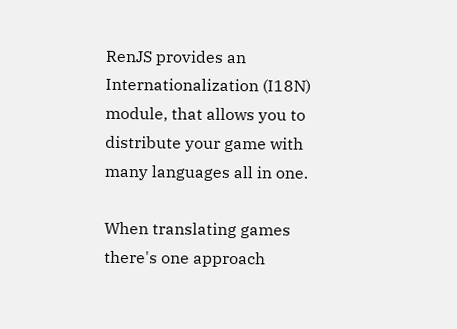RenJS provides an Internationalization (I18N) module, that allows you to distribute your game with many languages all in one.

When translating games there's one approach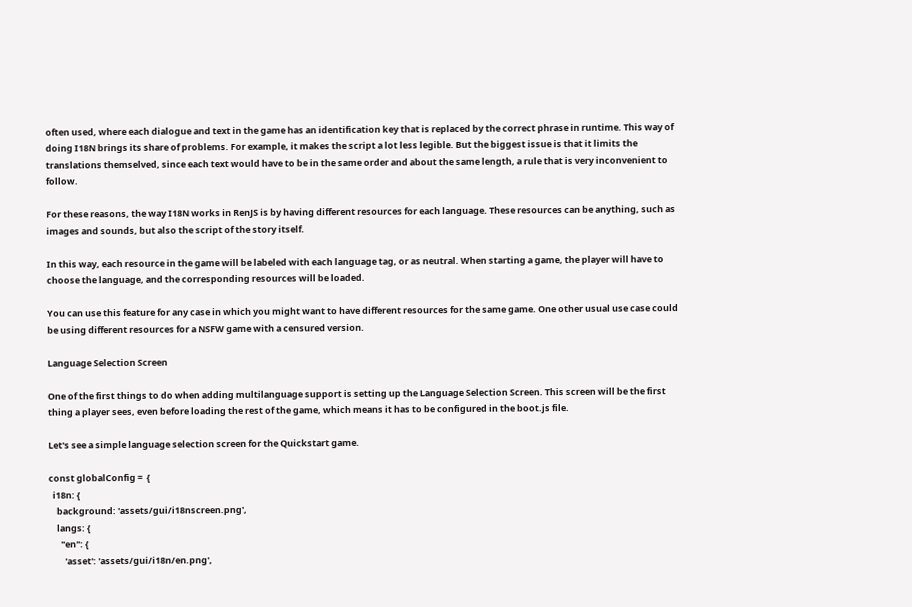often used, where each dialogue and text in the game has an identification key that is replaced by the correct phrase in runtime. This way of doing I18N brings its share of problems. For example, it makes the script a lot less legible. But the biggest issue is that it limits the translations themselved, since each text would have to be in the same order and about the same length, a rule that is very inconvenient to follow.

For these reasons, the way I18N works in RenJS is by having different resources for each language. These resources can be anything, such as images and sounds, but also the script of the story itself.

In this way, each resource in the game will be labeled with each language tag, or as neutral. When starting a game, the player will have to choose the language, and the corresponding resources will be loaded.

You can use this feature for any case in which you might want to have different resources for the same game. One other usual use case could be using different resources for a NSFW game with a censured version.

Language Selection Screen

One of the first things to do when adding multilanguage support is setting up the Language Selection Screen. This screen will be the first thing a player sees, even before loading the rest of the game, which means it has to be configured in the boot.js file.

Let's see a simple language selection screen for the Quickstart game.

const globalConfig =  {
  i18n: {
    background: 'assets/gui/i18nscreen.png',
    langs: {
      "en": {
        'asset': 'assets/gui/i18n/en.png',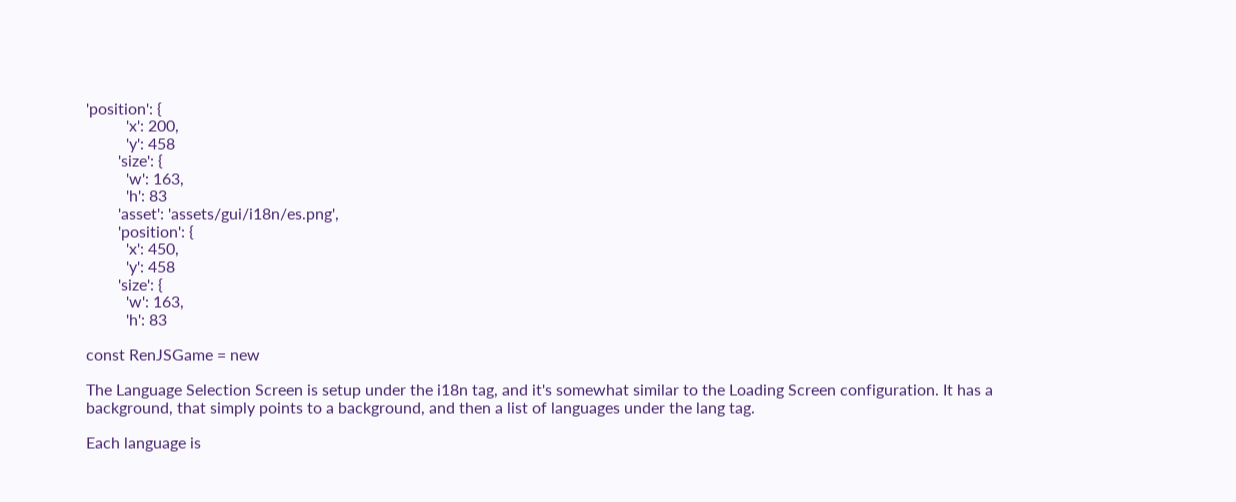'position': {
          'x': 200,
          'y': 458
        'size': {
          'w': 163,
          'h': 83
        'asset': 'assets/gui/i18n/es.png',
        'position': {
          'x': 450,
          'y': 458
        'size': {
          'w': 163,
          'h': 83

const RenJSGame = new

The Language Selection Screen is setup under the i18n tag, and it's somewhat similar to the Loading Screen configuration. It has a background, that simply points to a background, and then a list of languages under the lang tag.

Each language is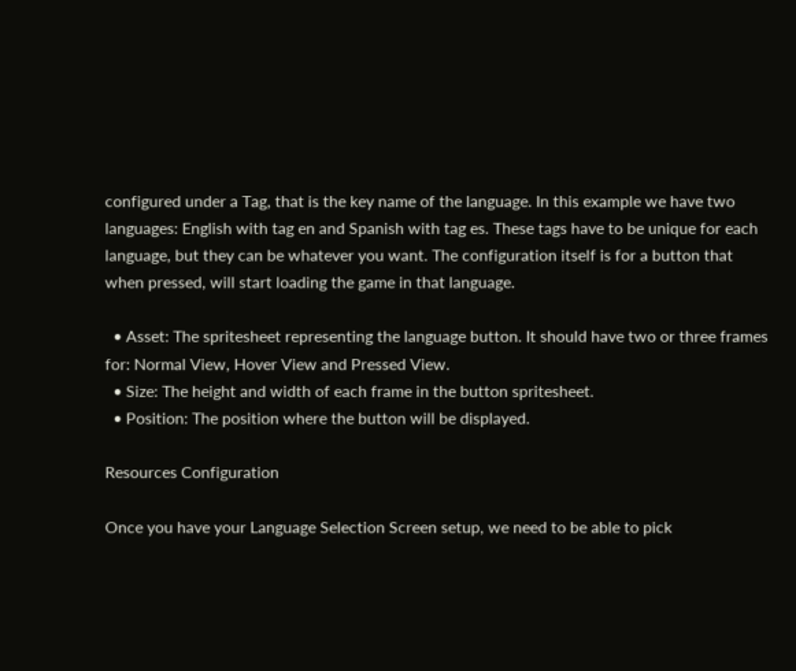configured under a Tag, that is the key name of the language. In this example we have two languages: English with tag en and Spanish with tag es. These tags have to be unique for each language, but they can be whatever you want. The configuration itself is for a button that when pressed, will start loading the game in that language.

  • Asset: The spritesheet representing the language button. It should have two or three frames for: Normal View, Hover View and Pressed View.
  • Size: The height and width of each frame in the button spritesheet.
  • Position: The position where the button will be displayed.

Resources Configuration

Once you have your Language Selection Screen setup, we need to be able to pick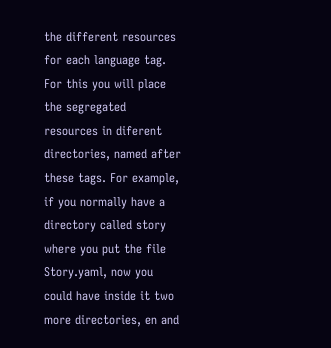the different resources for each language tag. For this you will place the segregated resources in diferent directories, named after these tags. For example, if you normally have a directory called story where you put the file Story.yaml, now you could have inside it two more directories, en and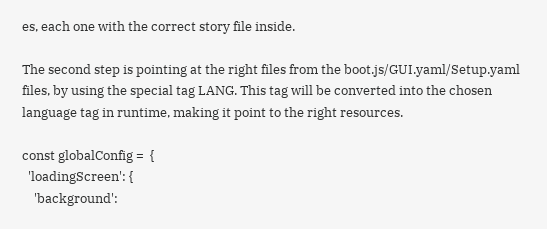es, each one with the correct story file inside.

The second step is pointing at the right files from the boot.js/GUI.yaml/Setup.yaml files, by using the special tag LANG. This tag will be converted into the chosen language tag in runtime, making it point to the right resources.

const globalConfig =  {
  'loadingScreen': {
    'background':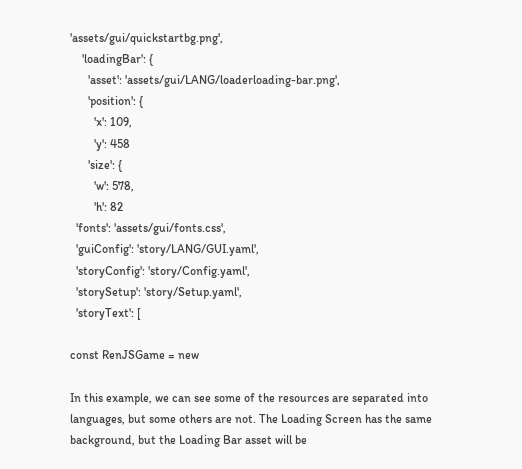'assets/gui/quickstartbg.png',
    'loadingBar': {
      'asset': 'assets/gui/LANG/loaderloading-bar.png',
      'position': {
        'x': 109,
        'y': 458
      'size': {
        'w': 578,
        'h': 82
  'fonts': 'assets/gui/fonts.css',
  'guiConfig': 'story/LANG/GUI.yaml',
  'storyConfig': 'story/Config.yaml',
  'storySetup': 'story/Setup.yaml',
  'storyText': [

const RenJSGame = new

In this example, we can see some of the resources are separated into languages, but some others are not. The Loading Screen has the same background, but the Loading Bar asset will be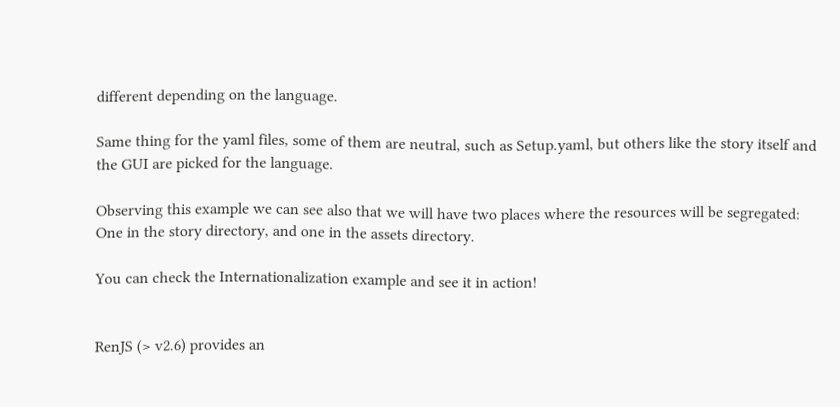different depending on the language.

Same thing for the yaml files, some of them are neutral, such as Setup.yaml, but others like the story itself and the GUI are picked for the language.

Observing this example we can see also that we will have two places where the resources will be segregated: One in the story directory, and one in the assets directory.

You can check the Internationalization example and see it in action!


RenJS (> v2.6) provides an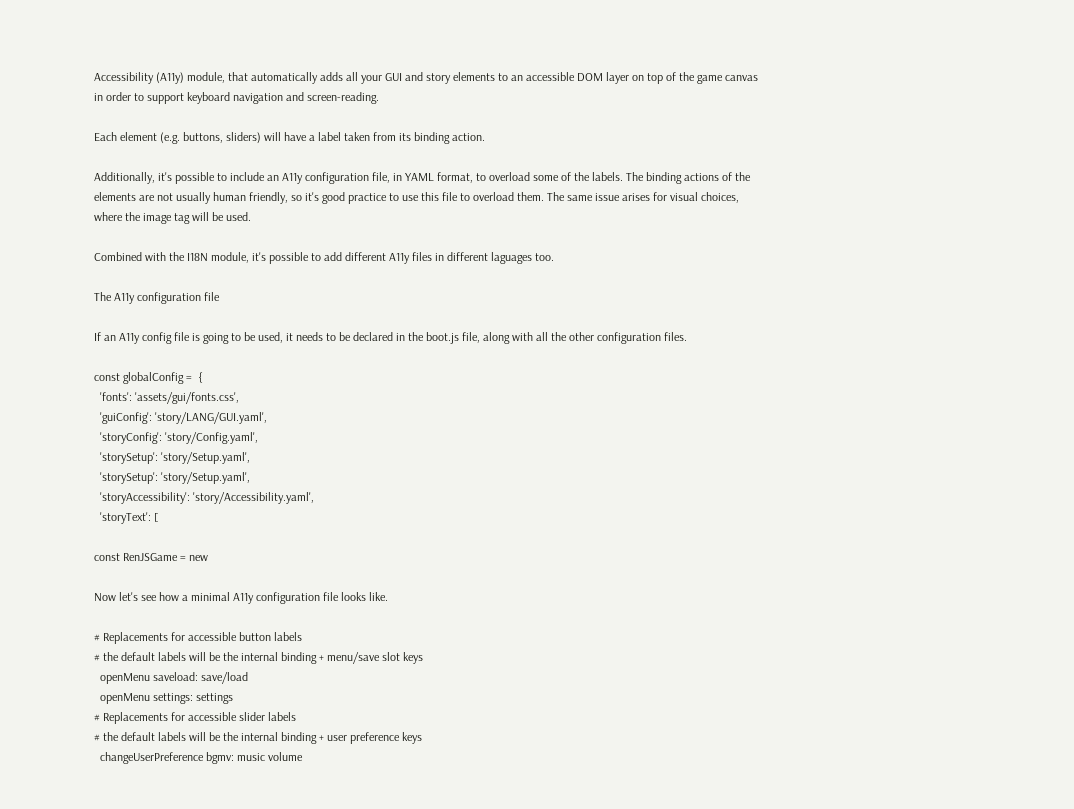Accessibility (A11y) module, that automatically adds all your GUI and story elements to an accessible DOM layer on top of the game canvas in order to support keyboard navigation and screen-reading.

Each element (e.g. buttons, sliders) will have a label taken from its binding action.

Additionally, it's possible to include an A11y configuration file, in YAML format, to overload some of the labels. The binding actions of the elements are not usually human friendly, so it's good practice to use this file to overload them. The same issue arises for visual choices, where the image tag will be used.

Combined with the I18N module, it's possible to add different A11y files in different laguages too.

The A11y configuration file

If an A11y config file is going to be used, it needs to be declared in the boot.js file, along with all the other configuration files.

const globalConfig =  {
  'fonts': 'assets/gui/fonts.css',
  'guiConfig': 'story/LANG/GUI.yaml',
  'storyConfig': 'story/Config.yaml',
  'storySetup': 'story/Setup.yaml',
  'storySetup': 'story/Setup.yaml',
  'storyAccessibility': 'story/Accessibility.yaml',
  'storyText': [

const RenJSGame = new

Now let's see how a minimal A11y configuration file looks like.

# Replacements for accessible button labels
# the default labels will be the internal binding + menu/save slot keys
  openMenu saveload: save/load
  openMenu settings: settings
# Replacements for accessible slider labels
# the default labels will be the internal binding + user preference keys
  changeUserPreference bgmv: music volume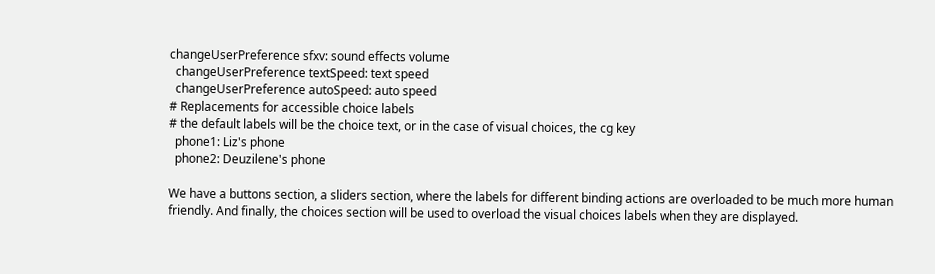changeUserPreference sfxv: sound effects volume
  changeUserPreference textSpeed: text speed
  changeUserPreference autoSpeed: auto speed
# Replacements for accessible choice labels
# the default labels will be the choice text, or in the case of visual choices, the cg key
  phone1: Liz's phone
  phone2: Deuzilene's phone

We have a buttons section, a sliders section, where the labels for different binding actions are overloaded to be much more human friendly. And finally, the choices section will be used to overload the visual choices labels when they are displayed.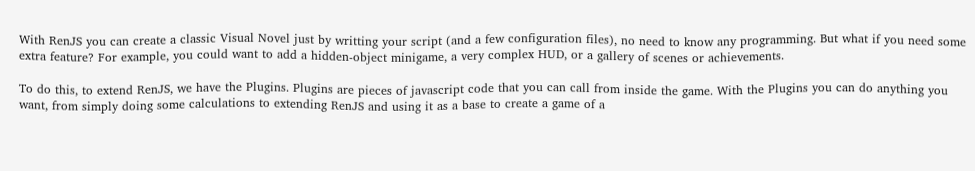With RenJS you can create a classic Visual Novel just by writting your script (and a few configuration files), no need to know any programming. But what if you need some extra feature? For example, you could want to add a hidden-object minigame, a very complex HUD, or a gallery of scenes or achievements.

To do this, to extend RenJS, we have the Plugins. Plugins are pieces of javascript code that you can call from inside the game. With the Plugins you can do anything you want, from simply doing some calculations to extending RenJS and using it as a base to create a game of a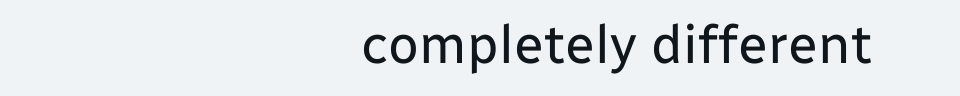completely different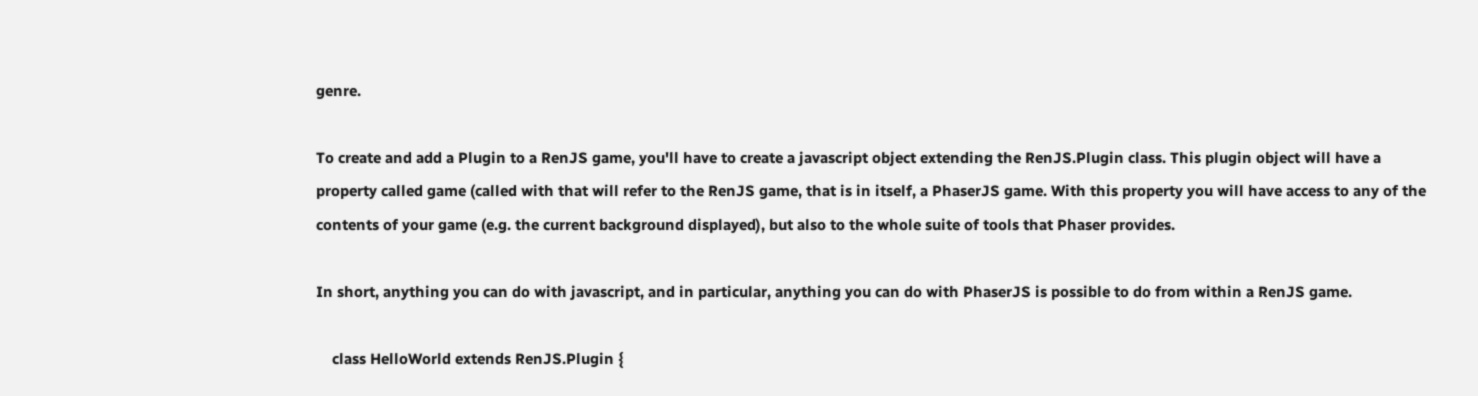genre.

To create and add a Plugin to a RenJS game, you'll have to create a javascript object extending the RenJS.Plugin class. This plugin object will have a property called game (called with that will refer to the RenJS game, that is in itself, a PhaserJS game. With this property you will have access to any of the contents of your game (e.g. the current background displayed), but also to the whole suite of tools that Phaser provides.

In short, anything you can do with javascript, and in particular, anything you can do with PhaserJS is possible to do from within a RenJS game.

    class HelloWorld extends RenJS.Plugin {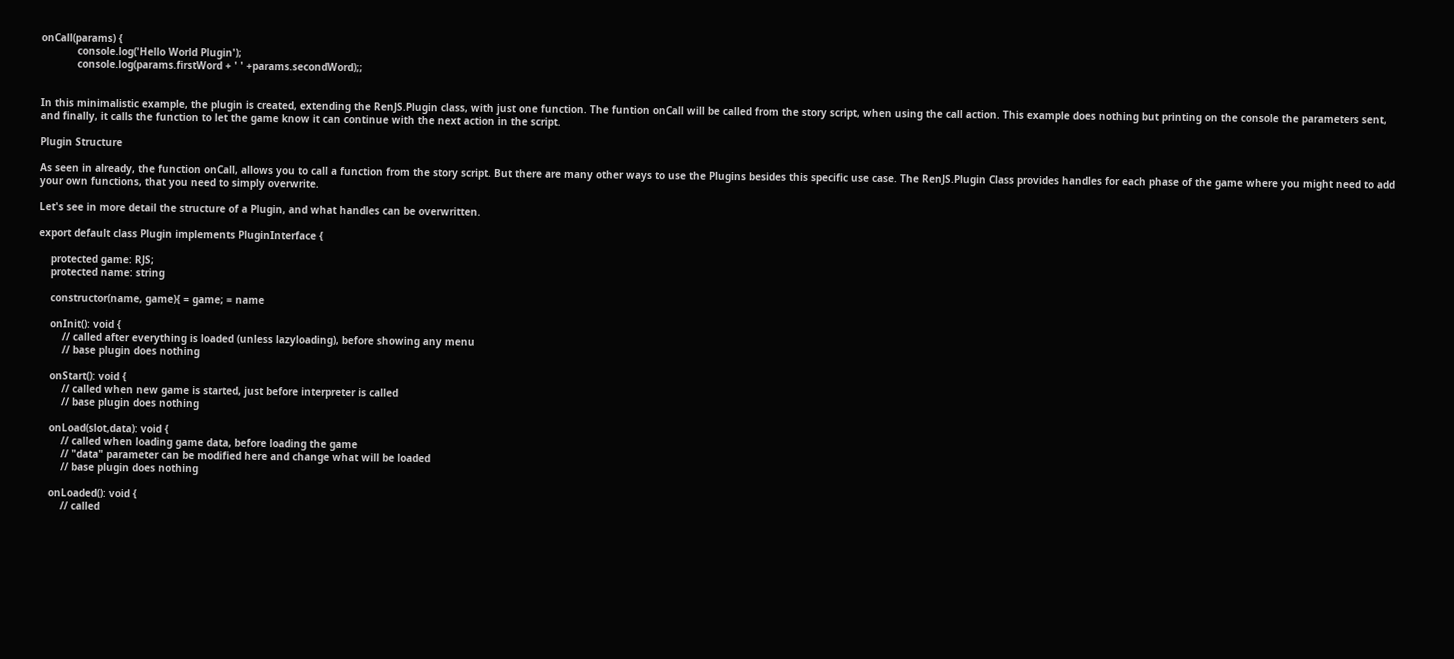onCall(params) {
            console.log('Hello World Plugin');
            console.log(params.firstWord + ' ' +params.secondWord);;


In this minimalistic example, the plugin is created, extending the RenJS.Plugin class, with just one function. The funtion onCall will be called from the story script, when using the call action. This example does nothing but printing on the console the parameters sent, and finally, it calls the function to let the game know it can continue with the next action in the script.

Plugin Structure

As seen in already, the function onCall, allows you to call a function from the story script. But there are many other ways to use the Plugins besides this specific use case. The RenJS.Plugin Class provides handles for each phase of the game where you might need to add your own functions, that you need to simply overwrite.

Let's see in more detail the structure of a Plugin, and what handles can be overwritten.

export default class Plugin implements PluginInterface {

    protected game: RJS;
    protected name: string

    constructor(name, game){ = game; = name

    onInit(): void {
        // called after everything is loaded (unless lazyloading), before showing any menu
        // base plugin does nothing

    onStart(): void {
        // called when new game is started, just before interpreter is called
        // base plugin does nothing

    onLoad(slot,data): void {
        // called when loading game data, before loading the game
        // "data" parameter can be modified here and change what will be loaded
        // base plugin does nothing

    onLoaded(): void {
        // called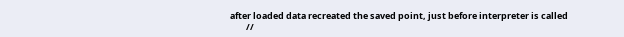after loaded data recreated the saved point, just before interpreter is called
        //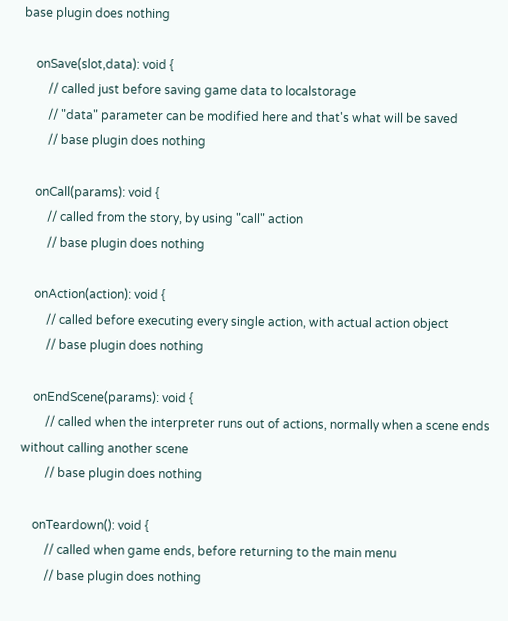base plugin does nothing

    onSave(slot,data): void {
        // called just before saving game data to localstorage
        // "data" parameter can be modified here and that's what will be saved
        // base plugin does nothing

    onCall(params): void {
        // called from the story, by using "call" action
        // base plugin does nothing

    onAction(action): void {
        // called before executing every single action, with actual action object
        // base plugin does nothing

    onEndScene(params): void {
        // called when the interpreter runs out of actions, normally when a scene ends without calling another scene
        // base plugin does nothing

    onTeardown(): void {
        // called when game ends, before returning to the main menu
        // base plugin does nothing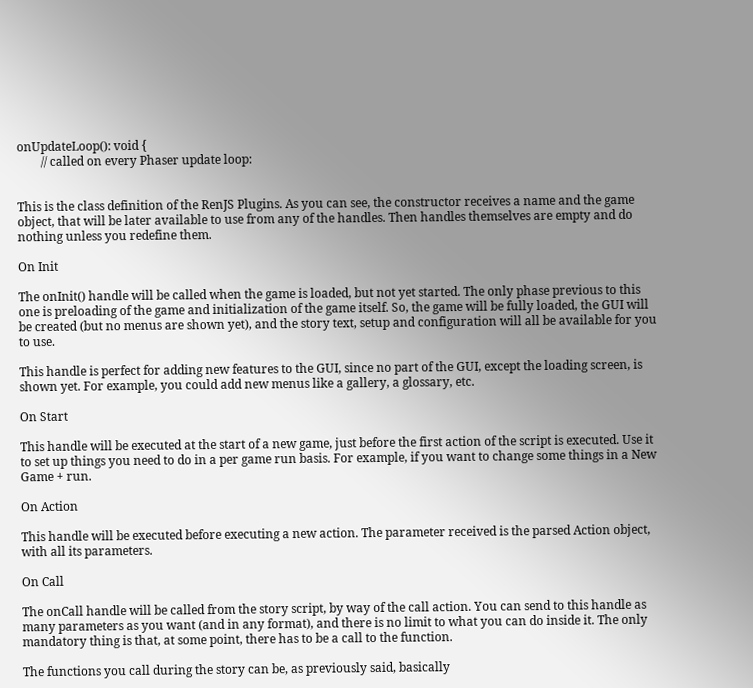onUpdateLoop(): void {
        // called on every Phaser update loop:


This is the class definition of the RenJS Plugins. As you can see, the constructor receives a name and the game object, that will be later available to use from any of the handles. Then handles themselves are empty and do nothing unless you redefine them.

On Init

The onInit() handle will be called when the game is loaded, but not yet started. The only phase previous to this one is preloading of the game and initialization of the game itself. So, the game will be fully loaded, the GUI will be created (but no menus are shown yet), and the story text, setup and configuration will all be available for you to use.

This handle is perfect for adding new features to the GUI, since no part of the GUI, except the loading screen, is shown yet. For example, you could add new menus like a gallery, a glossary, etc.

On Start

This handle will be executed at the start of a new game, just before the first action of the script is executed. Use it to set up things you need to do in a per game run basis. For example, if you want to change some things in a New Game + run.

On Action

This handle will be executed before executing a new action. The parameter received is the parsed Action object, with all its parameters.

On Call

The onCall handle will be called from the story script, by way of the call action. You can send to this handle as many parameters as you want (and in any format), and there is no limit to what you can do inside it. The only mandatory thing is that, at some point, there has to be a call to the function.

The functions you call during the story can be, as previously said, basically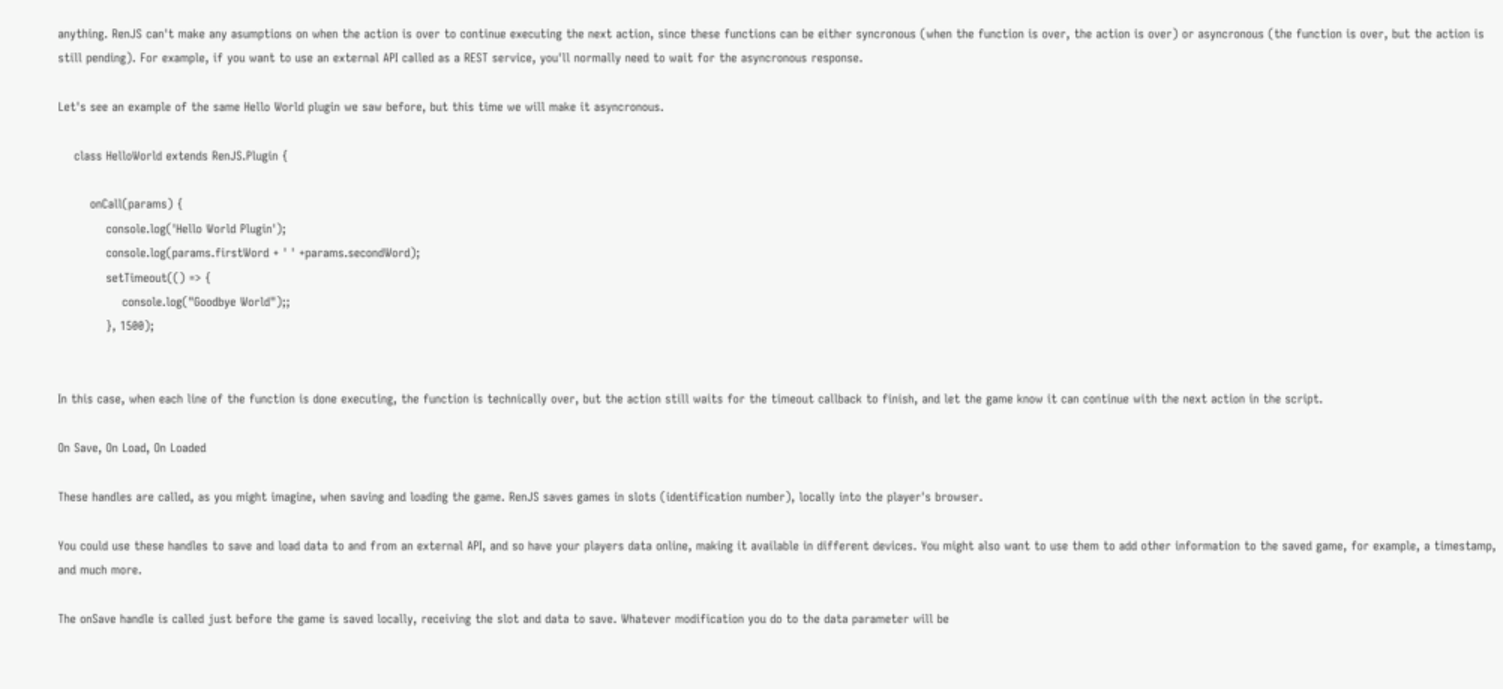anything. RenJS can't make any asumptions on when the action is over to continue executing the next action, since these functions can be either syncronous (when the function is over, the action is over) or asyncronous (the function is over, but the action is still pending). For example, if you want to use an external API called as a REST service, you'll normally need to wait for the asyncronous response.

Let's see an example of the same Hello World plugin we saw before, but this time we will make it asyncronous.

    class HelloWorld extends RenJS.Plugin {

        onCall(params) {
            console.log('Hello World Plugin');
            console.log(params.firstWord + ' ' +params.secondWord);
            setTimeout(() => {
                console.log("Goodbye World");;
            }, 1500);


In this case, when each line of the function is done executing, the function is technically over, but the action still waits for the timeout callback to finish, and let the game know it can continue with the next action in the script.

On Save, On Load, On Loaded

These handles are called, as you might imagine, when saving and loading the game. RenJS saves games in slots (identification number), locally into the player's browser.

You could use these handles to save and load data to and from an external API, and so have your players data online, making it available in different devices. You might also want to use them to add other information to the saved game, for example, a timestamp, and much more.

The onSave handle is called just before the game is saved locally, receiving the slot and data to save. Whatever modification you do to the data parameter will be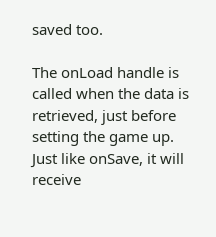saved too.

The onLoad handle is called when the data is retrieved, just before setting the game up. Just like onSave, it will receive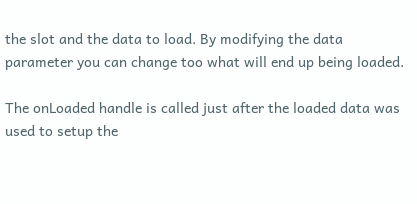the slot and the data to load. By modifying the data parameter you can change too what will end up being loaded.

The onLoaded handle is called just after the loaded data was used to setup the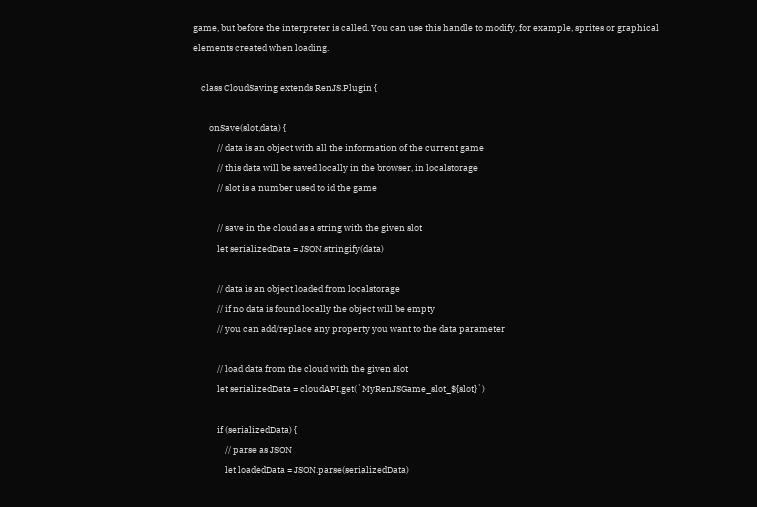game, but before the interpreter is called. You can use this handle to modify, for example, sprites or graphical elements created when loading.

    class CloudSaving extends RenJS.Plugin {

        onSave(slot,data) {
            // data is an object with all the information of the current game
            // this data will be saved locally in the browser, in localstorage
            // slot is a number used to id the game

            // save in the cloud as a string with the given slot
            let serializedData = JSON.stringify(data)

            // data is an object loaded from localstorage
            // if no data is found locally the object will be empty
            // you can add/replace any property you want to the data parameter

            // load data from the cloud with the given slot
            let serializedData = cloudAPI.get(`MyRenJSGame_slot_${slot}`)

            if (serializedData) {
                // parse as JSON
                let loadedData = JSON.parse(serializedData)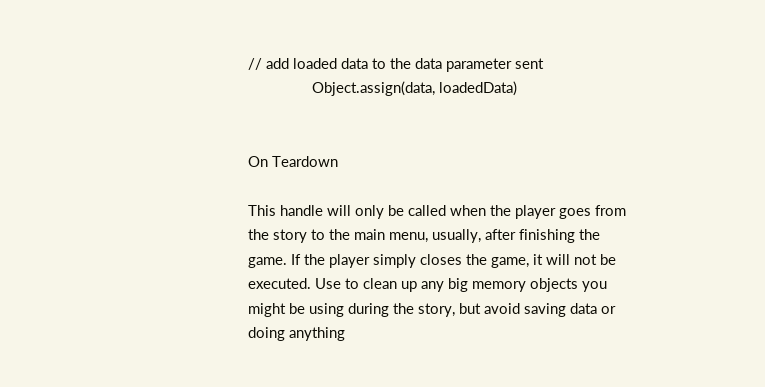// add loaded data to the data parameter sent
                Object.assign(data, loadedData)


On Teardown

This handle will only be called when the player goes from the story to the main menu, usually, after finishing the game. If the player simply closes the game, it will not be executed. Use to clean up any big memory objects you might be using during the story, but avoid saving data or doing anything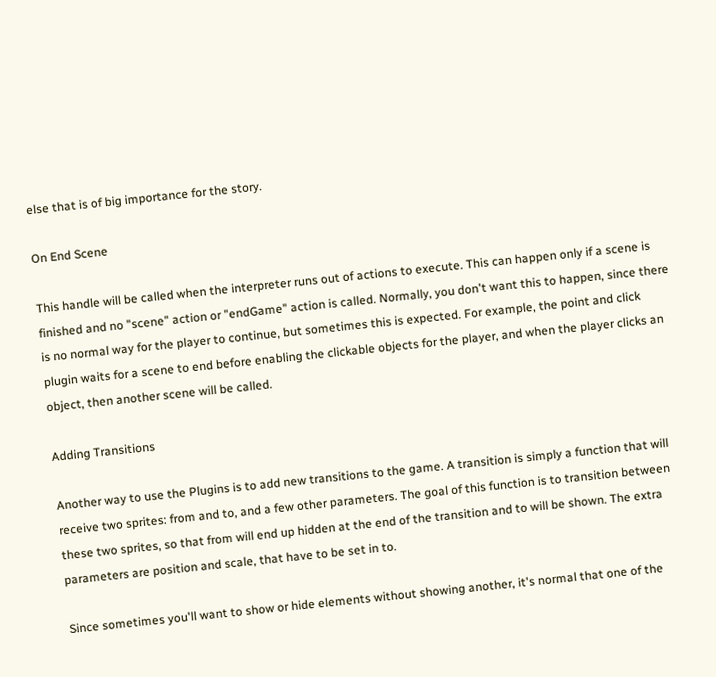else that is of big importance for the story.

On End Scene

This handle will be called when the interpreter runs out of actions to execute. This can happen only if a scene is finished and no "scene" action or "endGame" action is called. Normally, you don't want this to happen, since there is no normal way for the player to continue, but sometimes this is expected. For example, the point and click plugin waits for a scene to end before enabling the clickable objects for the player, and when the player clicks an object, then another scene will be called.

Adding Transitions

Another way to use the Plugins is to add new transitions to the game. A transition is simply a function that will receive two sprites: from and to, and a few other parameters. The goal of this function is to transition between these two sprites, so that from will end up hidden at the end of the transition and to will be shown. The extra parameters are position and scale, that have to be set in to.

Since sometimes you'll want to show or hide elements without showing another, it's normal that one of the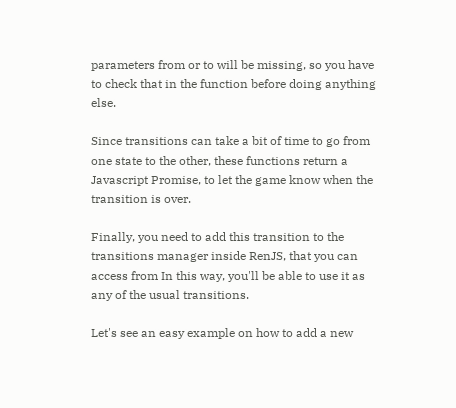parameters from or to will be missing, so you have to check that in the function before doing anything else.

Since transitions can take a bit of time to go from one state to the other, these functions return a Javascript Promise, to let the game know when the transition is over.

Finally, you need to add this transition to the transitions manager inside RenJS, that you can access from In this way, you'll be able to use it as any of the usual transitions.

Let's see an easy example on how to add a new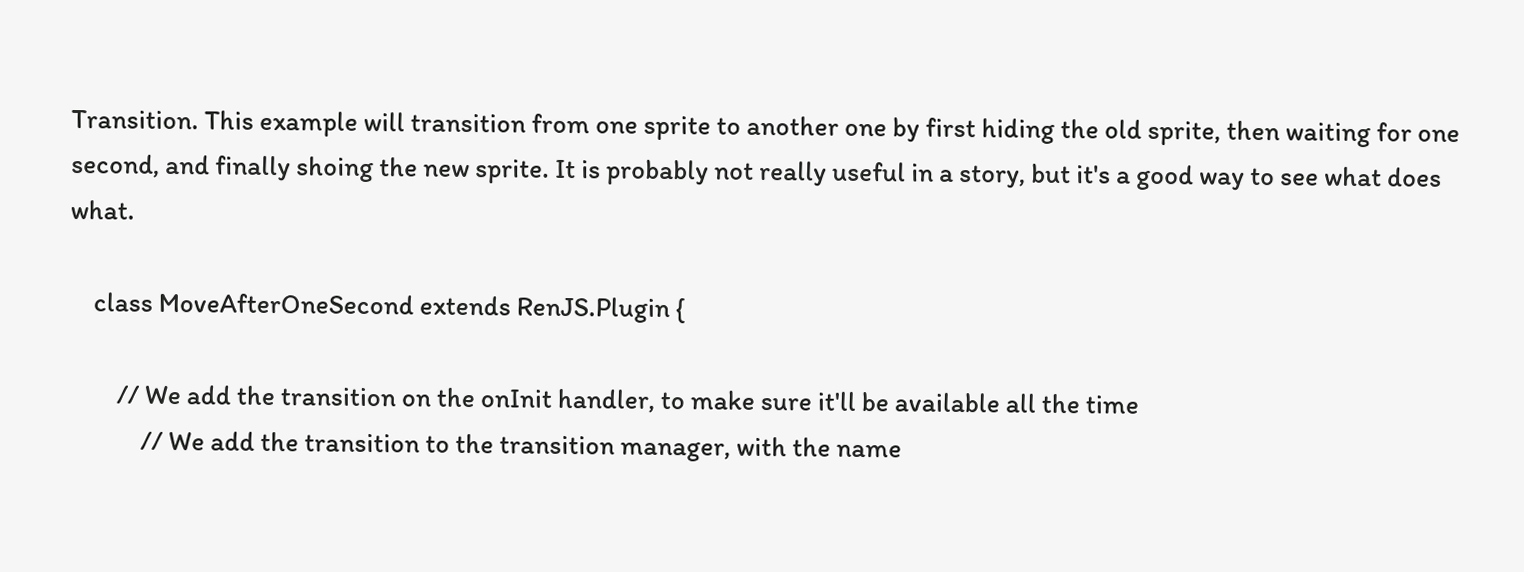Transition. This example will transition from one sprite to another one by first hiding the old sprite, then waiting for one second, and finally shoing the new sprite. It is probably not really useful in a story, but it's a good way to see what does what.

    class MoveAfterOneSecond extends RenJS.Plugin {

        // We add the transition on the onInit handler, to make sure it'll be available all the time
            // We add the transition to the transition manager, with the name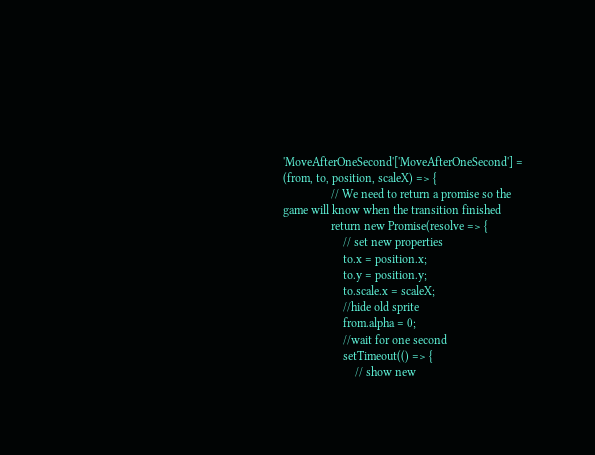'MoveAfterOneSecond'['MoveAfterOneSecond'] = (from, to, position, scaleX) => {
                // We need to return a promise so the game will know when the transition finished
                return new Promise(resolve => {
                    // set new properties
                    to.x = position.x;
                    to.y = position.y;
                    to.scale.x = scaleX;
                    //hide old sprite
                    from.alpha = 0;
                    //wait for one second
                    setTimeout(() => {
                        // show new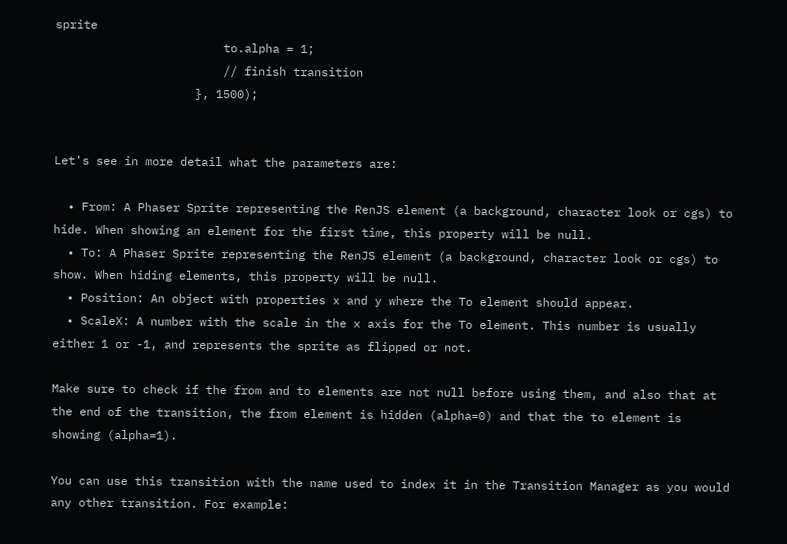sprite
                        to.alpha = 1;
                        // finish transition
                    }, 1500);


Let's see in more detail what the parameters are:

  • From: A Phaser Sprite representing the RenJS element (a background, character look or cgs) to hide. When showing an element for the first time, this property will be null.
  • To: A Phaser Sprite representing the RenJS element (a background, character look or cgs) to show. When hiding elements, this property will be null.
  • Position: An object with properties x and y where the To element should appear.
  • ScaleX: A number with the scale in the x axis for the To element. This number is usually either 1 or -1, and represents the sprite as flipped or not.

Make sure to check if the from and to elements are not null before using them, and also that at the end of the transition, the from element is hidden (alpha=0) and that the to element is showing (alpha=1).

You can use this transition with the name used to index it in the Transition Manager as you would any other transition. For example: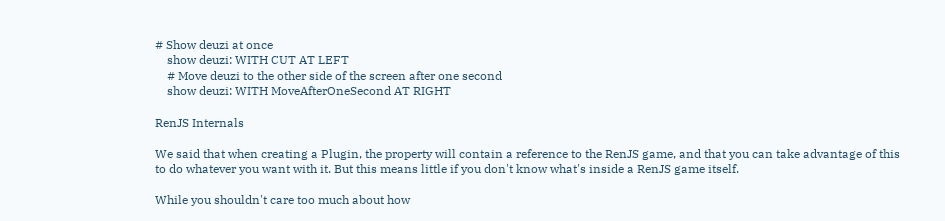# Show deuzi at once
    show deuzi: WITH CUT AT LEFT
    # Move deuzi to the other side of the screen after one second
    show deuzi: WITH MoveAfterOneSecond AT RIGHT

RenJS Internals

We said that when creating a Plugin, the property will contain a reference to the RenJS game, and that you can take advantage of this to do whatever you want with it. But this means little if you don't know what's inside a RenJS game itself.

While you shouldn't care too much about how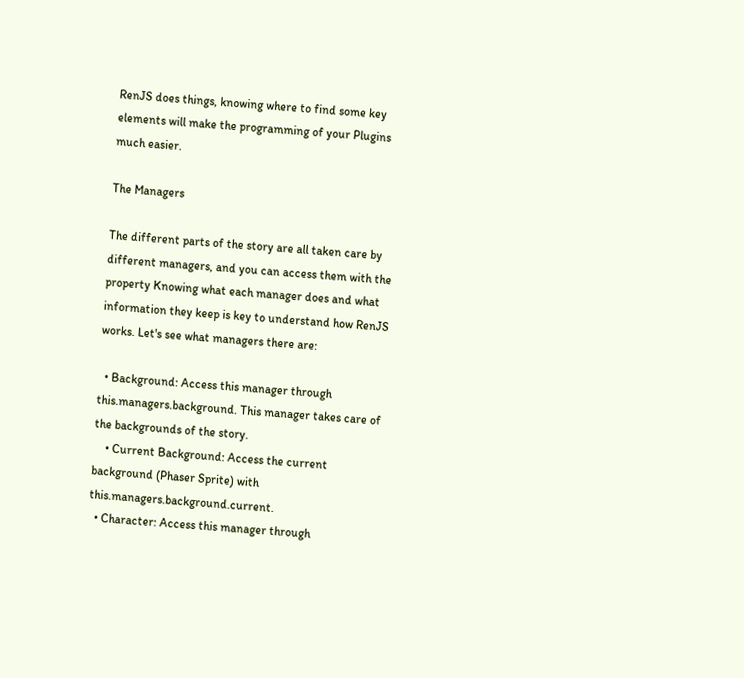RenJS does things, knowing where to find some key elements will make the programming of your Plugins much easier.

The Managers

The different parts of the story are all taken care by different managers, and you can access them with the property Knowing what each manager does and what information they keep is key to understand how RenJS works. Let's see what managers there are:

  • Background: Access this manager through this.managers.background. This manager takes care of the backgrounds of the story.
    • Current Background: Access the current background (Phaser Sprite) with this.managers.background.current.
  • Character: Access this manager through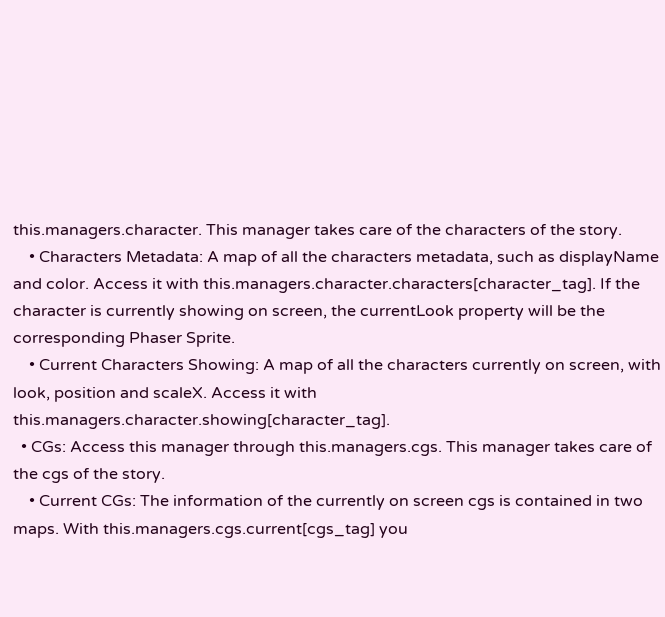this.managers.character. This manager takes care of the characters of the story.
    • Characters Metadata: A map of all the characters metadata, such as displayName and color. Access it with this.managers.character.characters[character_tag]. If the character is currently showing on screen, the currentLook property will be the corresponding Phaser Sprite.
    • Current Characters Showing: A map of all the characters currently on screen, with look, position and scaleX. Access it with this.managers.character.showing[character_tag].
  • CGs: Access this manager through this.managers.cgs. This manager takes care of the cgs of the story.
    • Current CGs: The information of the currently on screen cgs is contained in two maps. With this.managers.cgs.current[cgs_tag] you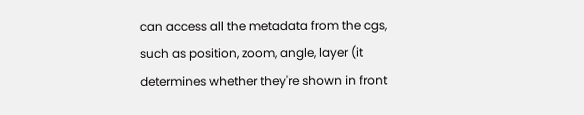can access all the metadata from the cgs, such as position, zoom, angle, layer (it determines whether they're shown in front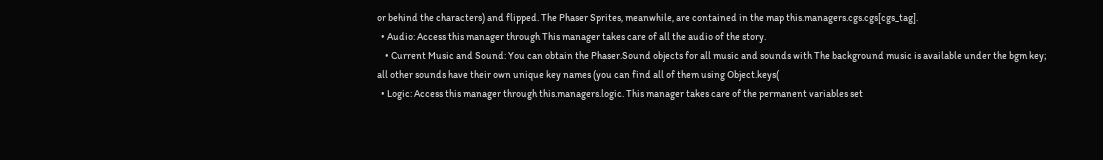or behind the characters) and flipped. The Phaser Sprites, meanwhile, are contained in the map this.managers.cgs.cgs[cgs_tag].
  • Audio: Access this manager through This manager takes care of all the audio of the story.
    • Current Music and Sound: You can obtain the Phaser.Sound objects for all music and sounds with The background music is available under the bgm key; all other sounds have their own unique key names (you can find all of them using Object.keys(
  • Logic: Access this manager through this.managers.logic. This manager takes care of the permanent variables set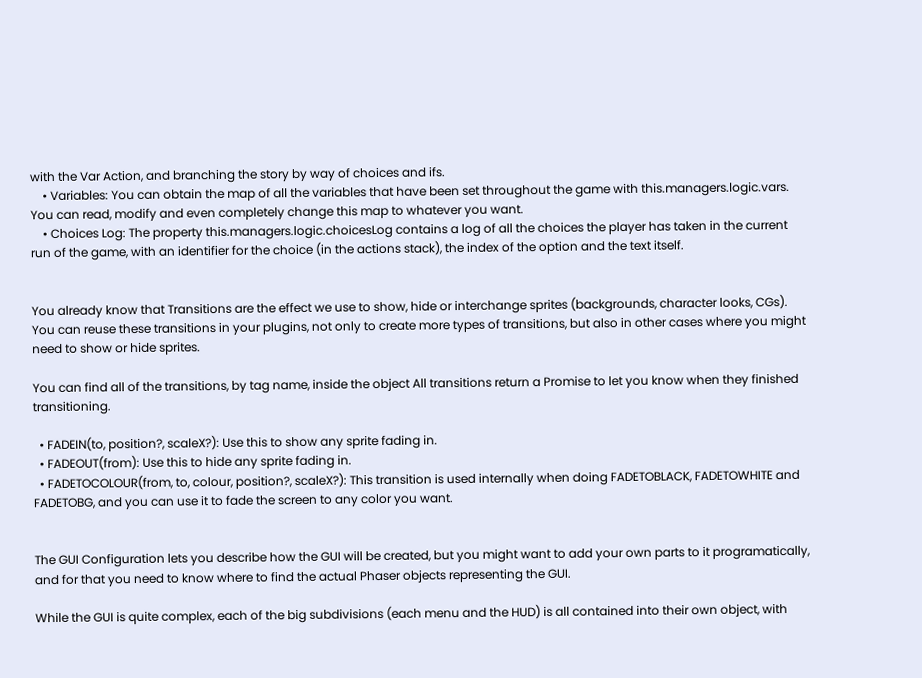with the Var Action, and branching the story by way of choices and ifs.
    • Variables: You can obtain the map of all the variables that have been set throughout the game with this.managers.logic.vars. You can read, modify and even completely change this map to whatever you want.
    • Choices Log: The property this.managers.logic.choicesLog contains a log of all the choices the player has taken in the current run of the game, with an identifier for the choice (in the actions stack), the index of the option and the text itself.


You already know that Transitions are the effect we use to show, hide or interchange sprites (backgrounds, character looks, CGs). You can reuse these transitions in your plugins, not only to create more types of transitions, but also in other cases where you might need to show or hide sprites.

You can find all of the transitions, by tag name, inside the object All transitions return a Promise to let you know when they finished transitioning.

  • FADEIN(to, position?, scaleX?): Use this to show any sprite fading in.
  • FADEOUT(from): Use this to hide any sprite fading in.
  • FADETOCOLOUR(from, to, colour, position?, scaleX?): This transition is used internally when doing FADETOBLACK, FADETOWHITE and FADETOBG, and you can use it to fade the screen to any color you want.


The GUI Configuration lets you describe how the GUI will be created, but you might want to add your own parts to it programatically, and for that you need to know where to find the actual Phaser objects representing the GUI.

While the GUI is quite complex, each of the big subdivisions (each menu and the HUD) is all contained into their own object, with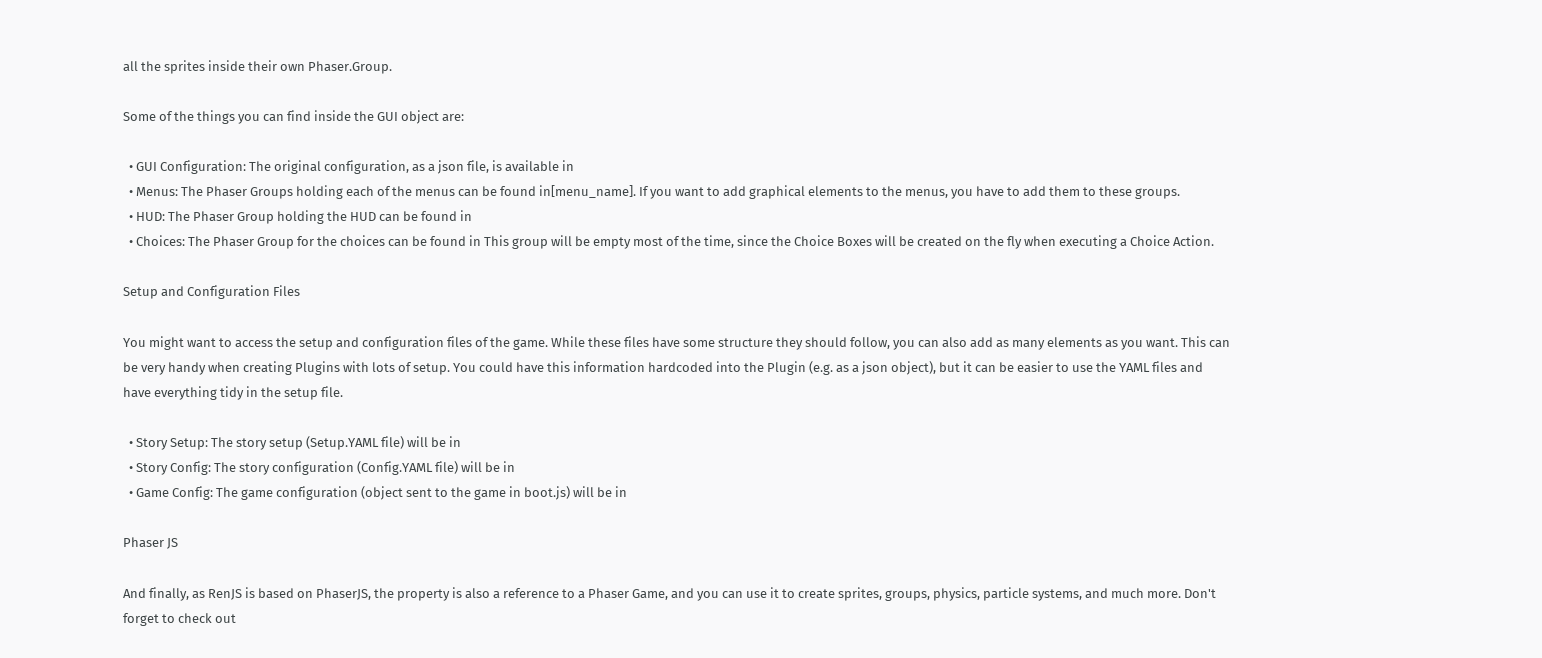all the sprites inside their own Phaser.Group.

Some of the things you can find inside the GUI object are:

  • GUI Configuration: The original configuration, as a json file, is available in
  • Menus: The Phaser Groups holding each of the menus can be found in[menu_name]. If you want to add graphical elements to the menus, you have to add them to these groups.
  • HUD: The Phaser Group holding the HUD can be found in
  • Choices: The Phaser Group for the choices can be found in This group will be empty most of the time, since the Choice Boxes will be created on the fly when executing a Choice Action.

Setup and Configuration Files

You might want to access the setup and configuration files of the game. While these files have some structure they should follow, you can also add as many elements as you want. This can be very handy when creating Plugins with lots of setup. You could have this information hardcoded into the Plugin (e.g. as a json object), but it can be easier to use the YAML files and have everything tidy in the setup file.

  • Story Setup: The story setup (Setup.YAML file) will be in
  • Story Config: The story configuration (Config.YAML file) will be in
  • Game Config: The game configuration (object sent to the game in boot.js) will be in

Phaser JS

And finally, as RenJS is based on PhaserJS, the property is also a reference to a Phaser Game, and you can use it to create sprites, groups, physics, particle systems, and much more. Don't forget to check out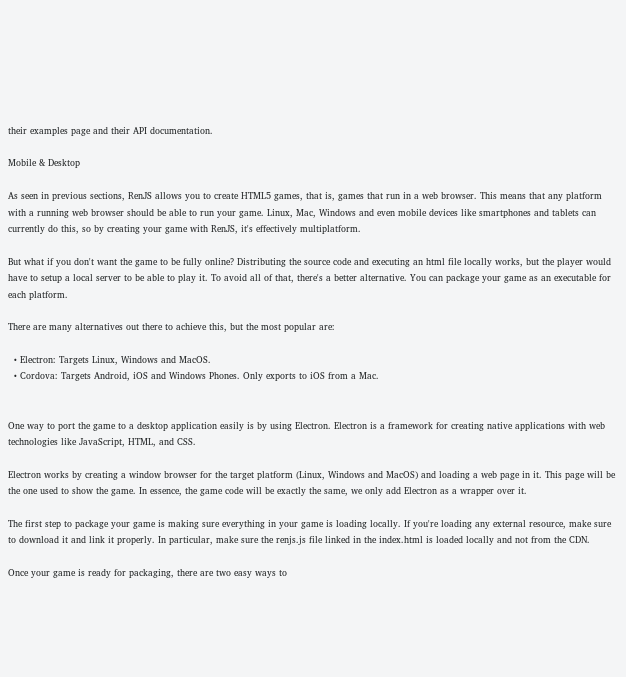their examples page and their API documentation.

Mobile & Desktop

As seen in previous sections, RenJS allows you to create HTML5 games, that is, games that run in a web browser. This means that any platform with a running web browser should be able to run your game. Linux, Mac, Windows and even mobile devices like smartphones and tablets can currently do this, so by creating your game with RenJS, it's effectively multiplatform.

But what if you don't want the game to be fully online? Distributing the source code and executing an html file locally works, but the player would have to setup a local server to be able to play it. To avoid all of that, there's a better alternative. You can package your game as an executable for each platform.

There are many alternatives out there to achieve this, but the most popular are:

  • Electron: Targets Linux, Windows and MacOS.
  • Cordova: Targets Android, iOS and Windows Phones. Only exports to iOS from a Mac.


One way to port the game to a desktop application easily is by using Electron. Electron is a framework for creating native applications with web technologies like JavaScript, HTML, and CSS.

Electron works by creating a window browser for the target platform (Linux, Windows and MacOS) and loading a web page in it. This page will be the one used to show the game. In essence, the game code will be exactly the same, we only add Electron as a wrapper over it.

The first step to package your game is making sure everything in your game is loading locally. If you're loading any external resource, make sure to download it and link it properly. In particular, make sure the renjs.js file linked in the index.html is loaded locally and not from the CDN.

Once your game is ready for packaging, there are two easy ways to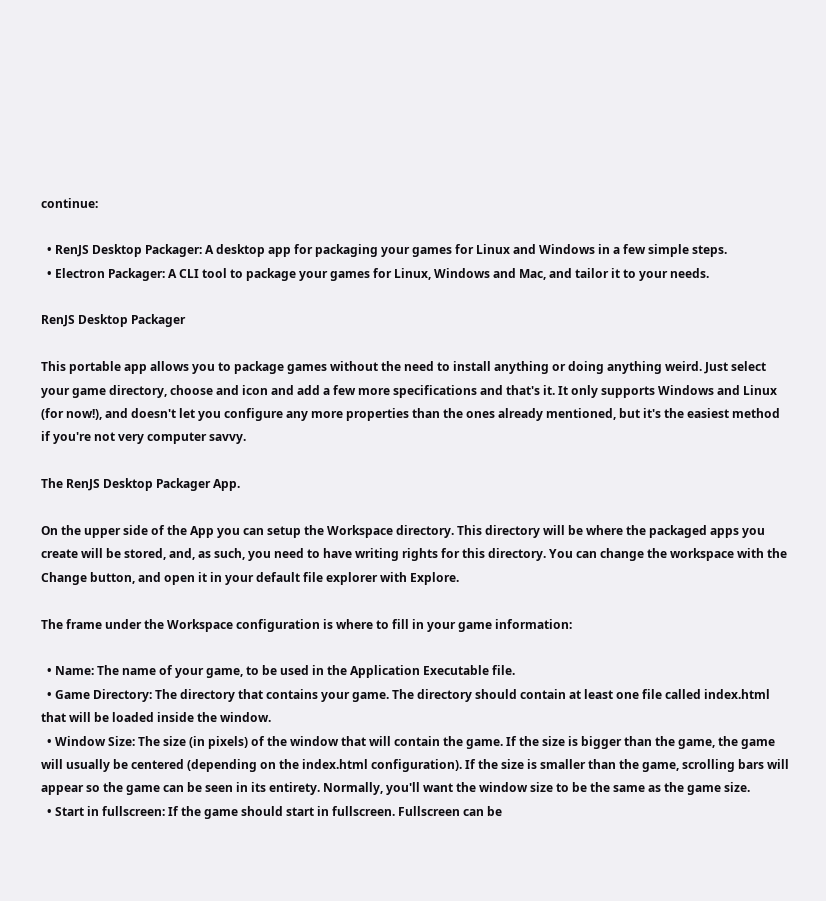continue:

  • RenJS Desktop Packager: A desktop app for packaging your games for Linux and Windows in a few simple steps.
  • Electron Packager: A CLI tool to package your games for Linux, Windows and Mac, and tailor it to your needs.

RenJS Desktop Packager

This portable app allows you to package games without the need to install anything or doing anything weird. Just select your game directory, choose and icon and add a few more specifications and that's it. It only supports Windows and Linux (for now!), and doesn't let you configure any more properties than the ones already mentioned, but it's the easiest method if you're not very computer savvy.

The RenJS Desktop Packager App.

On the upper side of the App you can setup the Workspace directory. This directory will be where the packaged apps you create will be stored, and, as such, you need to have writing rights for this directory. You can change the workspace with the Change button, and open it in your default file explorer with Explore.

The frame under the Workspace configuration is where to fill in your game information:

  • Name: The name of your game, to be used in the Application Executable file.
  • Game Directory: The directory that contains your game. The directory should contain at least one file called index.html that will be loaded inside the window.
  • Window Size: The size (in pixels) of the window that will contain the game. If the size is bigger than the game, the game will usually be centered (depending on the index.html configuration). If the size is smaller than the game, scrolling bars will appear so the game can be seen in its entirety. Normally, you'll want the window size to be the same as the game size.
  • Start in fullscreen: If the game should start in fullscreen. Fullscreen can be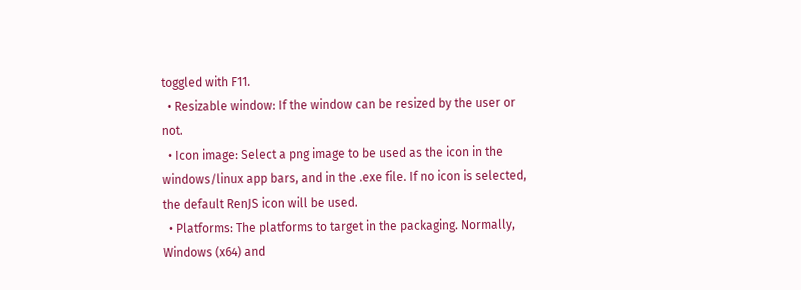toggled with F11.
  • Resizable window: If the window can be resized by the user or not.
  • Icon image: Select a png image to be used as the icon in the windows/linux app bars, and in the .exe file. If no icon is selected, the default RenJS icon will be used.
  • Platforms: The platforms to target in the packaging. Normally, Windows (x64) and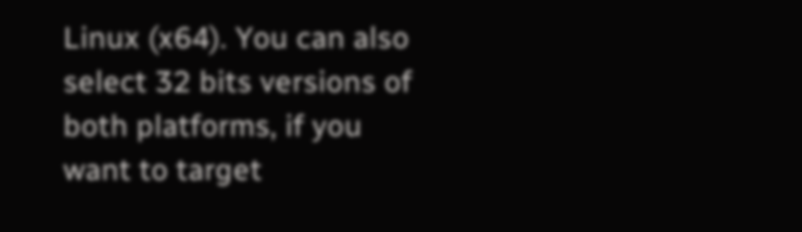Linux (x64). You can also select 32 bits versions of both platforms, if you want to target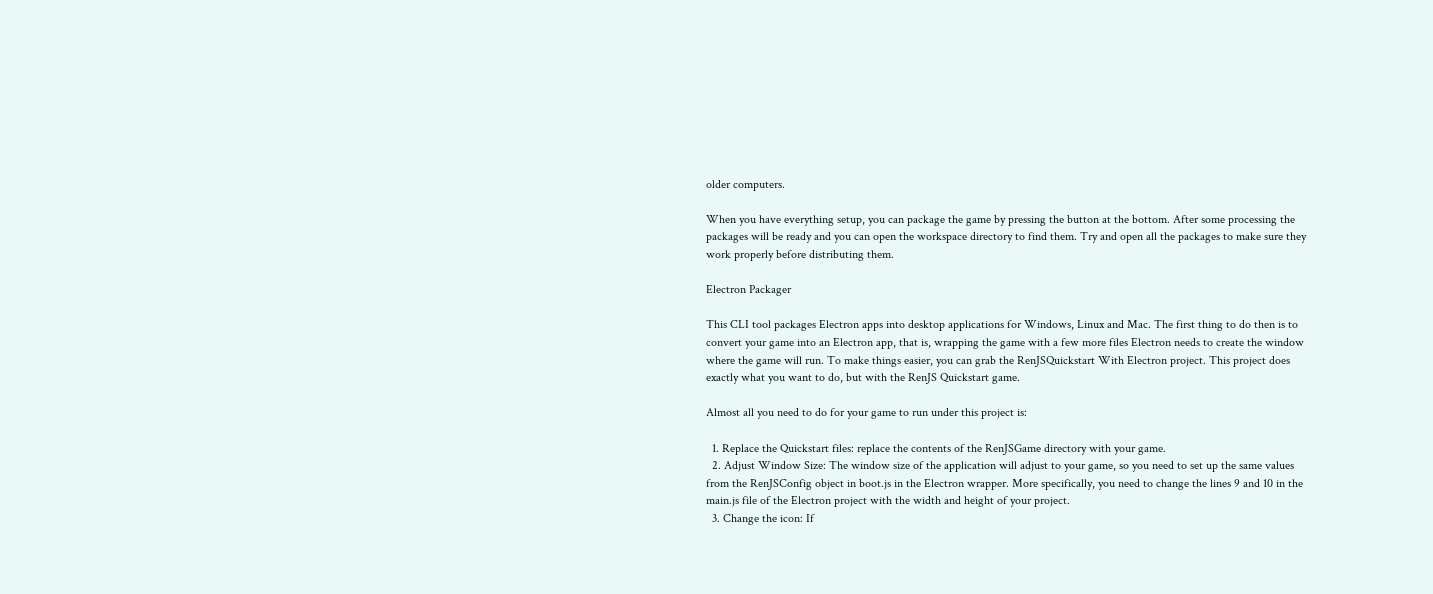older computers.

When you have everything setup, you can package the game by pressing the button at the bottom. After some processing the packages will be ready and you can open the workspace directory to find them. Try and open all the packages to make sure they work properly before distributing them.

Electron Packager

This CLI tool packages Electron apps into desktop applications for Windows, Linux and Mac. The first thing to do then is to convert your game into an Electron app, that is, wrapping the game with a few more files Electron needs to create the window where the game will run. To make things easier, you can grab the RenJSQuickstart With Electron project. This project does exactly what you want to do, but with the RenJS Quickstart game.

Almost all you need to do for your game to run under this project is:

  1. Replace the Quickstart files: replace the contents of the RenJSGame directory with your game.
  2. Adjust Window Size: The window size of the application will adjust to your game, so you need to set up the same values from the RenJSConfig object in boot.js in the Electron wrapper. More specifically, you need to change the lines 9 and 10 in the main.js file of the Electron project with the width and height of your project.
  3. Change the icon: If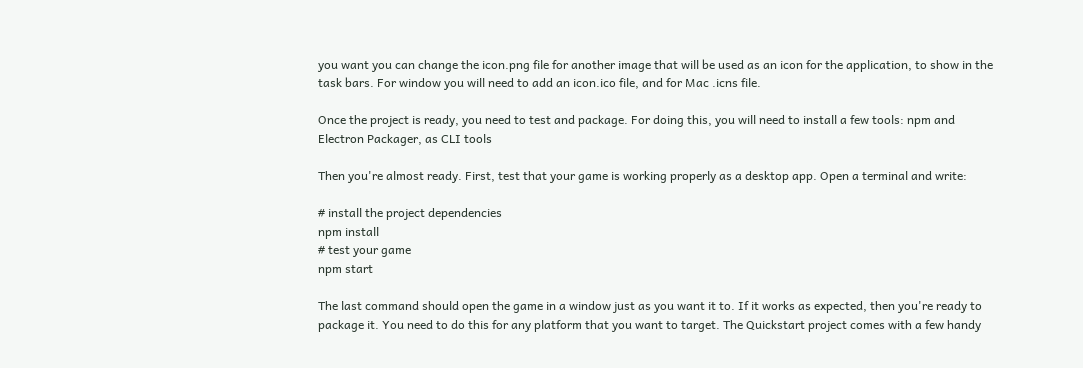you want you can change the icon.png file for another image that will be used as an icon for the application, to show in the task bars. For window you will need to add an icon.ico file, and for Mac .icns file.

Once the project is ready, you need to test and package. For doing this, you will need to install a few tools: npm and Electron Packager, as CLI tools

Then you're almost ready. First, test that your game is working properly as a desktop app. Open a terminal and write:

# install the project dependencies
npm install
# test your game
npm start

The last command should open the game in a window just as you want it to. If it works as expected, then you're ready to package it. You need to do this for any platform that you want to target. The Quickstart project comes with a few handy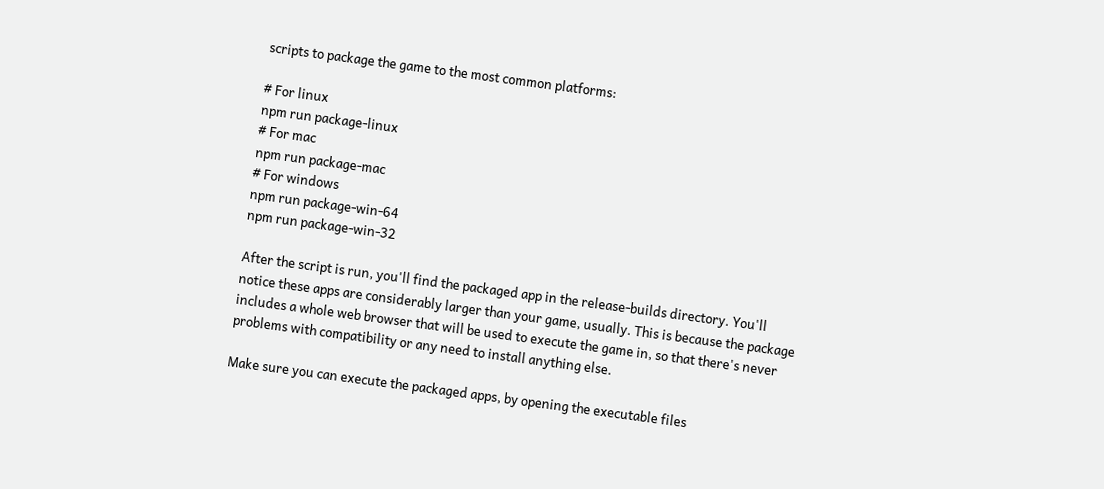scripts to package the game to the most common platforms:

# For linux
npm run package-linux
# For mac
npm run package-mac
# For windows
npm run package-win-64
npm run package-win-32

After the script is run, you'll find the packaged app in the release-builds directory. You'll notice these apps are considerably larger than your game, usually. This is because the package includes a whole web browser that will be used to execute the game in, so that there's never problems with compatibility or any need to install anything else.

Make sure you can execute the packaged apps, by opening the executable files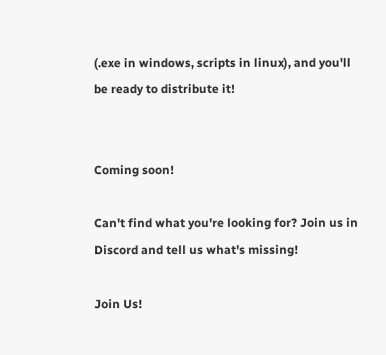(.exe in windows, scripts in linux), and you'll be ready to distribute it!


Coming soon!

Can't find what you're looking for? Join us in Discord and tell us what's missing!

Join Us!